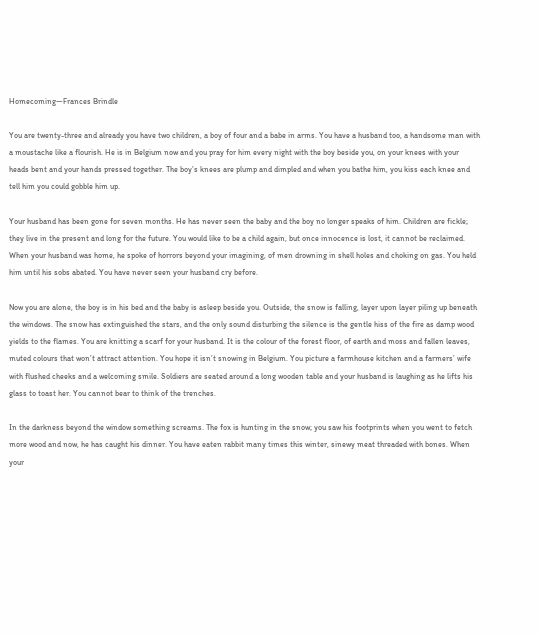Homecoming—Frances Brindle

You are twenty-three and already you have two children, a boy of four and a babe in arms. You have a husband too, a handsome man with a moustache like a flourish. He is in Belgium now and you pray for him every night with the boy beside you, on your knees with your heads bent and your hands pressed together. The boy’s knees are plump and dimpled and when you bathe him, you kiss each knee and tell him you could gobble him up.

Your husband has been gone for seven months. He has never seen the baby and the boy no longer speaks of him. Children are fickle; they live in the present and long for the future. You would like to be a child again, but once innocence is lost, it cannot be reclaimed. When your husband was home, he spoke of horrors beyond your imagining, of men drowning in shell holes and choking on gas. You held him until his sobs abated. You have never seen your husband cry before.

Now you are alone, the boy is in his bed and the baby is asleep beside you. Outside, the snow is falling, layer upon layer piling up beneath the windows. The snow has extinguished the stars, and the only sound disturbing the silence is the gentle hiss of the fire as damp wood yields to the flames. You are knitting a scarf for your husband. It is the colour of the forest floor, of earth and moss and fallen leaves, muted colours that won’t attract attention. You hope it isn’t snowing in Belgium. You picture a farmhouse kitchen and a farmers’ wife with flushed cheeks and a welcoming smile. Soldiers are seated around a long wooden table and your husband is laughing as he lifts his glass to toast her. You cannot bear to think of the trenches.

In the darkness beyond the window something screams. The fox is hunting in the snow; you saw his footprints when you went to fetch more wood and now, he has caught his dinner. You have eaten rabbit many times this winter, sinewy meat threaded with bones. When your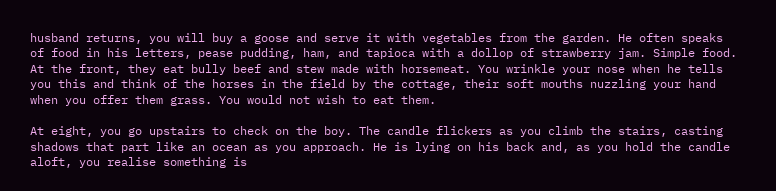husband returns, you will buy a goose and serve it with vegetables from the garden. He often speaks of food in his letters, pease pudding, ham, and tapioca with a dollop of strawberry jam. Simple food. At the front, they eat bully beef and stew made with horsemeat. You wrinkle your nose when he tells you this and think of the horses in the field by the cottage, their soft mouths nuzzling your hand when you offer them grass. You would not wish to eat them.

At eight, you go upstairs to check on the boy. The candle flickers as you climb the stairs, casting shadows that part like an ocean as you approach. He is lying on his back and, as you hold the candle aloft, you realise something is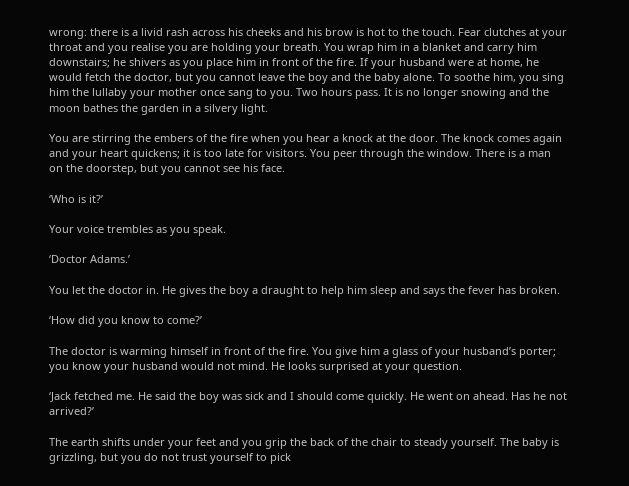wrong: there is a livid rash across his cheeks and his brow is hot to the touch. Fear clutches at your throat and you realise you are holding your breath. You wrap him in a blanket and carry him downstairs; he shivers as you place him in front of the fire. If your husband were at home, he would fetch the doctor, but you cannot leave the boy and the baby alone. To soothe him, you sing him the lullaby your mother once sang to you. Two hours pass. It is no longer snowing and the moon bathes the garden in a silvery light.

You are stirring the embers of the fire when you hear a knock at the door. The knock comes again and your heart quickens; it is too late for visitors. You peer through the window. There is a man on the doorstep, but you cannot see his face.

‘Who is it?’

Your voice trembles as you speak.

‘Doctor Adams.’

You let the doctor in. He gives the boy a draught to help him sleep and says the fever has broken.

‘How did you know to come?’

The doctor is warming himself in front of the fire. You give him a glass of your husband’s porter; you know your husband would not mind. He looks surprised at your question.

‘Jack fetched me. He said the boy was sick and I should come quickly. He went on ahead. Has he not arrived?’

The earth shifts under your feet and you grip the back of the chair to steady yourself. The baby is grizzling, but you do not trust yourself to pick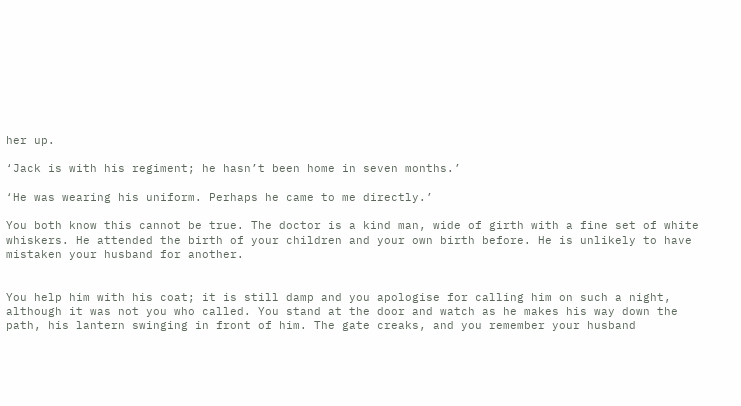her up.

‘Jack is with his regiment; he hasn’t been home in seven months.’

‘He was wearing his uniform. Perhaps he came to me directly.’

You both know this cannot be true. The doctor is a kind man, wide of girth with a fine set of white whiskers. He attended the birth of your children and your own birth before. He is unlikely to have mistaken your husband for another.


You help him with his coat; it is still damp and you apologise for calling him on such a night, although it was not you who called. You stand at the door and watch as he makes his way down the path, his lantern swinging in front of him. The gate creaks, and you remember your husband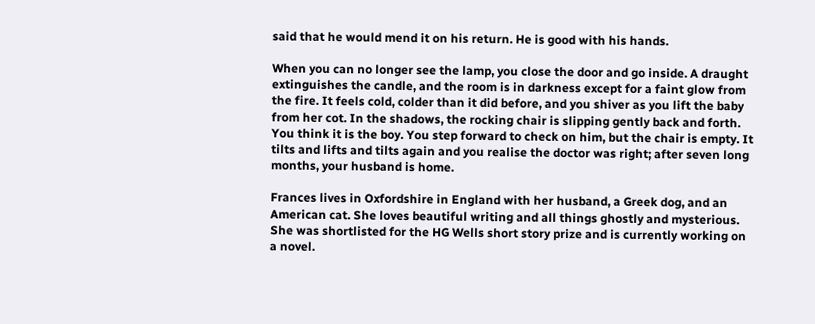said that he would mend it on his return. He is good with his hands.

When you can no longer see the lamp, you close the door and go inside. A draught extinguishes the candle, and the room is in darkness except for a faint glow from the fire. It feels cold, colder than it did before, and you shiver as you lift the baby from her cot. In the shadows, the rocking chair is slipping gently back and forth. You think it is the boy. You step forward to check on him, but the chair is empty. It tilts and lifts and tilts again and you realise the doctor was right; after seven long months, your husband is home.

Frances lives in Oxfordshire in England with her husband, a Greek dog, and an American cat. She loves beautiful writing and all things ghostly and mysterious. She was shortlisted for the HG Wells short story prize and is currently working on a novel.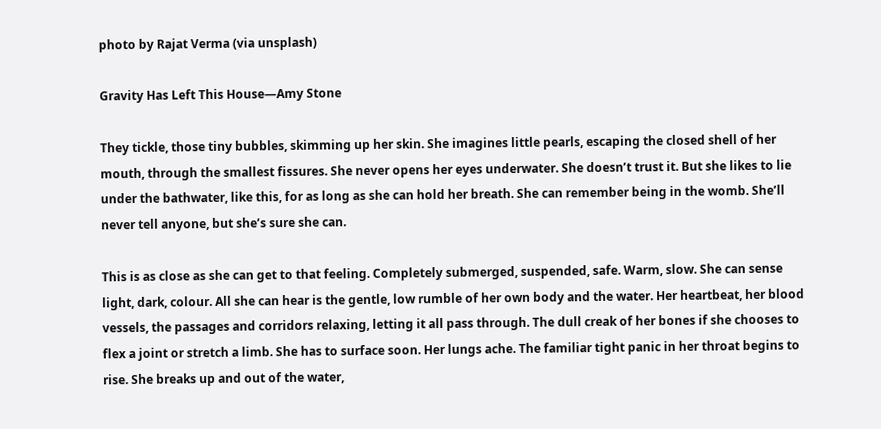photo by Rajat Verma (via unsplash)

Gravity Has Left This House—Amy Stone

They tickle, those tiny bubbles, skimming up her skin. She imagines little pearls, escaping the closed shell of her mouth, through the smallest fissures. She never opens her eyes underwater. She doesn’t trust it. But she likes to lie under the bathwater, like this, for as long as she can hold her breath. She can remember being in the womb. She’ll never tell anyone, but she’s sure she can.

This is as close as she can get to that feeling. Completely submerged, suspended, safe. Warm, slow. She can sense light, dark, colour. All she can hear is the gentle, low rumble of her own body and the water. Her heartbeat, her blood vessels, the passages and corridors relaxing, letting it all pass through. The dull creak of her bones if she chooses to flex a joint or stretch a limb. She has to surface soon. Her lungs ache. The familiar tight panic in her throat begins to rise. She breaks up and out of the water,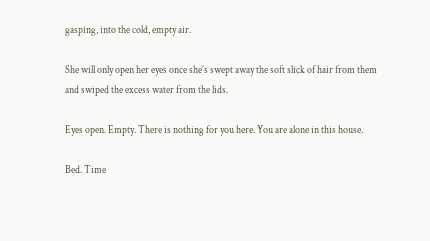gasping, into the cold, empty air.

She will only open her eyes once she’s swept away the soft slick of hair from them and swiped the excess water from the lids.

Eyes open. Empty. There is nothing for you here. You are alone in this house.

Bed. Time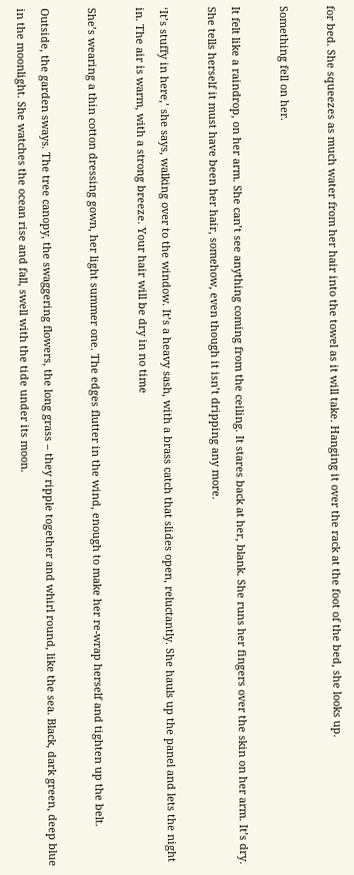for bed. She squeezes as much water from her hair into the towel as it will take. Hanging it over the rack at the foot of the bed, she looks up.

Something fell on her.

It felt like a raindrop, on her arm. She can’t see anything coming from the ceiling. It stares back at her, blank. She runs her fingers over the skin on her arm. It’s dry. She tells herself it must have been her hair, somehow, even though it isn’t dripping any more.

‘It’s stuffy in here,’ she says, walking over to the window. It’s a heavy sash, with a brass catch that slides open, reluctantly. She hauls up the panel and lets the night in. The air is warm, with a strong breeze. Your hair will be dry in no time

She’s wearing a thin cotton dressing gown, her light summer one. The edges flutter in the wind, enough to make her re-wrap herself and tighten up the belt.

Outside, the garden sways. The tree canopy, the swaggering flowers, the long grass – they ripple together and whirl round, like the sea. Black, dark green, deep blue in the moonlight. She watches the ocean rise and fall, swell with the tide under its moon.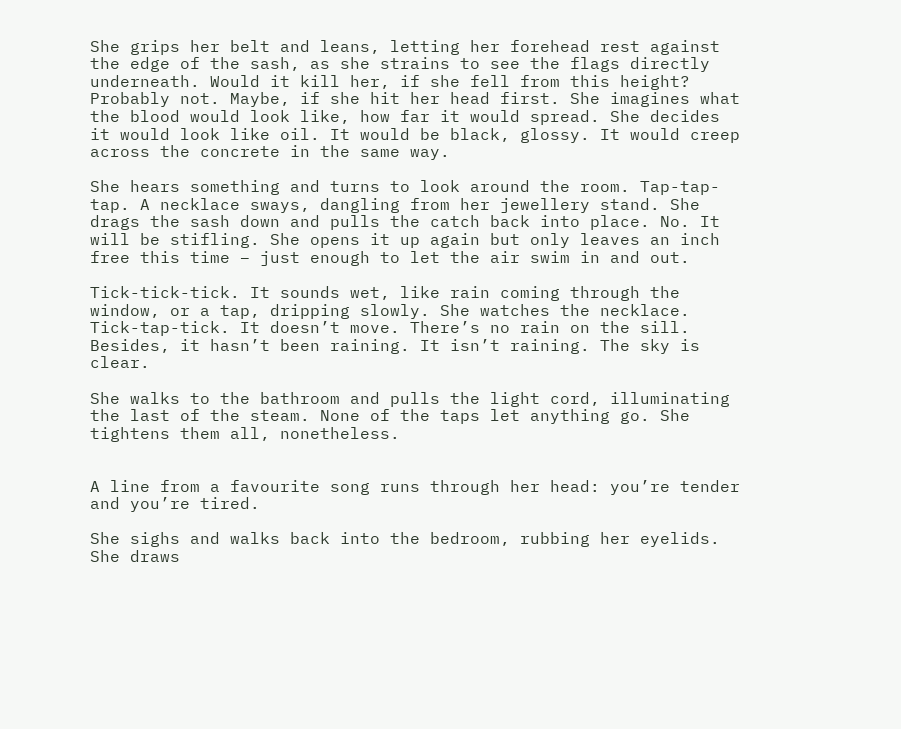She grips her belt and leans, letting her forehead rest against the edge of the sash, as she strains to see the flags directly underneath. Would it kill her, if she fell from this height? Probably not. Maybe, if she hit her head first. She imagines what the blood would look like, how far it would spread. She decides it would look like oil. It would be black, glossy. It would creep across the concrete in the same way.

She hears something and turns to look around the room. Tap-tap-tap. A necklace sways, dangling from her jewellery stand. She drags the sash down and pulls the catch back into place. No. It will be stifling. She opens it up again but only leaves an inch free this time – just enough to let the air swim in and out.

Tick-tick-tick. It sounds wet, like rain coming through the window, or a tap, dripping slowly. She watches the necklace. Tick-tap-tick. It doesn’t move. There’s no rain on the sill. Besides, it hasn’t been raining. It isn’t raining. The sky is clear.

She walks to the bathroom and pulls the light cord, illuminating the last of the steam. None of the taps let anything go. She tightens them all, nonetheless.


A line from a favourite song runs through her head: you’re tender and you’re tired.

She sighs and walks back into the bedroom, rubbing her eyelids. She draws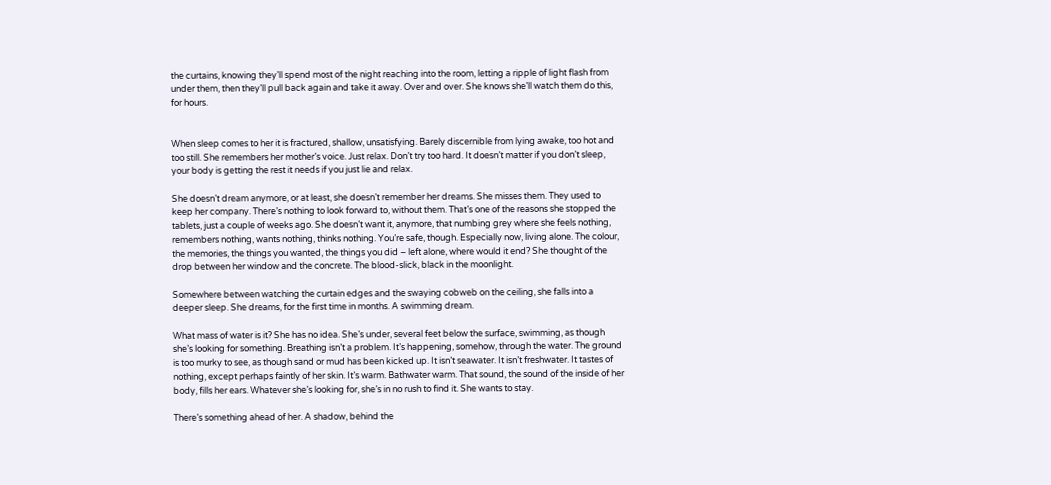the curtains, knowing they’ll spend most of the night reaching into the room, letting a ripple of light flash from under them, then they’ll pull back again and take it away. Over and over. She knows she’ll watch them do this, for hours.


When sleep comes to her it is fractured, shallow, unsatisfying. Barely discernible from lying awake, too hot and too still. She remembers her mother’s voice. Just relax. Don’t try too hard. It doesn’t matter if you don’t sleep, your body is getting the rest it needs if you just lie and relax.

She doesn’t dream anymore, or at least, she doesn’t remember her dreams. She misses them. They used to keep her company. There’s nothing to look forward to, without them. That’s one of the reasons she stopped the tablets, just a couple of weeks ago. She doesn’t want it, anymore, that numbing grey where she feels nothing, remembers nothing, wants nothing, thinks nothing. You’re safe, though. Especially now, living alone. The colour, the memories, the things you wanted, the things you did – left alone, where would it end? She thought of the drop between her window and the concrete. The blood-slick, black in the moonlight.

Somewhere between watching the curtain edges and the swaying cobweb on the ceiling, she falls into a deeper sleep. She dreams, for the first time in months. A swimming dream.

What mass of water is it? She has no idea. She’s under, several feet below the surface, swimming, as though she’s looking for something. Breathing isn’t a problem. It’s happening, somehow, through the water. The ground is too murky to see, as though sand or mud has been kicked up. It isn’t seawater. It isn’t freshwater. It tastes of nothing, except perhaps faintly of her skin. It’s warm. Bathwater warm. That sound, the sound of the inside of her body, fills her ears. Whatever she’s looking for, she’s in no rush to find it. She wants to stay.

There’s something ahead of her. A shadow, behind the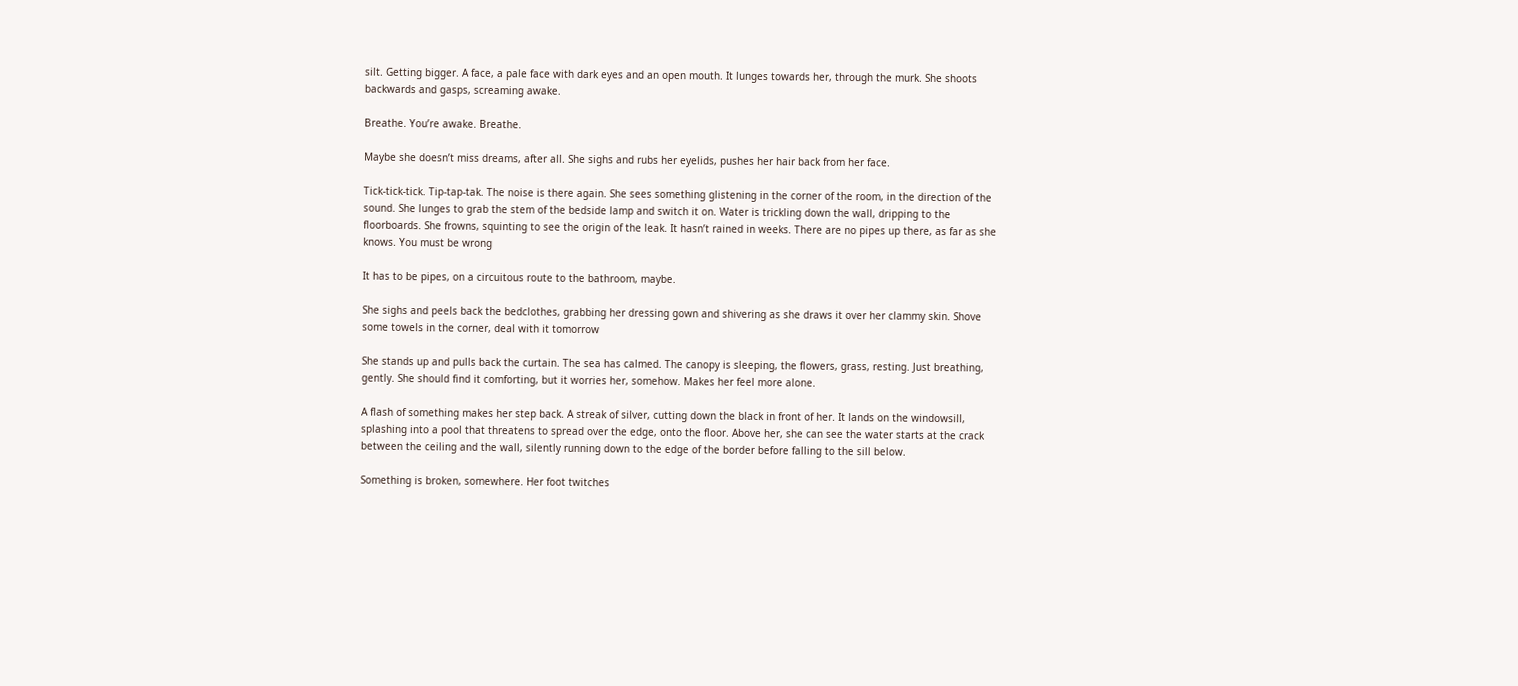silt. Getting bigger. A face, a pale face with dark eyes and an open mouth. It lunges towards her, through the murk. She shoots backwards and gasps, screaming awake.

Breathe. You’re awake. Breathe.

Maybe she doesn’t miss dreams, after all. She sighs and rubs her eyelids, pushes her hair back from her face.

Tick-tick-tick. Tip-tap-tak. The noise is there again. She sees something glistening in the corner of the room, in the direction of the sound. She lunges to grab the stem of the bedside lamp and switch it on. Water is trickling down the wall, dripping to the floorboards. She frowns, squinting to see the origin of the leak. It hasn’t rained in weeks. There are no pipes up there, as far as she knows. You must be wrong

It has to be pipes, on a circuitous route to the bathroom, maybe.

She sighs and peels back the bedclothes, grabbing her dressing gown and shivering as she draws it over her clammy skin. Shove some towels in the corner, deal with it tomorrow

She stands up and pulls back the curtain. The sea has calmed. The canopy is sleeping, the flowers, grass, resting. Just breathing, gently. She should find it comforting, but it worries her, somehow. Makes her feel more alone.

A flash of something makes her step back. A streak of silver, cutting down the black in front of her. It lands on the windowsill, splashing into a pool that threatens to spread over the edge, onto the floor. Above her, she can see the water starts at the crack between the ceiling and the wall, silently running down to the edge of the border before falling to the sill below.

Something is broken, somewhere. Her foot twitches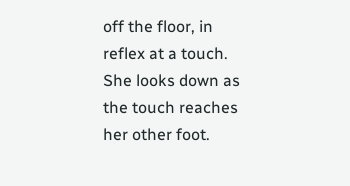off the floor, in reflex at a touch. She looks down as the touch reaches her other foot.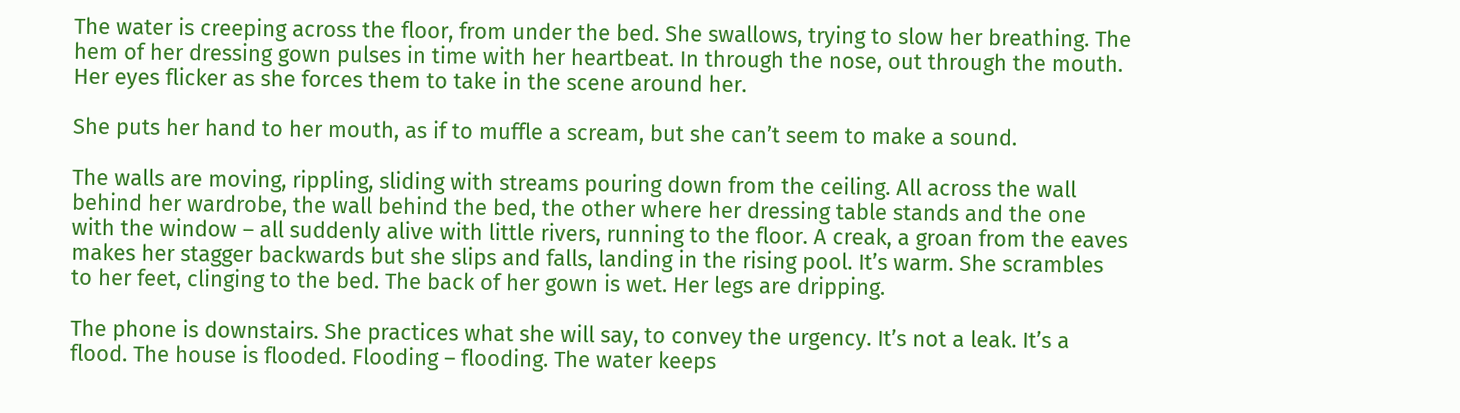The water is creeping across the floor, from under the bed. She swallows, trying to slow her breathing. The hem of her dressing gown pulses in time with her heartbeat. In through the nose, out through the mouth. Her eyes flicker as she forces them to take in the scene around her.

She puts her hand to her mouth, as if to muffle a scream, but she can’t seem to make a sound.

The walls are moving, rippling, sliding with streams pouring down from the ceiling. All across the wall behind her wardrobe, the wall behind the bed, the other where her dressing table stands and the one with the window – all suddenly alive with little rivers, running to the floor. A creak, a groan from the eaves makes her stagger backwards but she slips and falls, landing in the rising pool. It’s warm. She scrambles to her feet, clinging to the bed. The back of her gown is wet. Her legs are dripping.

The phone is downstairs. She practices what she will say, to convey the urgency. It’s not a leak. It’s a flood. The house is flooded. Flooding – flooding. The water keeps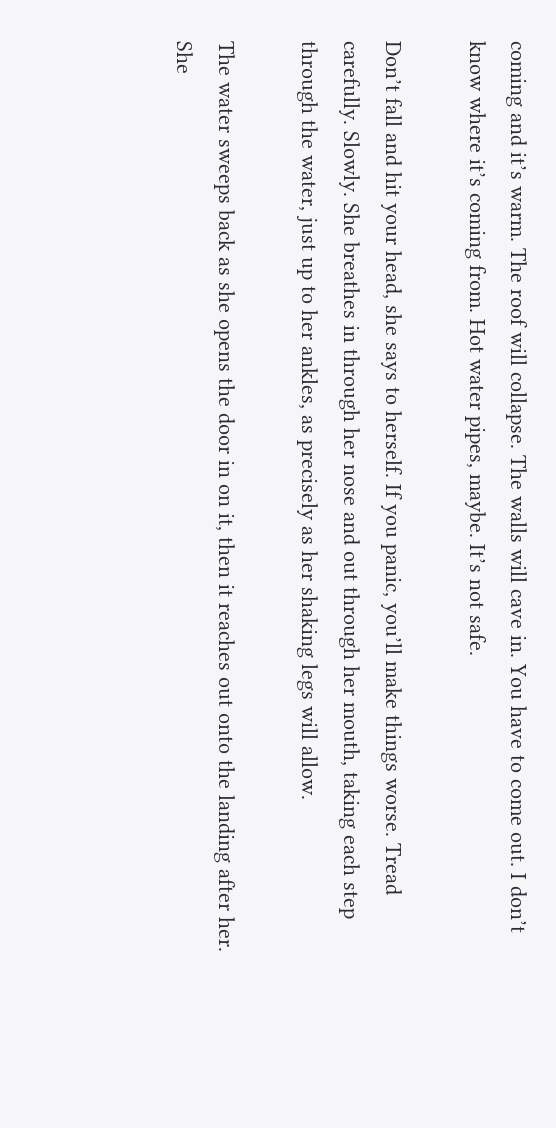coming and it’s warm. The roof will collapse. The walls will cave in. You have to come out. I don’t know where it’s coming from. Hot water pipes, maybe. It’s not safe.

Don’t fall and hit your head, she says to herself. If you panic, you’ll make things worse. Tread carefully. Slowly. She breathes in through her nose and out through her mouth, taking each step through the water, just up to her ankles, as precisely as her shaking legs will allow.

The water sweeps back as she opens the door in on it, then it reaches out onto the landing after her. She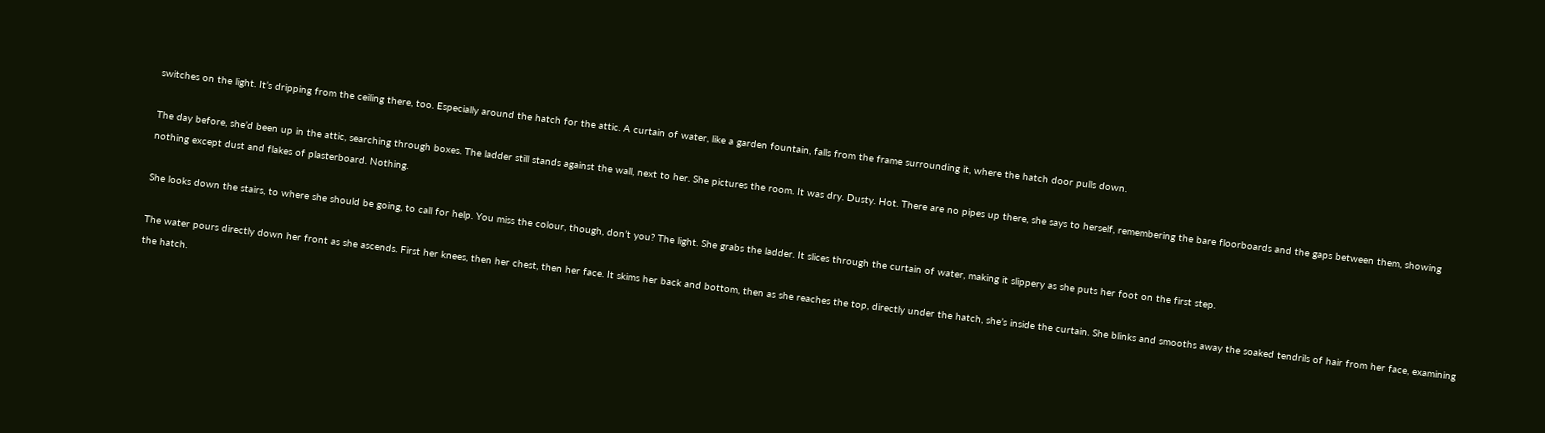switches on the light. It’s dripping from the ceiling there, too. Especially around the hatch for the attic. A curtain of water, like a garden fountain, falls from the frame surrounding it, where the hatch door pulls down.

The day before, she’d been up in the attic, searching through boxes. The ladder still stands against the wall, next to her. She pictures the room. It was dry. Dusty. Hot. There are no pipes up there, she says to herself, remembering the bare floorboards and the gaps between them, showing nothing except dust and flakes of plasterboard. Nothing.

She looks down the stairs, to where she should be going, to call for help. You miss the colour, though, don’t you? The light. She grabs the ladder. It slices through the curtain of water, making it slippery as she puts her foot on the first step.

The water pours directly down her front as she ascends. First her knees, then her chest, then her face. It skims her back and bottom, then as she reaches the top, directly under the hatch, she’s inside the curtain. She blinks and smooths away the soaked tendrils of hair from her face, examining the hatch.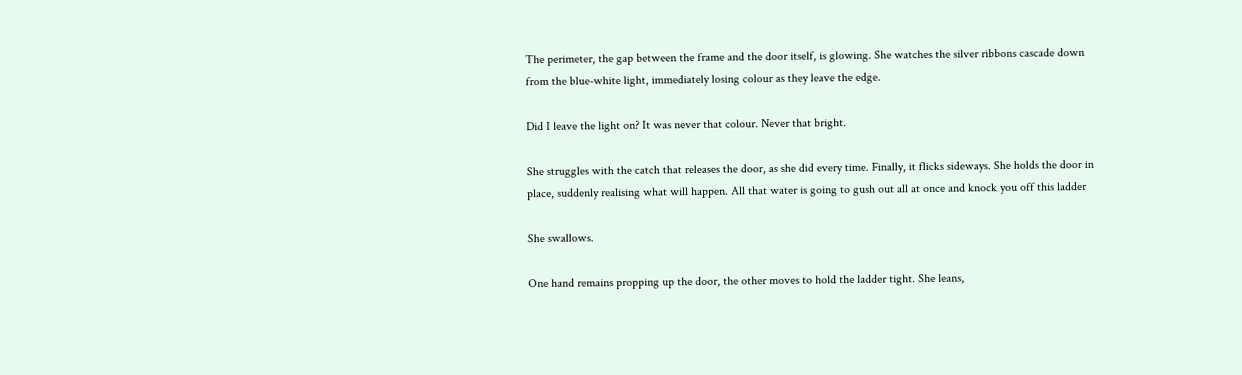The perimeter, the gap between the frame and the door itself, is glowing. She watches the silver ribbons cascade down from the blue-white light, immediately losing colour as they leave the edge.

Did I leave the light on? It was never that colour. Never that bright.

She struggles with the catch that releases the door, as she did every time. Finally, it flicks sideways. She holds the door in place, suddenly realising what will happen. All that water is going to gush out all at once and knock you off this ladder

She swallows.

One hand remains propping up the door, the other moves to hold the ladder tight. She leans,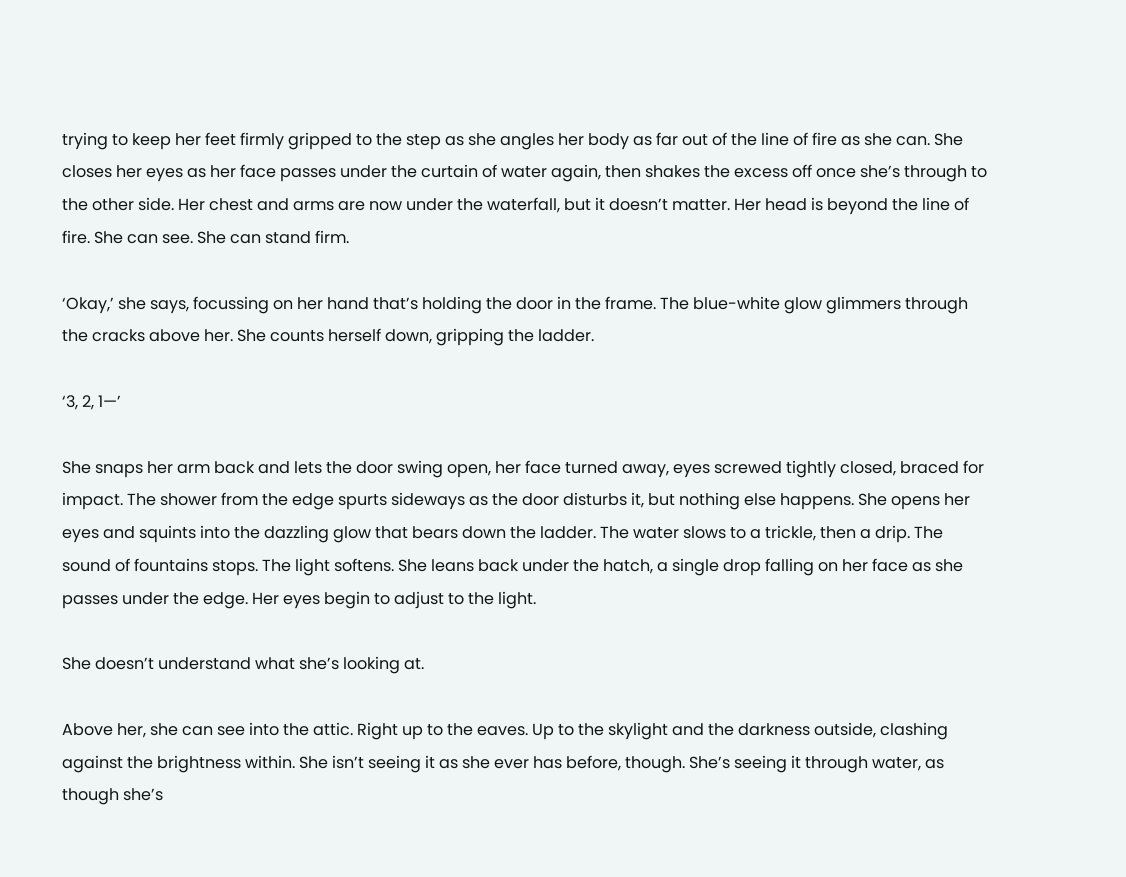trying to keep her feet firmly gripped to the step as she angles her body as far out of the line of fire as she can. She closes her eyes as her face passes under the curtain of water again, then shakes the excess off once she’s through to the other side. Her chest and arms are now under the waterfall, but it doesn’t matter. Her head is beyond the line of fire. She can see. She can stand firm.

‘Okay,’ she says, focussing on her hand that’s holding the door in the frame. The blue-white glow glimmers through the cracks above her. She counts herself down, gripping the ladder.

‘3, 2, 1—’

She snaps her arm back and lets the door swing open, her face turned away, eyes screwed tightly closed, braced for impact. The shower from the edge spurts sideways as the door disturbs it, but nothing else happens. She opens her eyes and squints into the dazzling glow that bears down the ladder. The water slows to a trickle, then a drip. The sound of fountains stops. The light softens. She leans back under the hatch, a single drop falling on her face as she passes under the edge. Her eyes begin to adjust to the light.

She doesn’t understand what she’s looking at.

Above her, she can see into the attic. Right up to the eaves. Up to the skylight and the darkness outside, clashing against the brightness within. She isn’t seeing it as she ever has before, though. She’s seeing it through water, as though she’s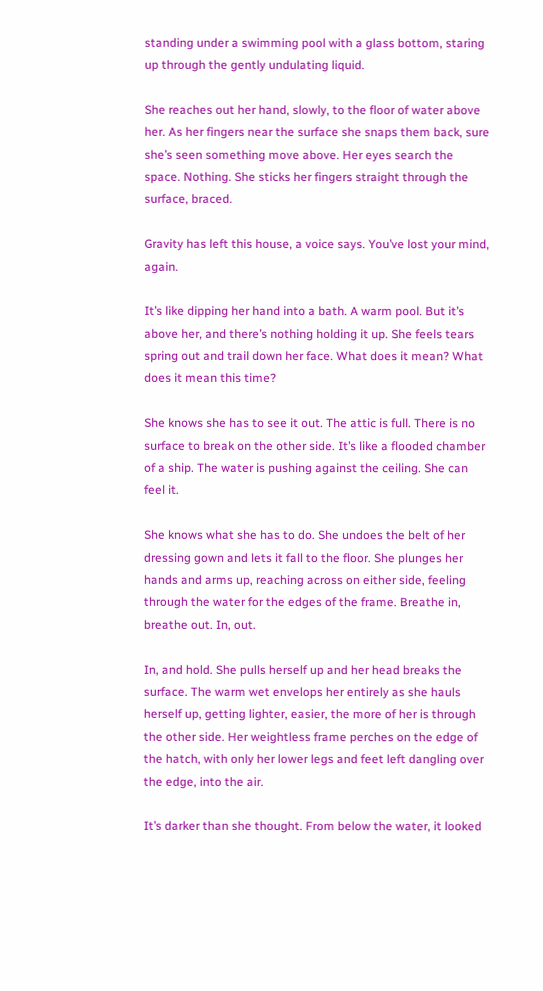standing under a swimming pool with a glass bottom, staring up through the gently undulating liquid.

She reaches out her hand, slowly, to the floor of water above her. As her fingers near the surface she snaps them back, sure she’s seen something move above. Her eyes search the space. Nothing. She sticks her fingers straight through the surface, braced.

Gravity has left this house, a voice says. You’ve lost your mind, again.

It’s like dipping her hand into a bath. A warm pool. But it’s above her, and there’s nothing holding it up. She feels tears spring out and trail down her face. What does it mean? What does it mean this time?

She knows she has to see it out. The attic is full. There is no surface to break on the other side. It’s like a flooded chamber of a ship. The water is pushing against the ceiling. She can feel it.

She knows what she has to do. She undoes the belt of her dressing gown and lets it fall to the floor. She plunges her hands and arms up, reaching across on either side, feeling through the water for the edges of the frame. Breathe in, breathe out. In, out.

In, and hold. She pulls herself up and her head breaks the surface. The warm wet envelops her entirely as she hauls herself up, getting lighter, easier, the more of her is through the other side. Her weightless frame perches on the edge of the hatch, with only her lower legs and feet left dangling over the edge, into the air.

It’s darker than she thought. From below the water, it looked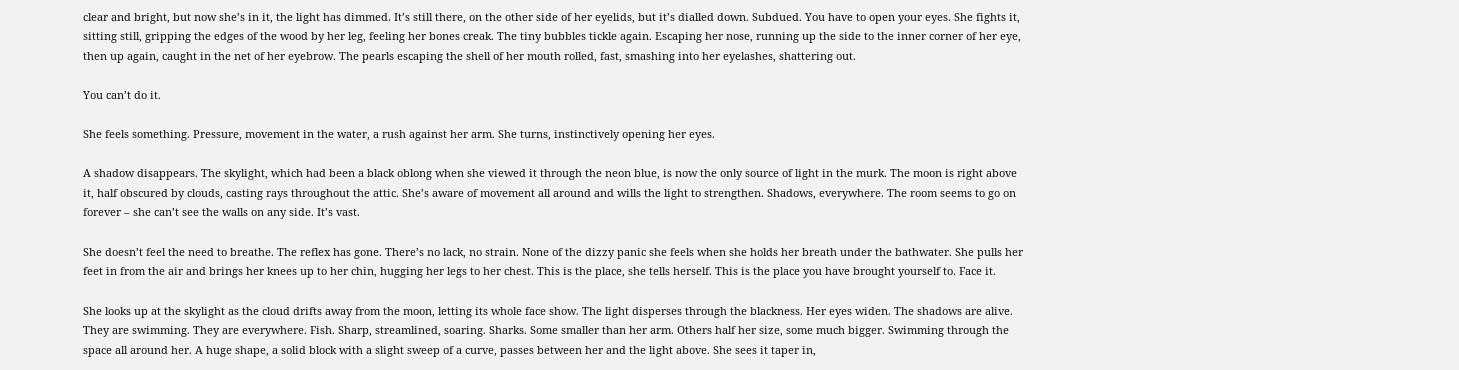clear and bright, but now she’s in it, the light has dimmed. It’s still there, on the other side of her eyelids, but it’s dialled down. Subdued. You have to open your eyes. She fights it, sitting still, gripping the edges of the wood by her leg, feeling her bones creak. The tiny bubbles tickle again. Escaping her nose, running up the side to the inner corner of her eye, then up again, caught in the net of her eyebrow. The pearls escaping the shell of her mouth rolled, fast, smashing into her eyelashes, shattering out.

You can’t do it.

She feels something. Pressure, movement in the water, a rush against her arm. She turns, instinctively opening her eyes.

A shadow disappears. The skylight, which had been a black oblong when she viewed it through the neon blue, is now the only source of light in the murk. The moon is right above it, half obscured by clouds, casting rays throughout the attic. She’s aware of movement all around and wills the light to strengthen. Shadows, everywhere. The room seems to go on forever – she can’t see the walls on any side. It’s vast.

She doesn’t feel the need to breathe. The reflex has gone. There’s no lack, no strain. None of the dizzy panic she feels when she holds her breath under the bathwater. She pulls her feet in from the air and brings her knees up to her chin, hugging her legs to her chest. This is the place, she tells herself. This is the place you have brought yourself to. Face it.

She looks up at the skylight as the cloud drifts away from the moon, letting its whole face show. The light disperses through the blackness. Her eyes widen. The shadows are alive. They are swimming. They are everywhere. Fish. Sharp, streamlined, soaring. Sharks. Some smaller than her arm. Others half her size, some much bigger. Swimming through the space all around her. A huge shape, a solid block with a slight sweep of a curve, passes between her and the light above. She sees it taper in,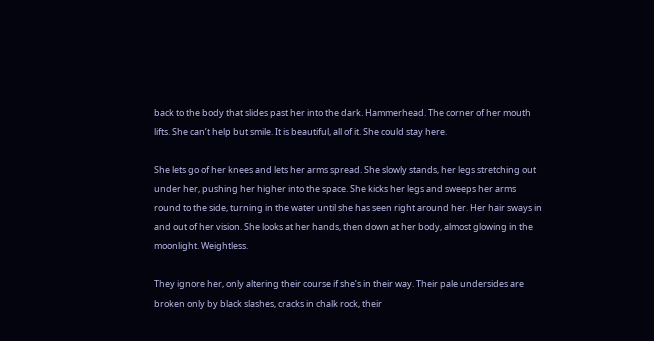back to the body that slides past her into the dark. Hammerhead. The corner of her mouth lifts. She can’t help but smile. It is beautiful, all of it. She could stay here.

She lets go of her knees and lets her arms spread. She slowly stands, her legs stretching out under her, pushing her higher into the space. She kicks her legs and sweeps her arms round to the side, turning in the water until she has seen right around her. Her hair sways in and out of her vision. She looks at her hands, then down at her body, almost glowing in the moonlight. Weightless.

They ignore her, only altering their course if she’s in their way. Their pale undersides are broken only by black slashes, cracks in chalk rock, their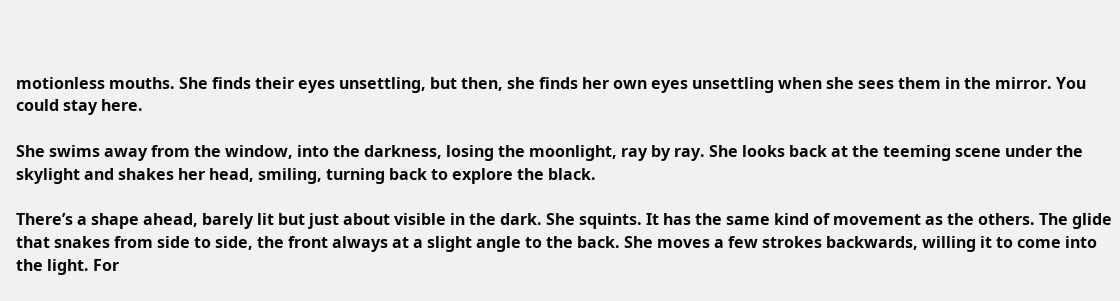motionless mouths. She finds their eyes unsettling, but then, she finds her own eyes unsettling when she sees them in the mirror. You could stay here.

She swims away from the window, into the darkness, losing the moonlight, ray by ray. She looks back at the teeming scene under the skylight and shakes her head, smiling, turning back to explore the black.

There’s a shape ahead, barely lit but just about visible in the dark. She squints. It has the same kind of movement as the others. The glide that snakes from side to side, the front always at a slight angle to the back. She moves a few strokes backwards, willing it to come into the light. For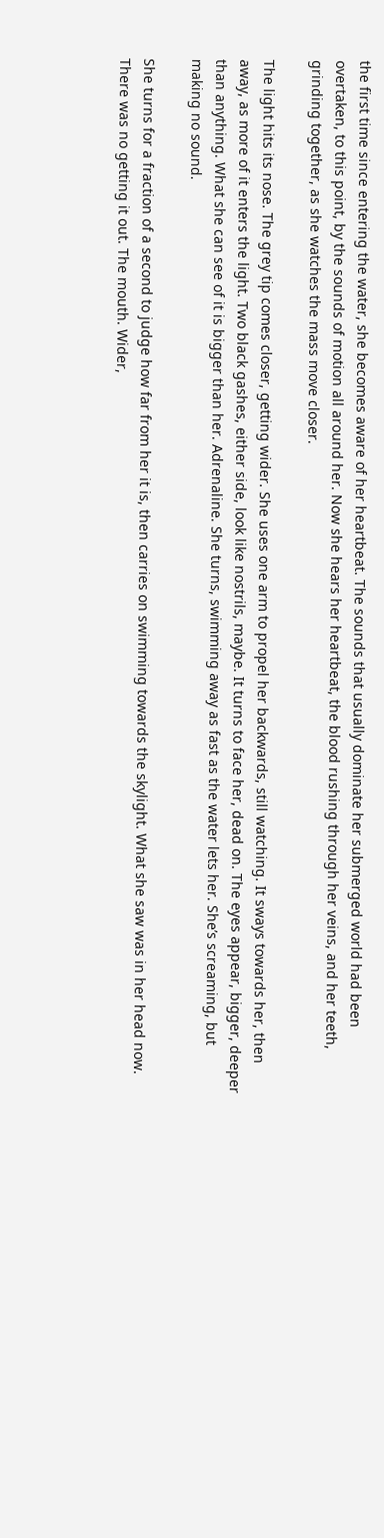the first time since entering the water, she becomes aware of her heartbeat. The sounds that usually dominate her submerged world had been overtaken, to this point, by the sounds of motion all around her. Now she hears her heartbeat, the blood rushing through her veins, and her teeth, grinding together, as she watches the mass move closer.

The light hits its nose. The grey tip comes closer, getting wider. She uses one arm to propel her backwards, still watching. It sways towards her, then away, as more of it enters the light. Two black gashes, either side, look like nostrils, maybe. It turns to face her, dead on. The eyes appear, bigger, deeper than anything. What she can see of it is bigger than her. Adrenaline. She turns, swimming away as fast as the water lets her. She’s screaming, but making no sound.

She turns for a fraction of a second to judge how far from her it is, then carries on swimming towards the skylight. What she saw was in her head now. There was no getting it out. The mouth. Wider,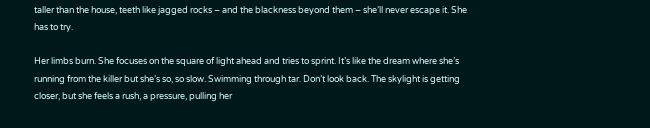taller than the house, teeth like jagged rocks – and the blackness beyond them – she’ll never escape it. She has to try.

Her limbs burn. She focuses on the square of light ahead and tries to sprint. It’s like the dream where she’s running from the killer but she’s so, so slow. Swimming through tar. Don’t look back. The skylight is getting closer, but she feels a rush, a pressure, pulling her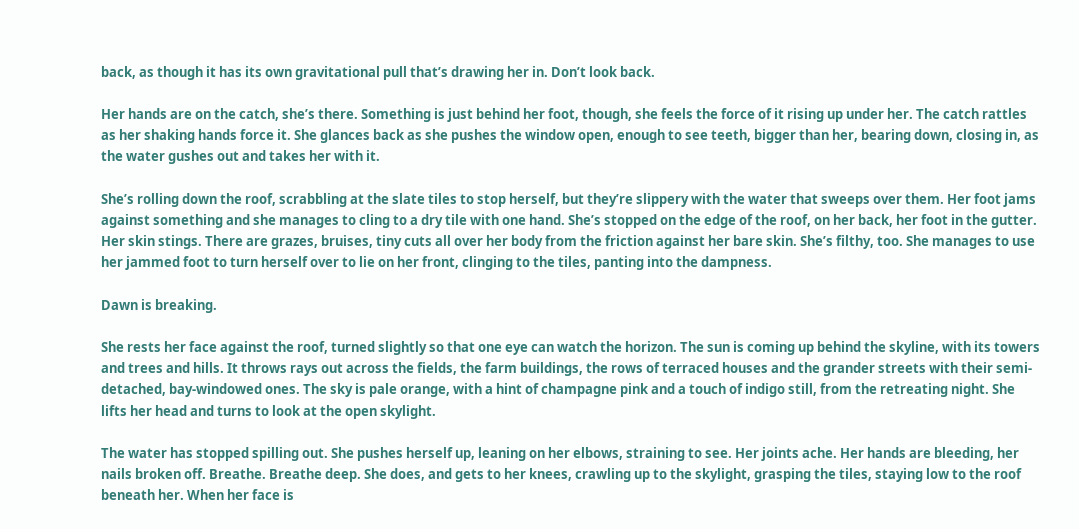back, as though it has its own gravitational pull that’s drawing her in. Don’t look back.

Her hands are on the catch, she’s there. Something is just behind her foot, though, she feels the force of it rising up under her. The catch rattles as her shaking hands force it. She glances back as she pushes the window open, enough to see teeth, bigger than her, bearing down, closing in, as the water gushes out and takes her with it.

She’s rolling down the roof, scrabbling at the slate tiles to stop herself, but they’re slippery with the water that sweeps over them. Her foot jams against something and she manages to cling to a dry tile with one hand. She’s stopped on the edge of the roof, on her back, her foot in the gutter. Her skin stings. There are grazes, bruises, tiny cuts all over her body from the friction against her bare skin. She’s filthy, too. She manages to use her jammed foot to turn herself over to lie on her front, clinging to the tiles, panting into the dampness.

Dawn is breaking.

She rests her face against the roof, turned slightly so that one eye can watch the horizon. The sun is coming up behind the skyline, with its towers and trees and hills. It throws rays out across the fields, the farm buildings, the rows of terraced houses and the grander streets with their semi-detached, bay-windowed ones. The sky is pale orange, with a hint of champagne pink and a touch of indigo still, from the retreating night. She lifts her head and turns to look at the open skylight.

The water has stopped spilling out. She pushes herself up, leaning on her elbows, straining to see. Her joints ache. Her hands are bleeding, her nails broken off. Breathe. Breathe deep. She does, and gets to her knees, crawling up to the skylight, grasping the tiles, staying low to the roof beneath her. When her face is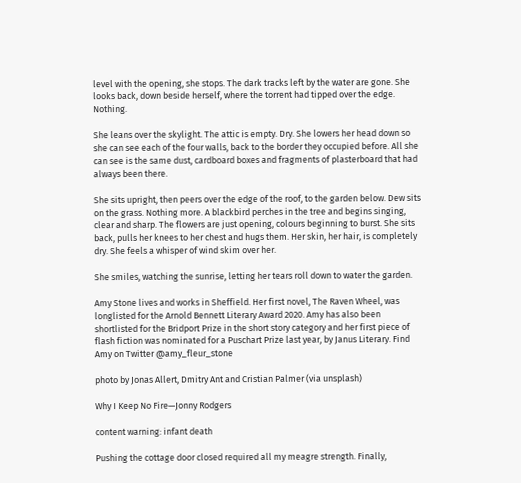level with the opening, she stops. The dark tracks left by the water are gone. She looks back, down beside herself, where the torrent had tipped over the edge. Nothing.

She leans over the skylight. The attic is empty. Dry. She lowers her head down so she can see each of the four walls, back to the border they occupied before. All she can see is the same dust, cardboard boxes and fragments of plasterboard that had always been there.

She sits upright, then peers over the edge of the roof, to the garden below. Dew sits on the grass. Nothing more. A blackbird perches in the tree and begins singing, clear and sharp. The flowers are just opening, colours beginning to burst. She sits back, pulls her knees to her chest and hugs them. Her skin, her hair, is completely dry. She feels a whisper of wind skim over her.

She smiles, watching the sunrise, letting her tears roll down to water the garden.

Amy Stone lives and works in Sheffield. Her first novel, The Raven Wheel, was longlisted for the Arnold Bennett Literary Award 2020. Amy has also been shortlisted for the Bridport Prize in the short story category and her first piece of flash fiction was nominated for a Puschart Prize last year, by Janus Literary. Find Amy on Twitter @amy_fleur_stone

photo by Jonas Allert, Dmitry Ant and Cristian Palmer (via unsplash)

Why I Keep No Fire—Jonny Rodgers

content warning: infant death

Pushing the cottage door closed required all my meagre strength. Finally,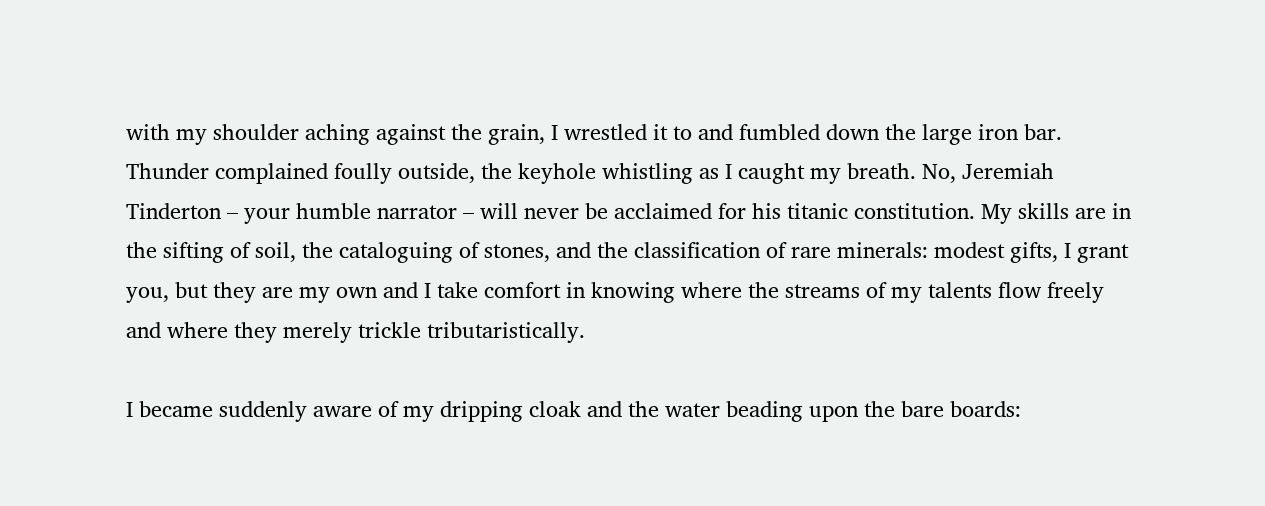with my shoulder aching against the grain, I wrestled it to and fumbled down the large iron bar. Thunder complained foully outside, the keyhole whistling as I caught my breath. No, Jeremiah Tinderton – your humble narrator – will never be acclaimed for his titanic constitution. My skills are in the sifting of soil, the cataloguing of stones, and the classification of rare minerals: modest gifts, I grant you, but they are my own and I take comfort in knowing where the streams of my talents flow freely and where they merely trickle tributaristically.

I became suddenly aware of my dripping cloak and the water beading upon the bare boards: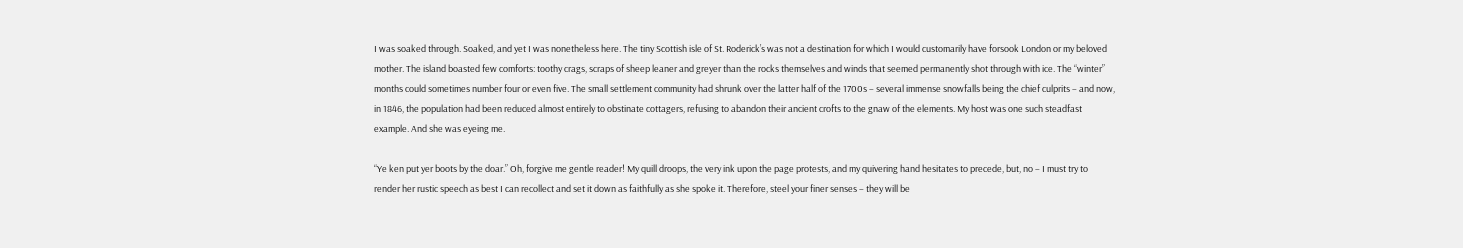I was soaked through. Soaked, and yet I was nonetheless here. The tiny Scottish isle of St. Roderick’s was not a destination for which I would customarily have forsook London or my beloved mother. The island boasted few comforts: toothy crags, scraps of sheep leaner and greyer than the rocks themselves and winds that seemed permanently shot through with ice. The “winter” months could sometimes number four or even five. The small settlement community had shrunk over the latter half of the 1700s – several immense snowfalls being the chief culprits – and now, in 1846, the population had been reduced almost entirely to obstinate cottagers, refusing to abandon their ancient crofts to the gnaw of the elements. My host was one such steadfast example. And she was eyeing me.

“Ye ken put yer boots by the doar.” Oh, forgive me gentle reader! My quill droops, the very ink upon the page protests, and my quivering hand hesitates to precede, but, no – I must try to render her rustic speech as best I can recollect and set it down as faithfully as she spoke it. Therefore, steel your finer senses – they will be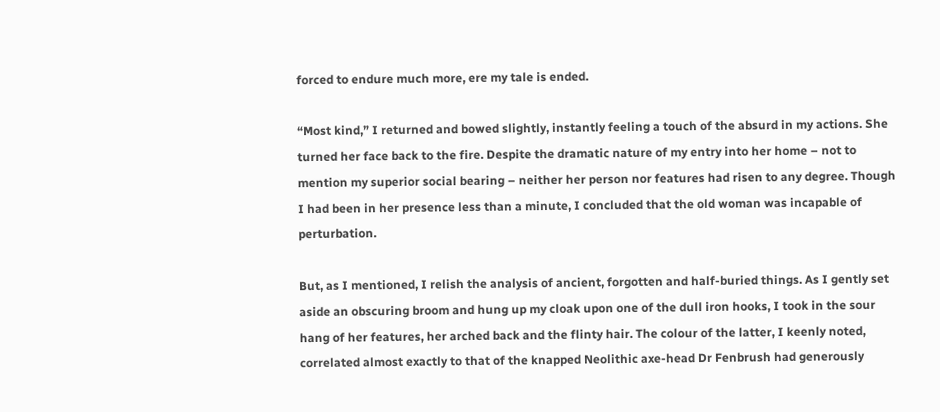forced to endure much more, ere my tale is ended.

“Most kind,” I returned and bowed slightly, instantly feeling a touch of the absurd in my actions. She turned her face back to the fire. Despite the dramatic nature of my entry into her home – not to mention my superior social bearing – neither her person nor features had risen to any degree. Though I had been in her presence less than a minute, I concluded that the old woman was incapable of perturbation.

But, as I mentioned, I relish the analysis of ancient, forgotten and half-buried things. As I gently set aside an obscuring broom and hung up my cloak upon one of the dull iron hooks, I took in the sour hang of her features, her arched back and the flinty hair. The colour of the latter, I keenly noted, correlated almost exactly to that of the knapped Neolithic axe-head Dr Fenbrush had generously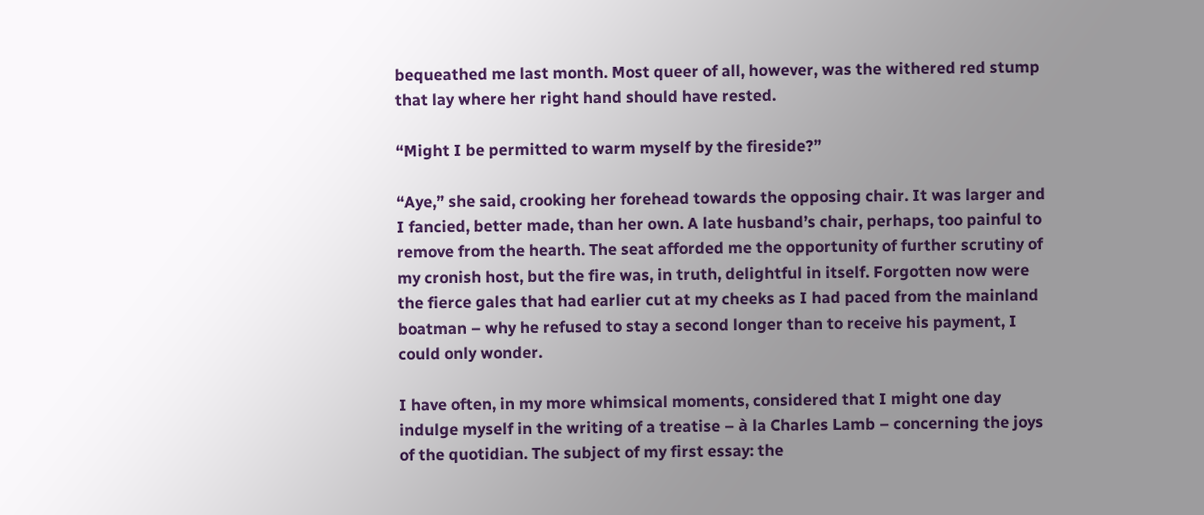bequeathed me last month. Most queer of all, however, was the withered red stump that lay where her right hand should have rested.

“Might I be permitted to warm myself by the fireside?”

“Aye,” she said, crooking her forehead towards the opposing chair. It was larger and I fancied, better made, than her own. A late husband’s chair, perhaps, too painful to remove from the hearth. The seat afforded me the opportunity of further scrutiny of my cronish host, but the fire was, in truth, delightful in itself. Forgotten now were the fierce gales that had earlier cut at my cheeks as I had paced from the mainland boatman – why he refused to stay a second longer than to receive his payment, I could only wonder.

I have often, in my more whimsical moments, considered that I might one day indulge myself in the writing of a treatise – à la Charles Lamb – concerning the joys of the quotidian. The subject of my first essay: the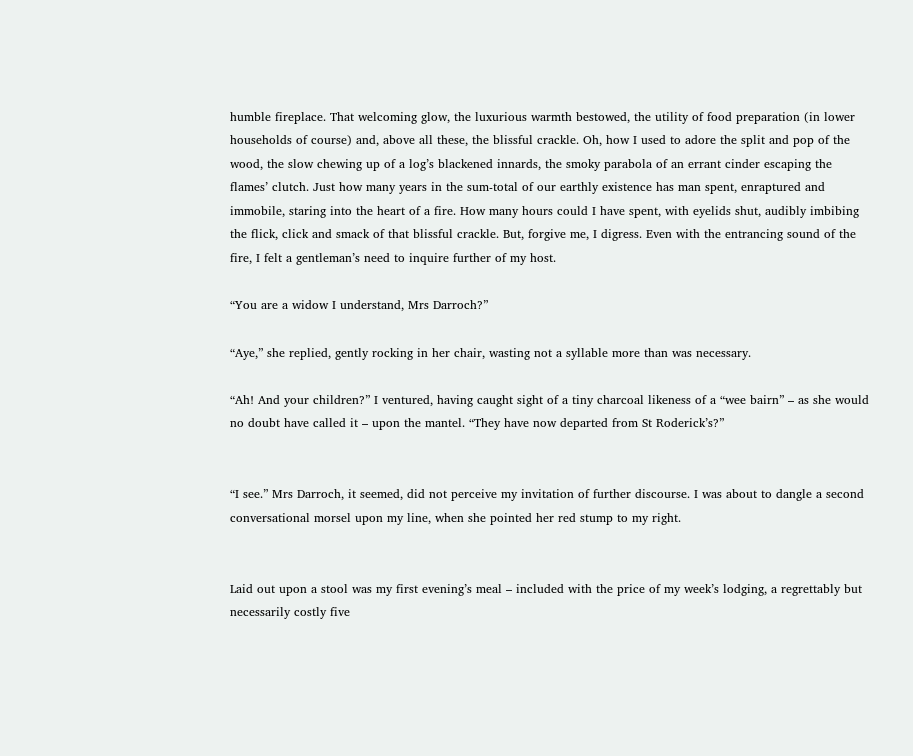humble fireplace. That welcoming glow, the luxurious warmth bestowed, the utility of food preparation (in lower households of course) and, above all these, the blissful crackle. Oh, how I used to adore the split and pop of the wood, the slow chewing up of a log’s blackened innards, the smoky parabola of an errant cinder escaping the flames’ clutch. Just how many years in the sum-total of our earthly existence has man spent, enraptured and immobile, staring into the heart of a fire. How many hours could I have spent, with eyelids shut, audibly imbibing the flick, click and smack of that blissful crackle. But, forgive me, I digress. Even with the entrancing sound of the fire, I felt a gentleman’s need to inquire further of my host.

“You are a widow I understand, Mrs Darroch?”

“Aye,” she replied, gently rocking in her chair, wasting not a syllable more than was necessary.

“Ah! And your children?” I ventured, having caught sight of a tiny charcoal likeness of a “wee bairn” – as she would no doubt have called it – upon the mantel. “They have now departed from St Roderick’s?”


“I see.” Mrs Darroch, it seemed, did not perceive my invitation of further discourse. I was about to dangle a second conversational morsel upon my line, when she pointed her red stump to my right.


Laid out upon a stool was my first evening’s meal – included with the price of my week’s lodging, a regrettably but necessarily costly five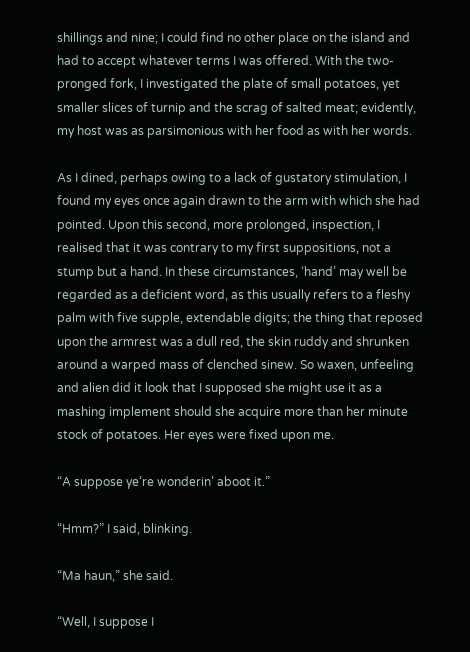shillings and nine; I could find no other place on the island and had to accept whatever terms I was offered. With the two-pronged fork, I investigated the plate of small potatoes, yet smaller slices of turnip and the scrag of salted meat; evidently, my host was as parsimonious with her food as with her words.

As I dined, perhaps owing to a lack of gustatory stimulation, I found my eyes once again drawn to the arm with which she had pointed. Upon this second, more prolonged, inspection, I realised that it was contrary to my first suppositions, not a stump but a hand. In these circumstances, ‘hand’ may well be regarded as a deficient word, as this usually refers to a fleshy palm with five supple, extendable digits; the thing that reposed upon the armrest was a dull red, the skin ruddy and shrunken around a warped mass of clenched sinew. So waxen, unfeeling and alien did it look that I supposed she might use it as a mashing implement should she acquire more than her minute stock of potatoes. Her eyes were fixed upon me.

“A suppose ye’re wonderin’ aboot it.”

“Hmm?” I said, blinking.

“Ma haun,” she said.

“Well, I suppose I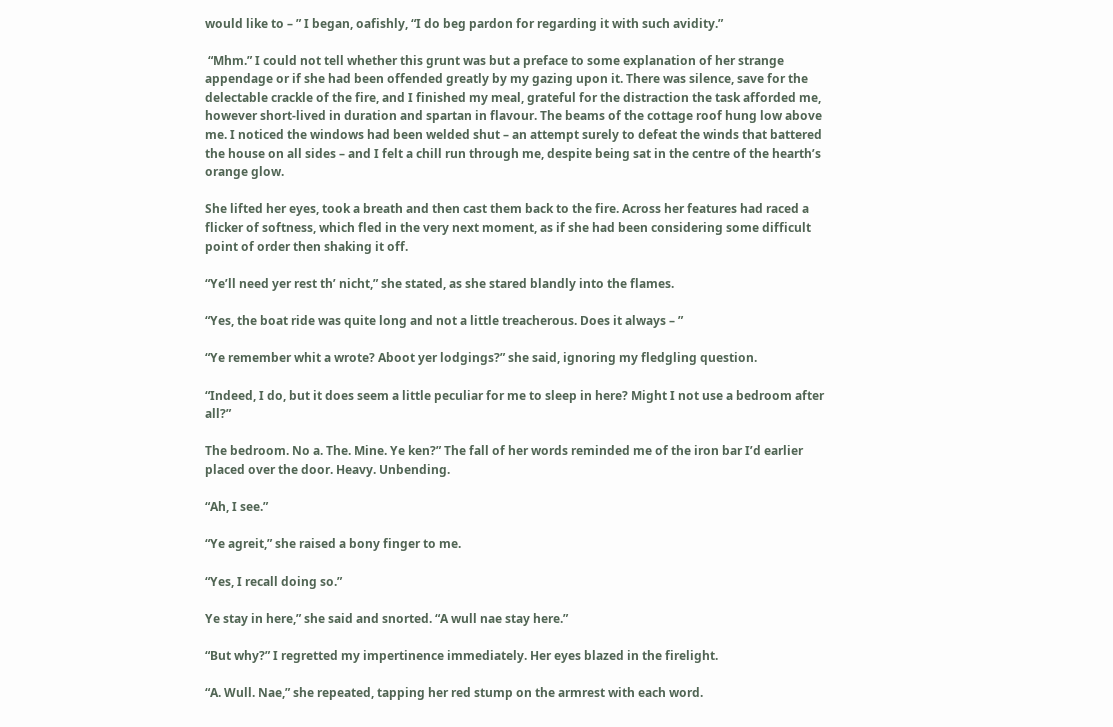would like to – ” I began, oafishly, “I do beg pardon for regarding it with such avidity.”

 “Mhm.” I could not tell whether this grunt was but a preface to some explanation of her strange appendage or if she had been offended greatly by my gazing upon it. There was silence, save for the delectable crackle of the fire, and I finished my meal, grateful for the distraction the task afforded me, however short-lived in duration and spartan in flavour. The beams of the cottage roof hung low above me. I noticed the windows had been welded shut – an attempt surely to defeat the winds that battered the house on all sides – and I felt a chill run through me, despite being sat in the centre of the hearth’s orange glow.

She lifted her eyes, took a breath and then cast them back to the fire. Across her features had raced a flicker of softness, which fled in the very next moment, as if she had been considering some difficult point of order then shaking it off.

“Ye’ll need yer rest th’ nicht,” she stated, as she stared blandly into the flames.

“Yes, the boat ride was quite long and not a little treacherous. Does it always – ”

“Ye remember whit a wrote? Aboot yer lodgings?” she said, ignoring my fledgling question.

“Indeed, I do, but it does seem a little peculiar for me to sleep in here? Might I not use a bedroom after all?”

The bedroom. No a. The. Mine. Ye ken?” The fall of her words reminded me of the iron bar I’d earlier placed over the door. Heavy. Unbending.

“Ah, I see.”

“Ye agreit,” she raised a bony finger to me.

“Yes, I recall doing so.”

Ye stay in here,” she said and snorted. “A wull nae stay here.”

“But why?” I regretted my impertinence immediately. Her eyes blazed in the firelight.

“A. Wull. Nae,” she repeated, tapping her red stump on the armrest with each word.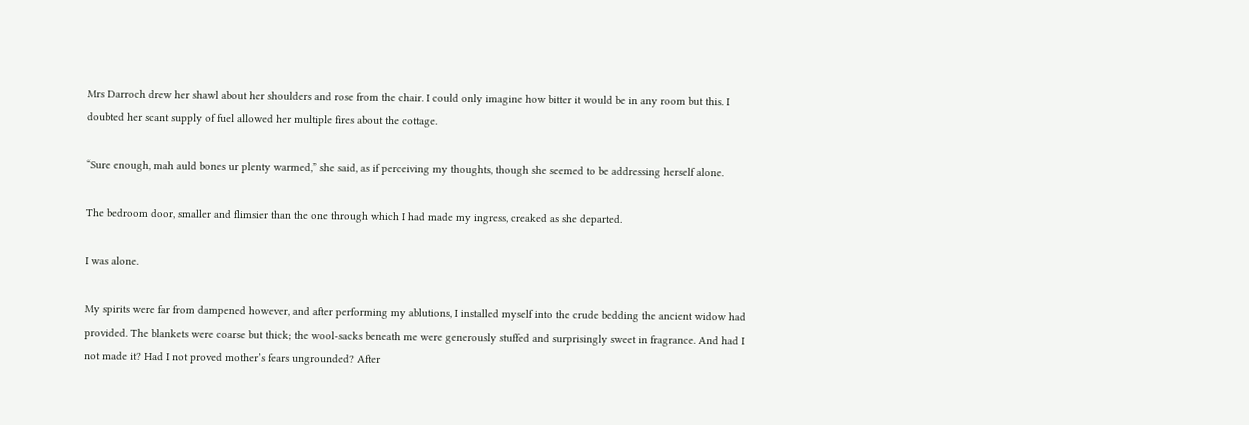Mrs Darroch drew her shawl about her shoulders and rose from the chair. I could only imagine how bitter it would be in any room but this. I doubted her scant supply of fuel allowed her multiple fires about the cottage.

“Sure enough, mah auld bones ur plenty warmed,” she said, as if perceiving my thoughts, though she seemed to be addressing herself alone.

The bedroom door, smaller and flimsier than the one through which I had made my ingress, creaked as she departed.

I was alone.

My spirits were far from dampened however, and after performing my ablutions, I installed myself into the crude bedding the ancient widow had provided. The blankets were coarse but thick; the wool-sacks beneath me were generously stuffed and surprisingly sweet in fragrance. And had I not made it? Had I not proved mother’s fears ungrounded? After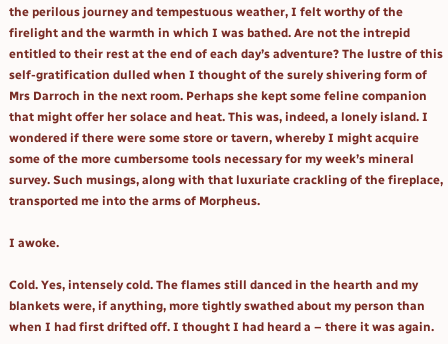the perilous journey and tempestuous weather, I felt worthy of the firelight and the warmth in which I was bathed. Are not the intrepid entitled to their rest at the end of each day’s adventure? The lustre of this self-gratification dulled when I thought of the surely shivering form of Mrs Darroch in the next room. Perhaps she kept some feline companion that might offer her solace and heat. This was, indeed, a lonely island. I wondered if there were some store or tavern, whereby I might acquire some of the more cumbersome tools necessary for my week’s mineral survey. Such musings, along with that luxuriate crackling of the fireplace, transported me into the arms of Morpheus.

I awoke.

Cold. Yes, intensely cold. The flames still danced in the hearth and my blankets were, if anything, more tightly swathed about my person than when I had first drifted off. I thought I had heard a – there it was again.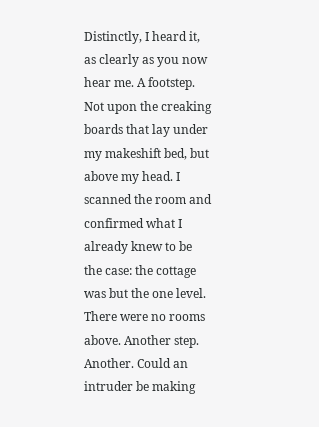Distinctly, I heard it, as clearly as you now hear me. A footstep. Not upon the creaking boards that lay under my makeshift bed, but above my head. I scanned the room and confirmed what I already knew to be the case: the cottage was but the one level. There were no rooms above. Another step. Another. Could an intruder be making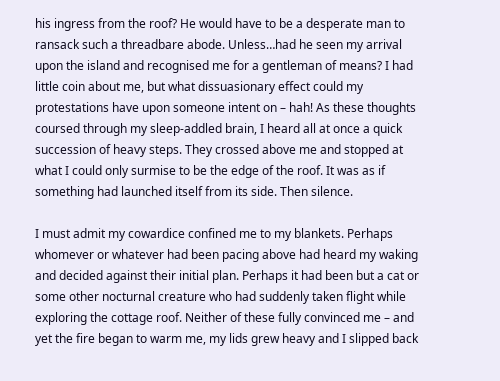his ingress from the roof? He would have to be a desperate man to ransack such a threadbare abode. Unless…had he seen my arrival upon the island and recognised me for a gentleman of means? I had little coin about me, but what dissuasionary effect could my protestations have upon someone intent on – hah! As these thoughts coursed through my sleep-addled brain, I heard all at once a quick succession of heavy steps. They crossed above me and stopped at what I could only surmise to be the edge of the roof. It was as if something had launched itself from its side. Then silence.

I must admit my cowardice confined me to my blankets. Perhaps whomever or whatever had been pacing above had heard my waking and decided against their initial plan. Perhaps it had been but a cat or some other nocturnal creature who had suddenly taken flight while exploring the cottage roof. Neither of these fully convinced me – and yet the fire began to warm me, my lids grew heavy and I slipped back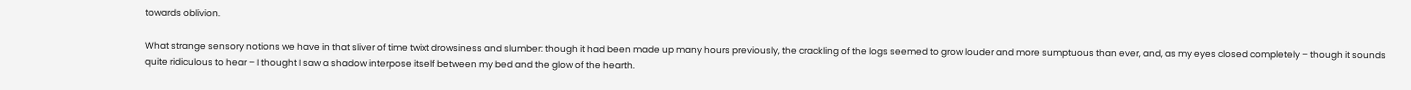towards oblivion.

What strange sensory notions we have in that sliver of time twixt drowsiness and slumber: though it had been made up many hours previously, the crackling of the logs seemed to grow louder and more sumptuous than ever, and, as my eyes closed completely – though it sounds quite ridiculous to hear – I thought I saw a shadow interpose itself between my bed and the glow of the hearth.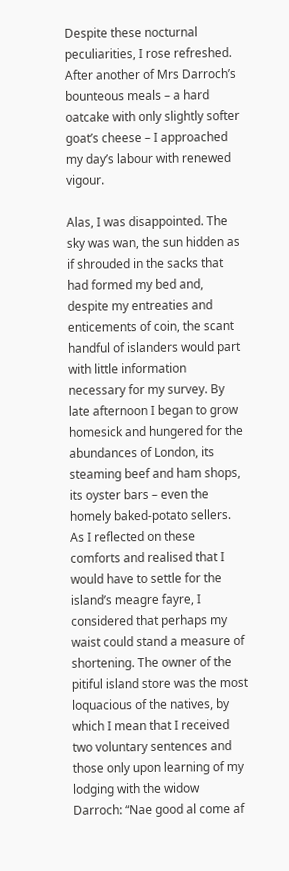Despite these nocturnal peculiarities, I rose refreshed. After another of Mrs Darroch’s bounteous meals – a hard oatcake with only slightly softer goat’s cheese – I approached my day’s labour with renewed vigour.

Alas, I was disappointed. The sky was wan, the sun hidden as if shrouded in the sacks that had formed my bed and, despite my entreaties and enticements of coin, the scant handful of islanders would part with little information necessary for my survey. By late afternoon I began to grow homesick and hungered for the abundances of London, its steaming beef and ham shops, its oyster bars – even the homely baked-potato sellers. As I reflected on these comforts and realised that I would have to settle for the island’s meagre fayre, I considered that perhaps my waist could stand a measure of shortening. The owner of the pitiful island store was the most loquacious of the natives, by which I mean that I received two voluntary sentences and those only upon learning of my lodging with the widow Darroch: “Nae good al come af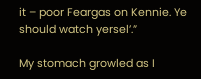it – poor Feargas on Kennie. Ye should watch yersel’.”

My stomach growled as I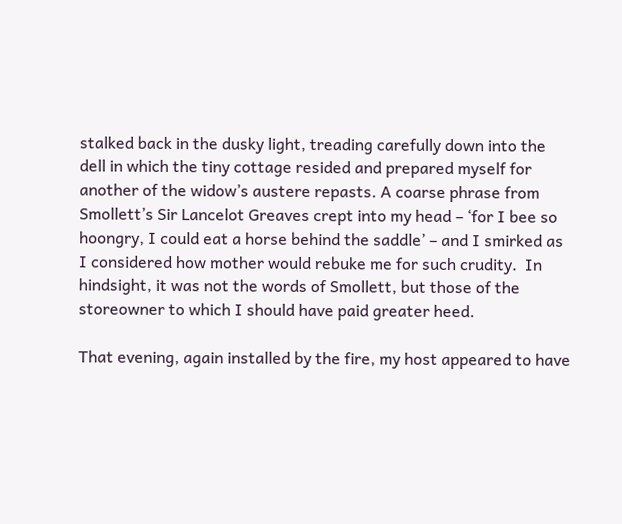stalked back in the dusky light, treading carefully down into the dell in which the tiny cottage resided and prepared myself for another of the widow’s austere repasts. A coarse phrase from Smollett’s Sir Lancelot Greaves crept into my head – ‘for I bee so hoongry, I could eat a horse behind the saddle’ – and I smirked as I considered how mother would rebuke me for such crudity.  In hindsight, it was not the words of Smollett, but those of the storeowner to which I should have paid greater heed.

That evening, again installed by the fire, my host appeared to have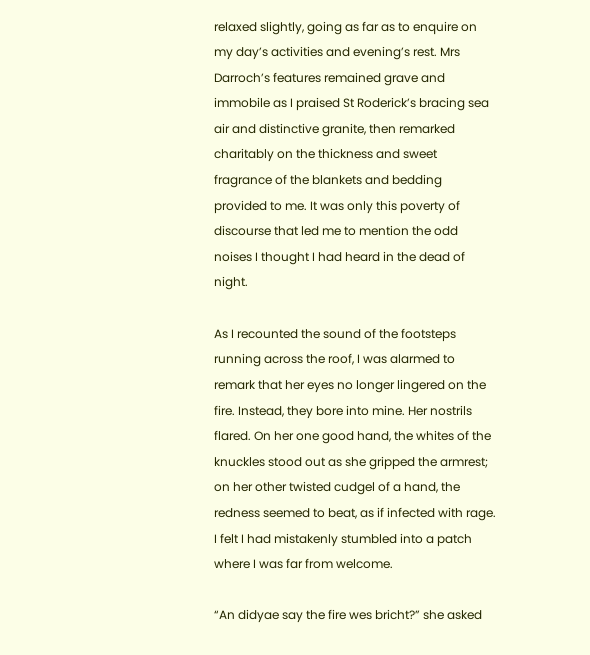relaxed slightly, going as far as to enquire on my day’s activities and evening’s rest. Mrs Darroch’s features remained grave and immobile as I praised St Roderick’s bracing sea air and distinctive granite, then remarked charitably on the thickness and sweet fragrance of the blankets and bedding provided to me. It was only this poverty of discourse that led me to mention the odd noises I thought I had heard in the dead of night.

As I recounted the sound of the footsteps running across the roof, I was alarmed to remark that her eyes no longer lingered on the fire. Instead, they bore into mine. Her nostrils flared. On her one good hand, the whites of the knuckles stood out as she gripped the armrest; on her other twisted cudgel of a hand, the redness seemed to beat, as if infected with rage. I felt I had mistakenly stumbled into a patch where I was far from welcome.

“An didyae say the fire wes bricht?” she asked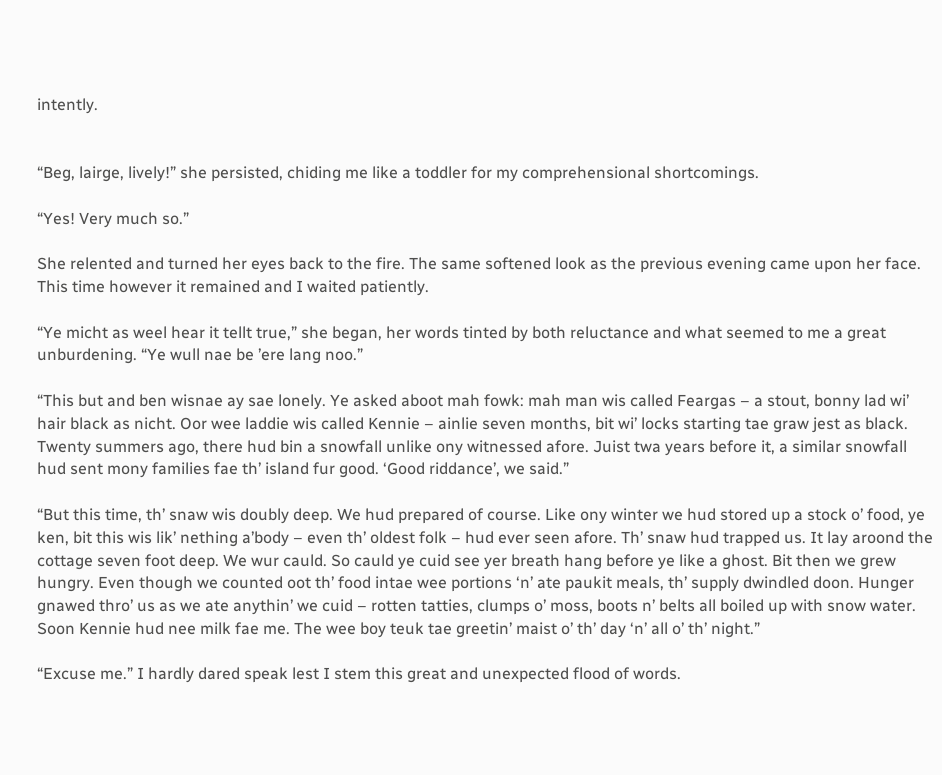intently.


“Beg, lairge, lively!” she persisted, chiding me like a toddler for my comprehensional shortcomings.

“Yes! Very much so.”

She relented and turned her eyes back to the fire. The same softened look as the previous evening came upon her face. This time however it remained and I waited patiently.

“Ye micht as weel hear it tellt true,” she began, her words tinted by both reluctance and what seemed to me a great unburdening. “Ye wull nae be ’ere lang noo.”

“This but and ben wisnae ay sae lonely. Ye asked aboot mah fowk: mah man wis called Feargas – a stout, bonny lad wi’ hair black as nicht. Oor wee laddie wis called Kennie – ainlie seven months, bit wi’ locks starting tae graw jest as black. Twenty summers ago, there hud bin a snowfall unlike ony witnessed afore. Juist twa years before it, a similar snowfall hud sent mony families fae th’ island fur good. ‘Good riddance’, we said.”

“But this time, th’ snaw wis doubly deep. We hud prepared of course. Like ony winter we hud stored up a stock o’ food, ye ken, bit this wis lik’ nething a’body – even th’ oldest folk – hud ever seen afore. Th’ snaw hud trapped us. It lay aroond the cottage seven foot deep. We wur cauld. So cauld ye cuid see yer breath hang before ye like a ghost. Bit then we grew hungry. Even though we counted oot th’ food intae wee portions ‘n’ ate paukit meals, th’ supply dwindled doon. Hunger gnawed thro’ us as we ate anythin’ we cuid – rotten tatties, clumps o’ moss, boots n’ belts all boiled up with snow water. Soon Kennie hud nee milk fae me. The wee boy teuk tae greetin’ maist o’ th’ day ‘n’ all o’ th’ night.”

“Excuse me.” I hardly dared speak lest I stem this great and unexpected flood of words.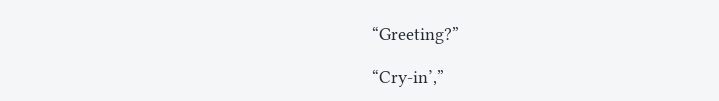“Greeting?”

“Cry-in’,”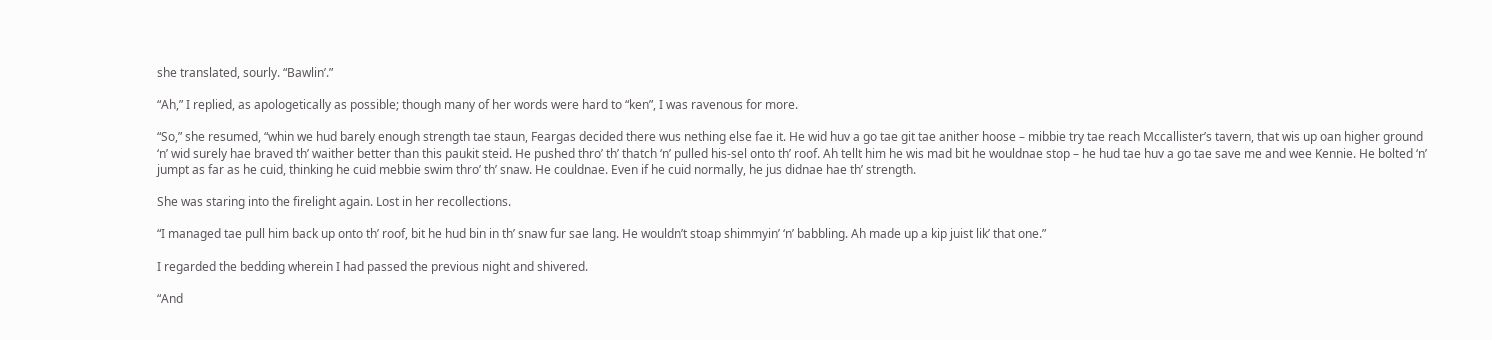she translated, sourly. “Bawlin’.”

“Ah,” I replied, as apologetically as possible; though many of her words were hard to “ken”, I was ravenous for more.

“So,” she resumed, “whin we hud barely enough strength tae staun, Feargas decided there wus nething else fae it. He wid huv a go tae git tae anither hoose – mibbie try tae reach Mccallister’s tavern, that wis up oan higher ground ‘n’ wid surely hae braved th’ waither better than this paukit steid. He pushed thro’ th’ thatch ‘n’ pulled his-sel onto th’ roof. Ah tellt him he wis mad bit he wouldnae stop – he hud tae huv a go tae save me and wee Kennie. He bolted ‘n’ jumpt as far as he cuid, thinking he cuid mebbie swim thro’ th’ snaw. He couldnae. Even if he cuid normally, he jus didnae hae th’ strength.

She was staring into the firelight again. Lost in her recollections.

“I managed tae pull him back up onto th’ roof, bit he hud bin in th’ snaw fur sae lang. He wouldn’t stoap shimmyin’ ‘n’ babbling. Ah made up a kip juist lik’ that one.”

I regarded the bedding wherein I had passed the previous night and shivered.

“And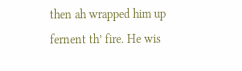then ah wrapped him up fernent th’ fire. He wis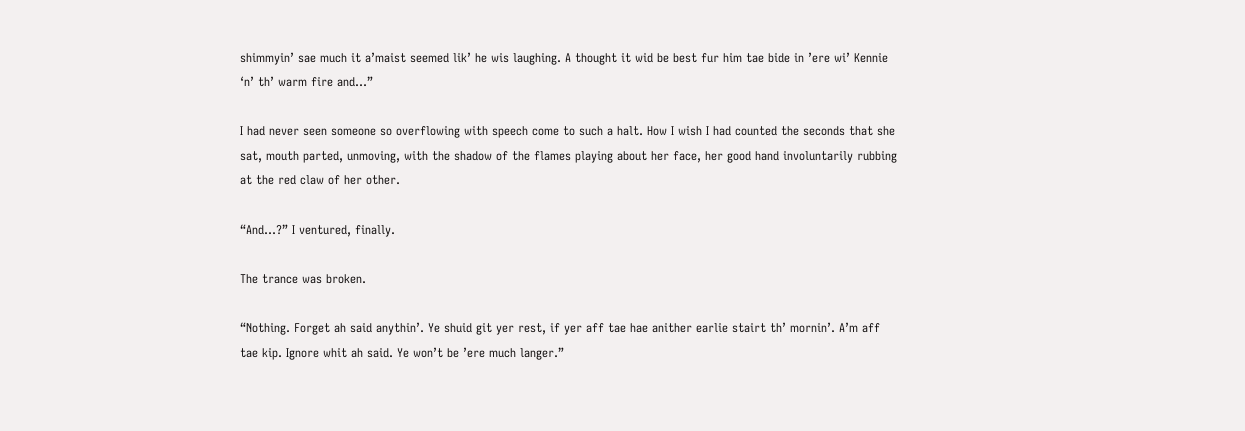shimmyin’ sae much it a’maist seemed lik’ he wis laughing. A thought it wid be best fur him tae bide in ’ere wi’ Kennie ‘n’ th’ warm fire and…”

I had never seen someone so overflowing with speech come to such a halt. How I wish I had counted the seconds that she sat, mouth parted, unmoving, with the shadow of the flames playing about her face, her good hand involuntarily rubbing at the red claw of her other.

“And…?” I ventured, finally.

The trance was broken.

“Nothing. Forget ah said anythin’. Ye shuid git yer rest, if yer aff tae hae anither earlie stairt th’ mornin’. A’m aff tae kip. Ignore whit ah said. Ye won’t be ’ere much langer.”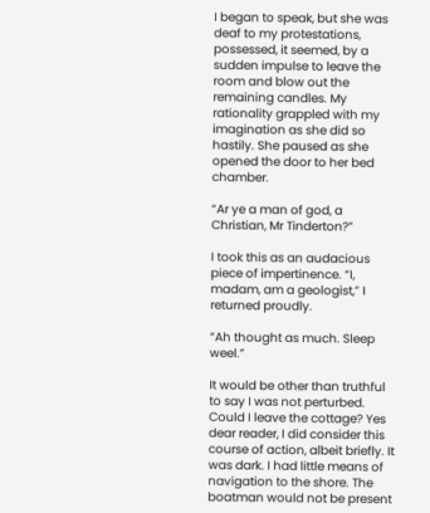I began to speak, but she was deaf to my protestations, possessed, it seemed, by a sudden impulse to leave the room and blow out the remaining candles. My rationality grappled with my imagination as she did so hastily. She paused as she opened the door to her bed chamber.

“Ar ye a man of god, a Christian, Mr Tinderton?”

I took this as an audacious piece of impertinence. “I, madam, am a geologist,” I returned proudly.

“Ah thought as much. Sleep weel.”

It would be other than truthful to say I was not perturbed. Could I leave the cottage? Yes dear reader, I did consider this course of action, albeit briefly. It was dark. I had little means of navigation to the shore. The boatman would not be present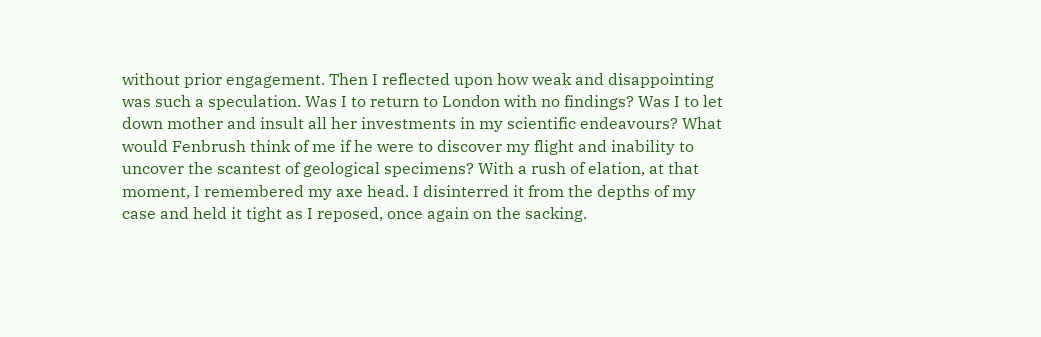without prior engagement. Then I reflected upon how weak and disappointing was such a speculation. Was I to return to London with no findings? Was I to let down mother and insult all her investments in my scientific endeavours? What would Fenbrush think of me if he were to discover my flight and inability to uncover the scantest of geological specimens? With a rush of elation, at that moment, I remembered my axe head. I disinterred it from the depths of my case and held it tight as I reposed, once again on the sacking.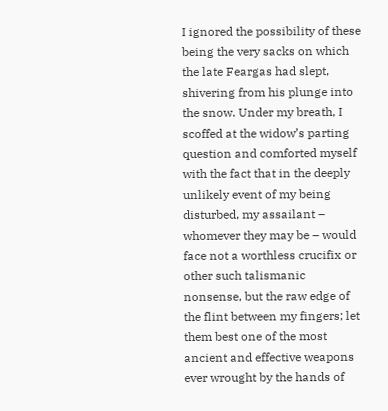I ignored the possibility of these being the very sacks on which the late Feargas had slept, shivering from his plunge into the snow. Under my breath, I scoffed at the widow’s parting question and comforted myself with the fact that in the deeply unlikely event of my being disturbed, my assailant – whomever they may be – would face not a worthless crucifix or other such talismanic nonsense, but the raw edge of the flint between my fingers; let them best one of the most ancient and effective weapons ever wrought by the hands of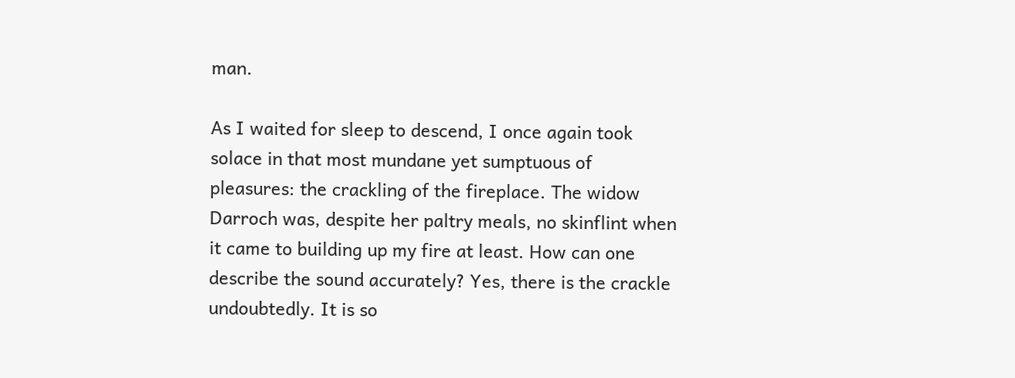man.

As I waited for sleep to descend, I once again took solace in that most mundane yet sumptuous of pleasures: the crackling of the fireplace. The widow Darroch was, despite her paltry meals, no skinflint when it came to building up my fire at least. How can one describe the sound accurately? Yes, there is the crackle undoubtedly. It is so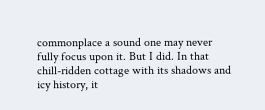commonplace a sound one may never fully focus upon it. But I did. In that chill-ridden cottage with its shadows and icy history, it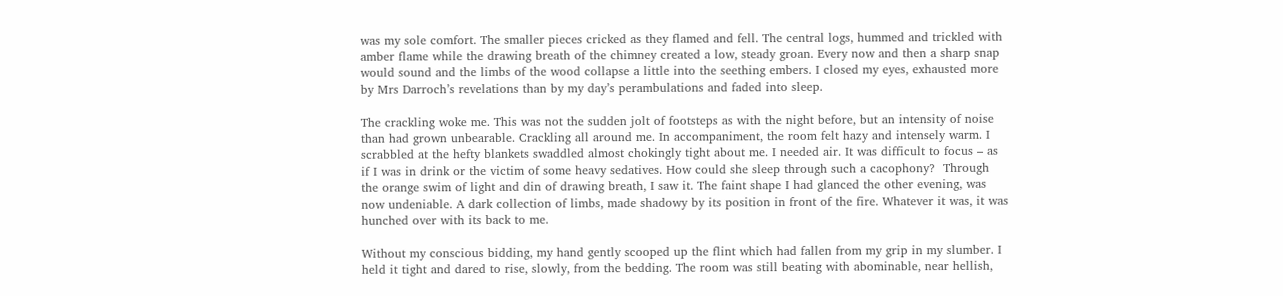was my sole comfort. The smaller pieces cricked as they flamed and fell. The central logs, hummed and trickled with amber flame while the drawing breath of the chimney created a low, steady groan. Every now and then a sharp snap would sound and the limbs of the wood collapse a little into the seething embers. I closed my eyes, exhausted more by Mrs Darroch’s revelations than by my day’s perambulations and faded into sleep.

The crackling woke me. This was not the sudden jolt of footsteps as with the night before, but an intensity of noise than had grown unbearable. Crackling all around me. In accompaniment, the room felt hazy and intensely warm. I scrabbled at the hefty blankets swaddled almost chokingly tight about me. I needed air. It was difficult to focus – as if I was in drink or the victim of some heavy sedatives. How could she sleep through such a cacophony?  Through the orange swim of light and din of drawing breath, I saw it. The faint shape I had glanced the other evening, was now undeniable. A dark collection of limbs, made shadowy by its position in front of the fire. Whatever it was, it was hunched over with its back to me.

Without my conscious bidding, my hand gently scooped up the flint which had fallen from my grip in my slumber. I held it tight and dared to rise, slowly, from the bedding. The room was still beating with abominable, near hellish,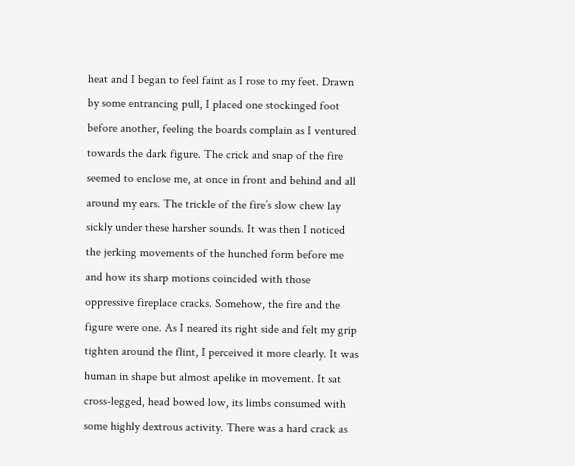heat and I began to feel faint as I rose to my feet. Drawn by some entrancing pull, I placed one stockinged foot before another, feeling the boards complain as I ventured towards the dark figure. The crick and snap of the fire seemed to enclose me, at once in front and behind and all around my ears. The trickle of the fire’s slow chew lay sickly under these harsher sounds. It was then I noticed the jerking movements of the hunched form before me and how its sharp motions coincided with those oppressive fireplace cracks. Somehow, the fire and the figure were one. As I neared its right side and felt my grip tighten around the flint, I perceived it more clearly. It was human in shape but almost apelike in movement. It sat cross-legged, head bowed low, its limbs consumed with some highly dextrous activity. There was a hard crack as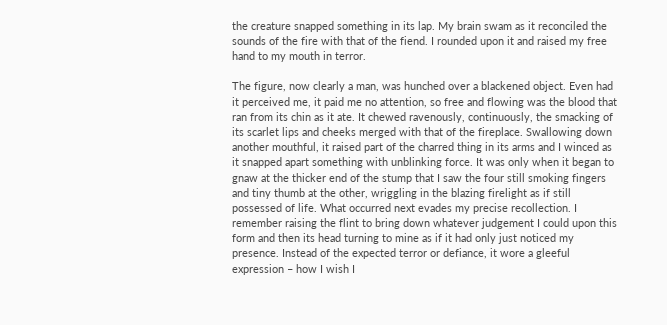the creature snapped something in its lap. My brain swam as it reconciled the sounds of the fire with that of the fiend. I rounded upon it and raised my free hand to my mouth in terror.

The figure, now clearly a man, was hunched over a blackened object. Even had it perceived me, it paid me no attention, so free and flowing was the blood that ran from its chin as it ate. It chewed ravenously, continuously, the smacking of its scarlet lips and cheeks merged with that of the fireplace. Swallowing down another mouthful, it raised part of the charred thing in its arms and I winced as it snapped apart something with unblinking force. It was only when it began to gnaw at the thicker end of the stump that I saw the four still smoking fingers and tiny thumb at the other, wriggling in the blazing firelight as if still possessed of life. What occurred next evades my precise recollection. I remember raising the flint to bring down whatever judgement I could upon this form and then its head turning to mine as if it had only just noticed my presence. Instead of the expected terror or defiance, it wore a gleeful expression – how I wish I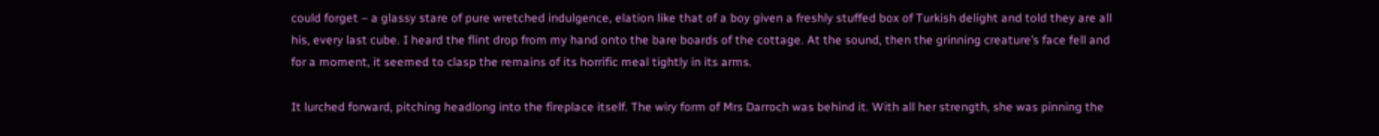could forget – a glassy stare of pure wretched indulgence, elation like that of a boy given a freshly stuffed box of Turkish delight and told they are all his, every last cube. I heard the flint drop from my hand onto the bare boards of the cottage. At the sound, then the grinning creature’s face fell and for a moment, it seemed to clasp the remains of its horrific meal tightly in its arms.

It lurched forward, pitching headlong into the fireplace itself. The wiry form of Mrs Darroch was behind it. With all her strength, she was pinning the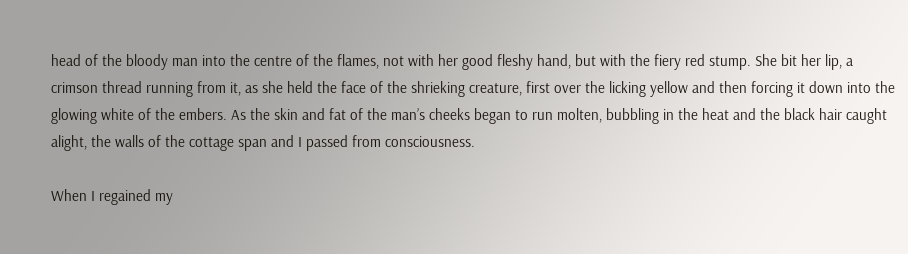head of the bloody man into the centre of the flames, not with her good fleshy hand, but with the fiery red stump. She bit her lip, a crimson thread running from it, as she held the face of the shrieking creature, first over the licking yellow and then forcing it down into the glowing white of the embers. As the skin and fat of the man’s cheeks began to run molten, bubbling in the heat and the black hair caught alight, the walls of the cottage span and I passed from consciousness.

When I regained my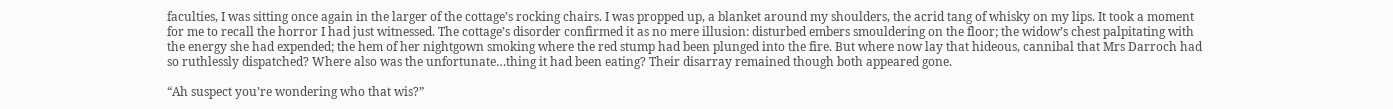faculties, I was sitting once again in the larger of the cottage’s rocking chairs. I was propped up, a blanket around my shoulders, the acrid tang of whisky on my lips. It took a moment for me to recall the horror I had just witnessed. The cottage’s disorder confirmed it as no mere illusion: disturbed embers smouldering on the floor; the widow’s chest palpitating with the energy she had expended; the hem of her nightgown smoking where the red stump had been plunged into the fire. But where now lay that hideous, cannibal that Mrs Darroch had so ruthlessly dispatched? Where also was the unfortunate…thing it had been eating? Their disarray remained though both appeared gone.

“Ah suspect you’re wondering who that wis?”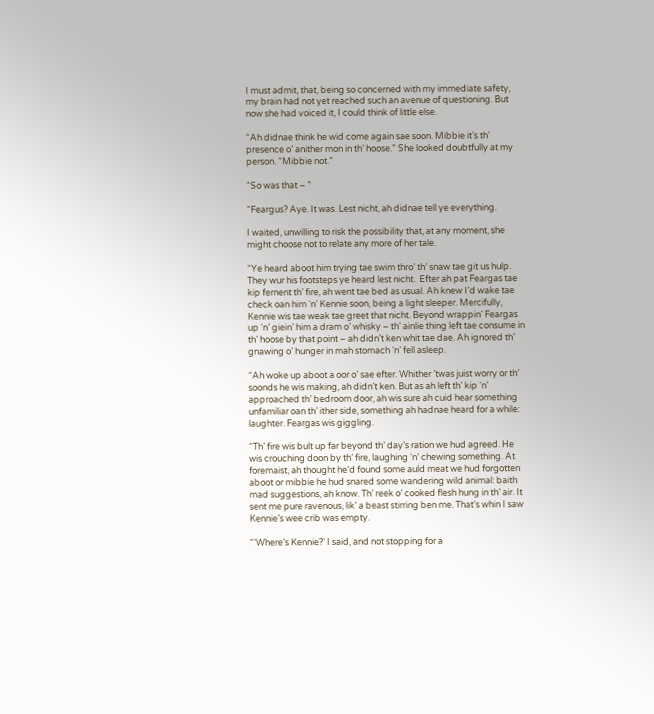I must admit, that, being so concerned with my immediate safety, my brain had not yet reached such an avenue of questioning. But now she had voiced it, I could think of little else.

“Ah didnae think he wid come again sae soon. Mibbie it’s th’ presence o’ anither mon in th’ hoose.” She looked doubtfully at my person. “Mibbie not.”

“So was that – ”

“Feargus? Aye. It was. Lest nicht, ah didnae tell ye everything.

I waited, unwilling to risk the possibility that, at any moment, she might choose not to relate any more of her tale.

“Ye heard aboot him trying tae swim thro’ th’ snaw tae git us hulp. They wur his footsteps ye heard lest nicht.  Efter ah pat Feargas tae kip fernent th’ fire, ah went tae bed as usual. Ah knew I’d wake tae check oan him ‘n’ Kennie soon, being a light sleeper. Mercifully, Kennie wis tae weak tae greet that nicht. Beyond wrappin’ Feargas up ‘n’ giein’ him a dram o’ whisky – th’ ainlie thing left tae consume in th’ hoose by that point – ah didn’t ken whit tae dae. Ah ignored th’ gnawing o’ hunger in mah stomach ‘n’ fell asleep.

“Ah woke up aboot a oor o’ sae efter. Whither ’twas juist worry or th’ soonds he wis making, ah didn’t ken. But as ah left th’ kip ‘n’ approached th’ bedroom door, ah wis sure ah cuid hear something unfamiliar oan th’ ither side, something ah hadnae heard for a while: laughter. Feargas wis giggling.

“Th’ fire wis bult up far beyond th’ day’s ration we hud agreed. He wis crouching doon by th’ fire, laughing ‘n’ chewing something. At foremaist, ah thought he’d found some auld meat we hud forgotten aboot or mibbie he hud snared some wandering wild animal: baith mad suggestions, ah know. Th’ reek o’ cooked flesh hung in th’ air. It sent me pure ravenous, lik’ a beast stirring ben me. That’s whin I saw Kennie’s wee crib was empty.

“‘Where’s Kennie?’ I said, and not stopping for a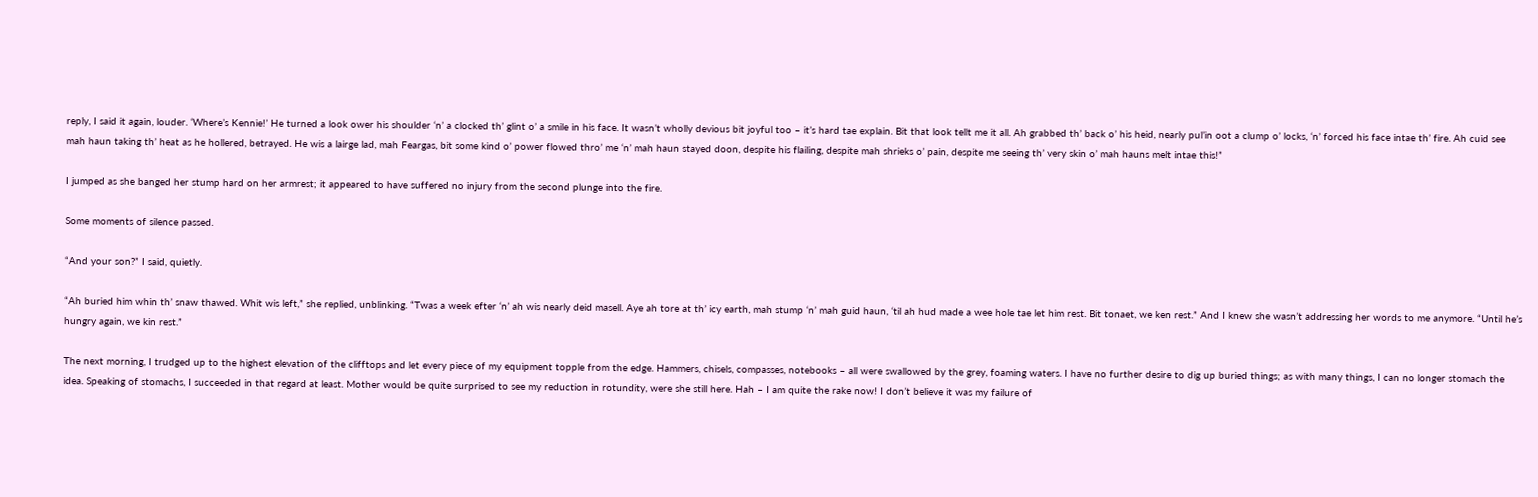reply, I said it again, louder. ‘Where’s Kennie!’ He turned a look ower his shoulder ‘n’ a clocked th’ glint o’ a smile in his face. It wasn’t wholly devious bit joyful too – it’s hard tae explain. Bit that look tellt me it all. Ah grabbed th’ back o’ his heid, nearly pul’in oot a clump o’ locks, ‘n’ forced his face intae th’ fire. Ah cuid see mah haun taking th’ heat as he hollered, betrayed. He wis a lairge lad, mah Feargas, bit some kind o’ power flowed thro’ me ‘n’ mah haun stayed doon, despite his flailing, despite mah shrieks o’ pain, despite me seeing th’ very skin o’ mah hauns melt intae this!”

I jumped as she banged her stump hard on her armrest; it appeared to have suffered no injury from the second plunge into the fire.

Some moments of silence passed.

“And your son?” I said, quietly.

“Ah buried him whin th’ snaw thawed. Whit wis left,” she replied, unblinking. “Twas a week efter ‘n’ ah wis nearly deid masell. Aye ah tore at th’ icy earth, mah stump ‘n’ mah guid haun, ‘til ah hud made a wee hole tae let him rest. Bit tonaet, we ken rest.” And I knew she wasn’t addressing her words to me anymore. “Until he’s hungry again, we kin rest.”

The next morning, I trudged up to the highest elevation of the clifftops and let every piece of my equipment topple from the edge. Hammers, chisels, compasses, notebooks – all were swallowed by the grey, foaming waters. I have no further desire to dig up buried things; as with many things, I can no longer stomach the idea. Speaking of stomachs, I succeeded in that regard at least. Mother would be quite surprised to see my reduction in rotundity, were she still here. Hah – I am quite the rake now! I don’t believe it was my failure of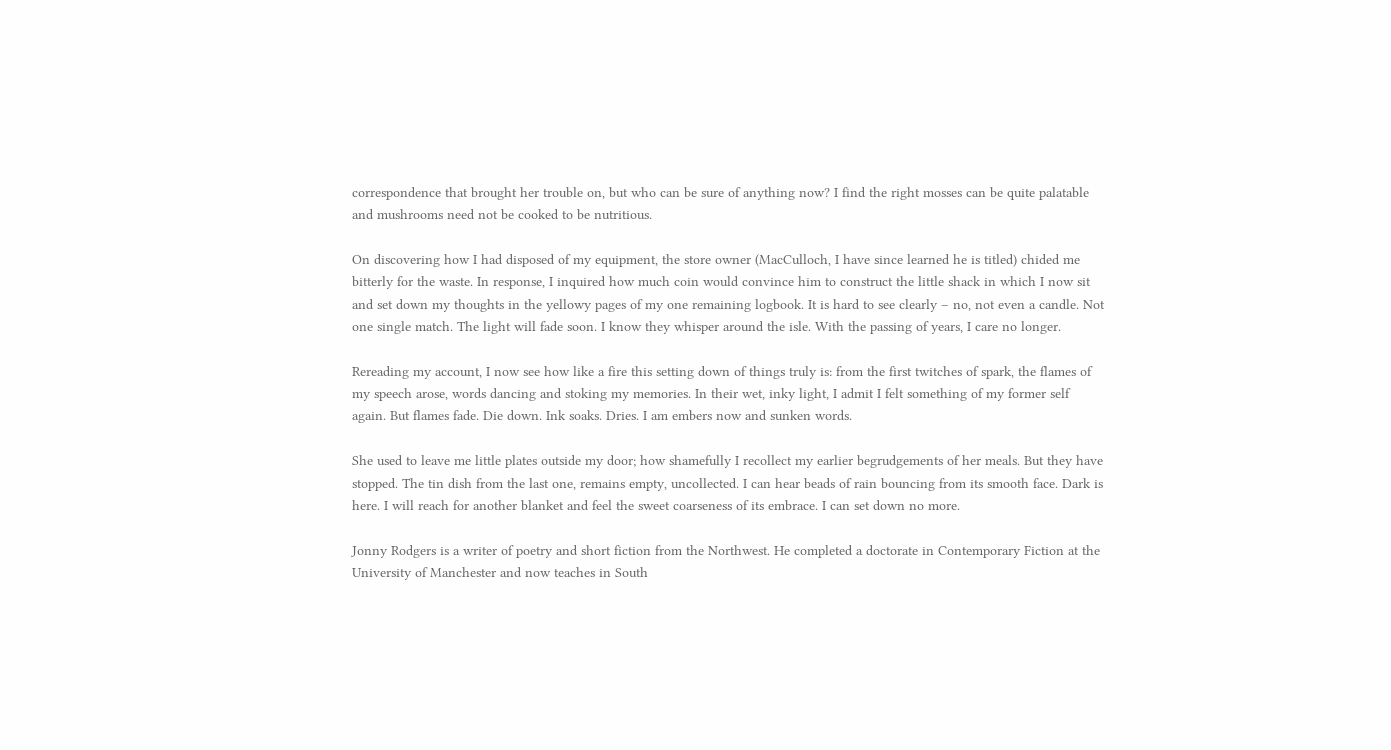correspondence that brought her trouble on, but who can be sure of anything now? I find the right mosses can be quite palatable and mushrooms need not be cooked to be nutritious.

On discovering how I had disposed of my equipment, the store owner (MacCulloch, I have since learned he is titled) chided me bitterly for the waste. In response, I inquired how much coin would convince him to construct the little shack in which I now sit and set down my thoughts in the yellowy pages of my one remaining logbook. It is hard to see clearly – no, not even a candle. Not one single match. The light will fade soon. I know they whisper around the isle. With the passing of years, I care no longer.

Rereading my account, I now see how like a fire this setting down of things truly is: from the first twitches of spark, the flames of my speech arose, words dancing and stoking my memories. In their wet, inky light, I admit I felt something of my former self again. But flames fade. Die down. Ink soaks. Dries. I am embers now and sunken words.

She used to leave me little plates outside my door; how shamefully I recollect my earlier begrudgements of her meals. But they have stopped. The tin dish from the last one, remains empty, uncollected. I can hear beads of rain bouncing from its smooth face. Dark is here. I will reach for another blanket and feel the sweet coarseness of its embrace. I can set down no more.

Jonny Rodgers is a writer of poetry and short fiction from the Northwest. He completed a doctorate in Contemporary Fiction at the University of Manchester and now teaches in South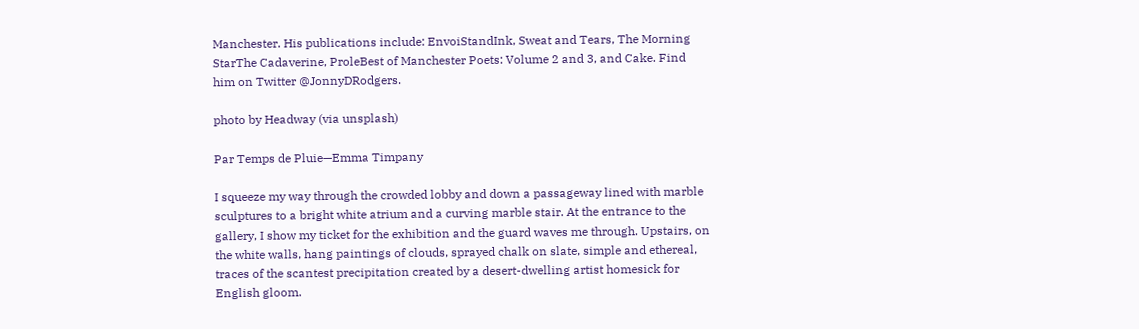Manchester. His publications include: EnvoiStandInk, Sweat and Tears, The Morning StarThe Cadaverine, ProleBest of Manchester Poets: Volume 2 and 3, and Cake. Find him on Twitter @JonnyDRodgers.

photo by Headway (via unsplash)

Par Temps de Pluie—Emma Timpany

I squeeze my way through the crowded lobby and down a passageway lined with marble sculptures to a bright white atrium and a curving marble stair. At the entrance to the gallery, I show my ticket for the exhibition and the guard waves me through. Upstairs, on the white walls, hang paintings of clouds, sprayed chalk on slate, simple and ethereal, traces of the scantest precipitation created by a desert-dwelling artist homesick for English gloom.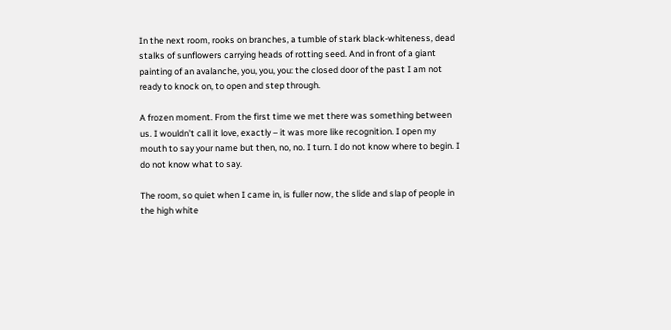In the next room, rooks on branches, a tumble of stark black-whiteness, dead stalks of sunflowers carrying heads of rotting seed. And in front of a giant painting of an avalanche, you, you, you: the closed door of the past I am not ready to knock on, to open and step through.

A frozen moment. From the first time we met there was something between us. I wouldn’t call it love, exactly – it was more like recognition. I open my mouth to say your name but then, no, no. I turn. I do not know where to begin. I do not know what to say.

The room, so quiet when I came in, is fuller now, the slide and slap of people in the high white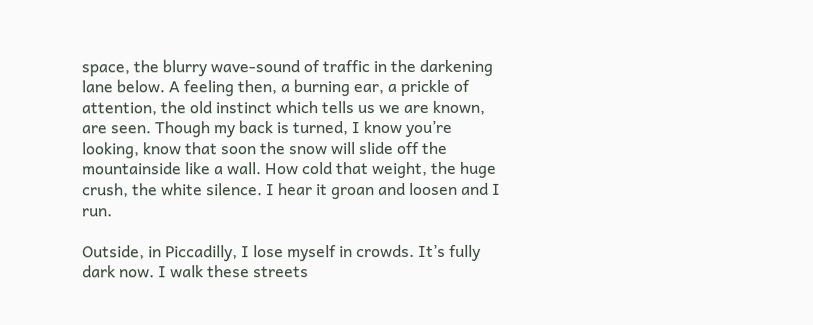space, the blurry wave-sound of traffic in the darkening lane below. A feeling then, a burning ear, a prickle of attention, the old instinct which tells us we are known, are seen. Though my back is turned, I know you’re looking, know that soon the snow will slide off the mountainside like a wall. How cold that weight, the huge crush, the white silence. I hear it groan and loosen and I run.

Outside, in Piccadilly, I lose myself in crowds. It’s fully dark now. I walk these streets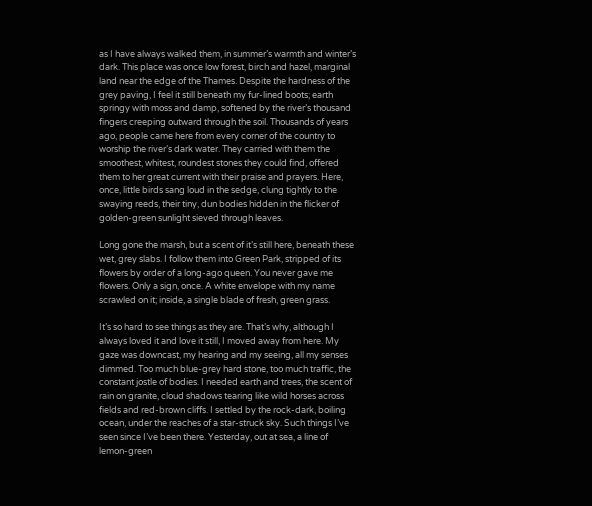as I have always walked them, in summer’s warmth and winter’s dark. This place was once low forest, birch and hazel, marginal land near the edge of the Thames. Despite the hardness of the grey paving, I feel it still beneath my fur-lined boots; earth springy with moss and damp, softened by the river’s thousand fingers creeping outward through the soil. Thousands of years ago, people came here from every corner of the country to worship the river’s dark water. They carried with them the smoothest, whitest, roundest stones they could find, offered them to her great current with their praise and prayers. Here, once, little birds sang loud in the sedge, clung tightly to the swaying reeds, their tiny, dun bodies hidden in the flicker of golden-green sunlight sieved through leaves.

Long gone the marsh, but a scent of it’s still here, beneath these wet, grey slabs. I follow them into Green Park, stripped of its flowers by order of a long-ago queen. You never gave me flowers. Only a sign, once. A white envelope with my name scrawled on it; inside, a single blade of fresh, green grass.

It’s so hard to see things as they are. That’s why, although I always loved it and love it still, I moved away from here. My gaze was downcast, my hearing and my seeing, all my senses dimmed. Too much blue-grey hard stone, too much traffic, the constant jostle of bodies. I needed earth and trees, the scent of rain on granite, cloud shadows tearing like wild horses across fields and red-brown cliffs. I settled by the rock-dark, boiling ocean, under the reaches of a star-struck sky. Such things I’ve seen since I’ve been there. Yesterday, out at sea, a line of lemon-green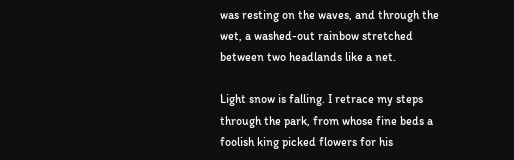was resting on the waves, and through the wet, a washed-out rainbow stretched between two headlands like a net.

Light snow is falling. I retrace my steps through the park, from whose fine beds a foolish king picked flowers for his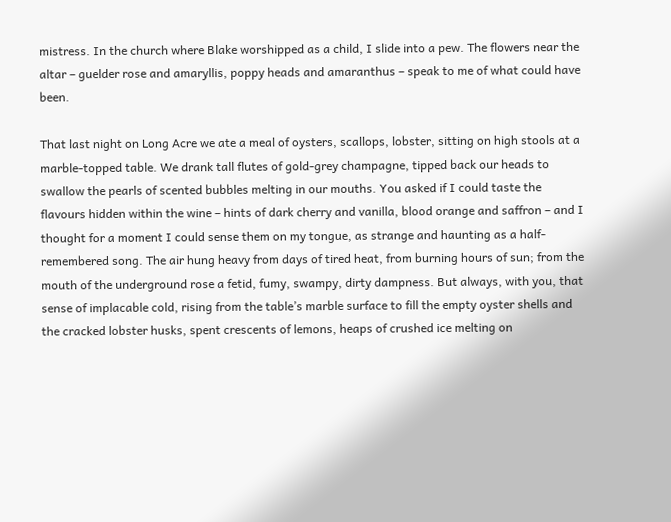mistress. In the church where Blake worshipped as a child, I slide into a pew. The flowers near the altar – guelder rose and amaryllis, poppy heads and amaranthus – speak to me of what could have been.

That last night on Long Acre we ate a meal of oysters, scallops, lobster, sitting on high stools at a marble-topped table. We drank tall flutes of gold-grey champagne, tipped back our heads to swallow the pearls of scented bubbles melting in our mouths. You asked if I could taste the flavours hidden within the wine – hints of dark cherry and vanilla, blood orange and saffron – and I thought for a moment I could sense them on my tongue, as strange and haunting as a half-remembered song. The air hung heavy from days of tired heat, from burning hours of sun; from the mouth of the underground rose a fetid, fumy, swampy, dirty dampness. But always, with you, that sense of implacable cold, rising from the table’s marble surface to fill the empty oyster shells and the cracked lobster husks, spent crescents of lemons, heaps of crushed ice melting on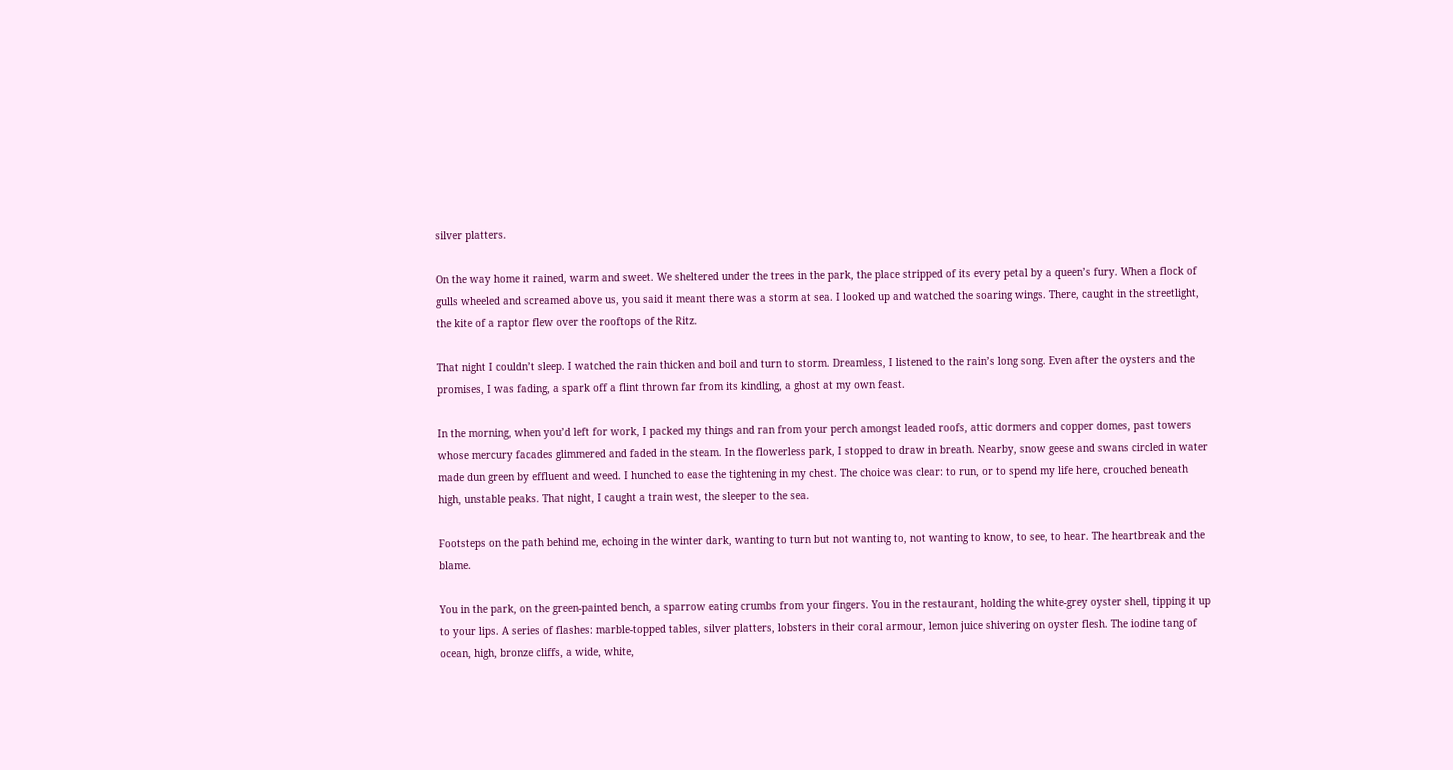silver platters.

On the way home it rained, warm and sweet. We sheltered under the trees in the park, the place stripped of its every petal by a queen’s fury. When a flock of gulls wheeled and screamed above us, you said it meant there was a storm at sea. I looked up and watched the soaring wings. There, caught in the streetlight, the kite of a raptor flew over the rooftops of the Ritz.

That night I couldn’t sleep. I watched the rain thicken and boil and turn to storm. Dreamless, I listened to the rain’s long song. Even after the oysters and the promises, I was fading, a spark off a flint thrown far from its kindling, a ghost at my own feast.

In the morning, when you’d left for work, I packed my things and ran from your perch amongst leaded roofs, attic dormers and copper domes, past towers whose mercury facades glimmered and faded in the steam. In the flowerless park, I stopped to draw in breath. Nearby, snow geese and swans circled in water made dun green by effluent and weed. I hunched to ease the tightening in my chest. The choice was clear: to run, or to spend my life here, crouched beneath high, unstable peaks. That night, I caught a train west, the sleeper to the sea.

Footsteps on the path behind me, echoing in the winter dark, wanting to turn but not wanting to, not wanting to know, to see, to hear. The heartbreak and the blame.

You in the park, on the green-painted bench, a sparrow eating crumbs from your fingers. You in the restaurant, holding the white-grey oyster shell, tipping it up to your lips. A series of flashes: marble-topped tables, silver platters, lobsters in their coral armour, lemon juice shivering on oyster flesh. The iodine tang of ocean, high, bronze cliffs, a wide, white,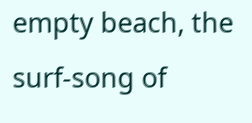empty beach, the surf-song of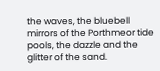the waves, the bluebell mirrors of the Porthmeor tide pools, the dazzle and the glitter of the sand.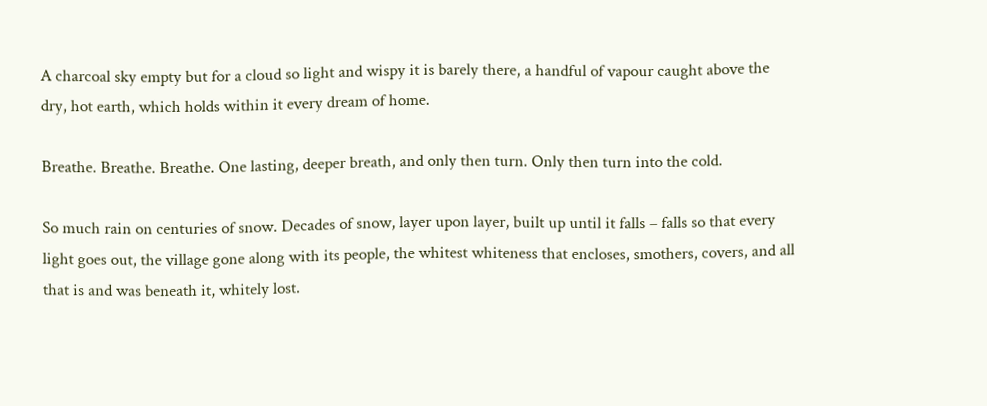A charcoal sky empty but for a cloud so light and wispy it is barely there, a handful of vapour caught above the dry, hot earth, which holds within it every dream of home.

Breathe. Breathe. Breathe. One lasting, deeper breath, and only then turn. Only then turn into the cold.

So much rain on centuries of snow. Decades of snow, layer upon layer, built up until it falls – falls so that every light goes out, the village gone along with its people, the whitest whiteness that encloses, smothers, covers, and all that is and was beneath it, whitely lost.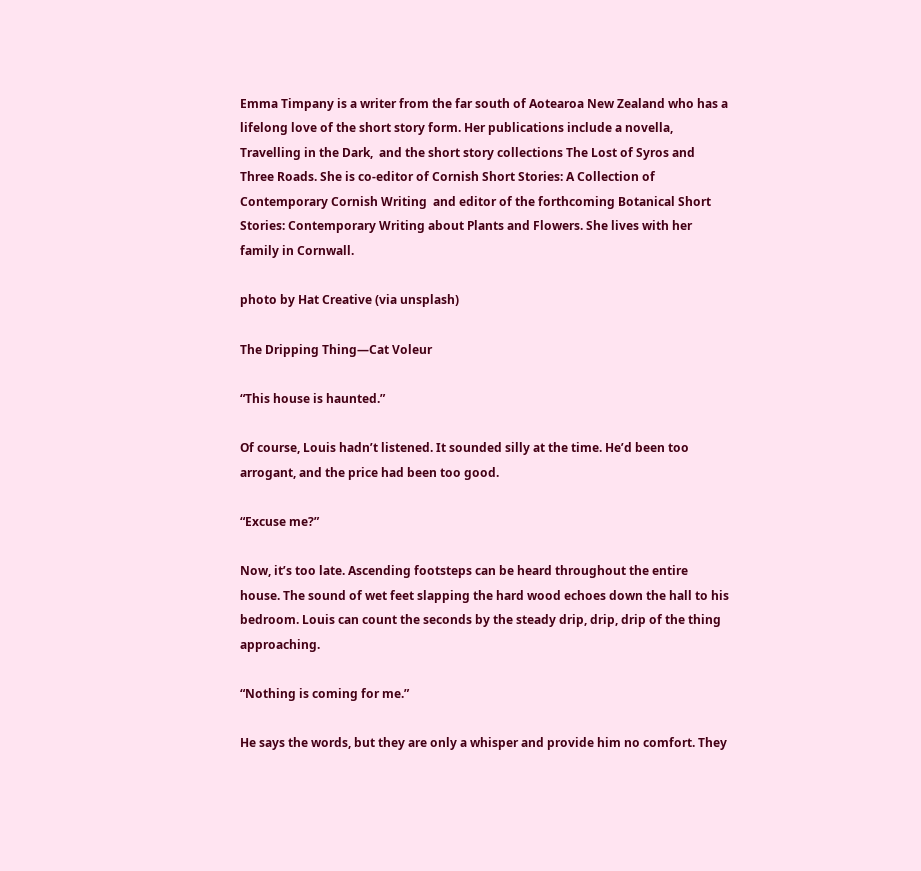Emma Timpany is a writer from the far south of Aotearoa New Zealand who has a lifelong love of the short story form. Her publications include a novella, Travelling in the Dark,  and the short story collections The Lost of Syros and Three Roads. She is co-editor of Cornish Short Stories: A Collection of Contemporary Cornish Writing  and editor of the forthcoming Botanical Short Stories: Contemporary Writing about Plants and Flowers. She lives with her family in Cornwall.

photo by Hat Creative (via unsplash)

The Dripping Thing—Cat Voleur

“This house is haunted.”

Of course, Louis hadn’t listened. It sounded silly at the time. He’d been too arrogant, and the price had been too good.

“Excuse me?”

Now, it’s too late. Ascending footsteps can be heard throughout the entire house. The sound of wet feet slapping the hard wood echoes down the hall to his bedroom. Louis can count the seconds by the steady drip, drip, drip of the thing approaching.

“Nothing is coming for me.”

He says the words, but they are only a whisper and provide him no comfort. They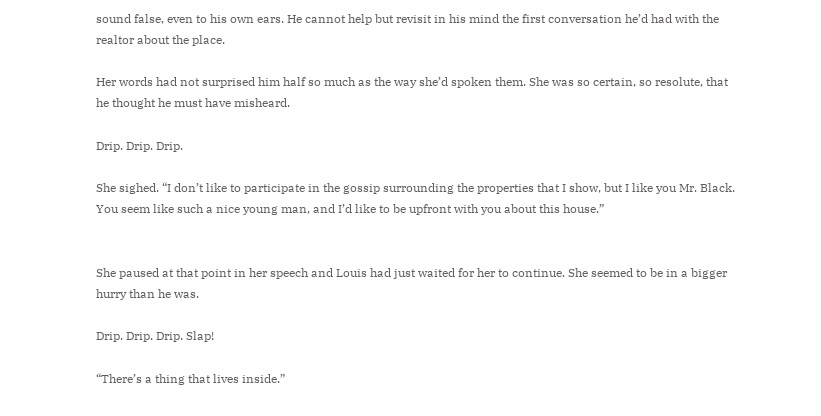sound false, even to his own ears. He cannot help but revisit in his mind the first conversation he’d had with the realtor about the place.

Her words had not surprised him half so much as the way she’d spoken them. She was so certain, so resolute, that he thought he must have misheard.

Drip. Drip. Drip.

She sighed. “I don’t like to participate in the gossip surrounding the properties that I show, but I like you Mr. Black. You seem like such a nice young man, and I’d like to be upfront with you about this house.”


She paused at that point in her speech and Louis had just waited for her to continue. She seemed to be in a bigger hurry than he was.

Drip. Drip. Drip. Slap!

“There’s a thing that lives inside.”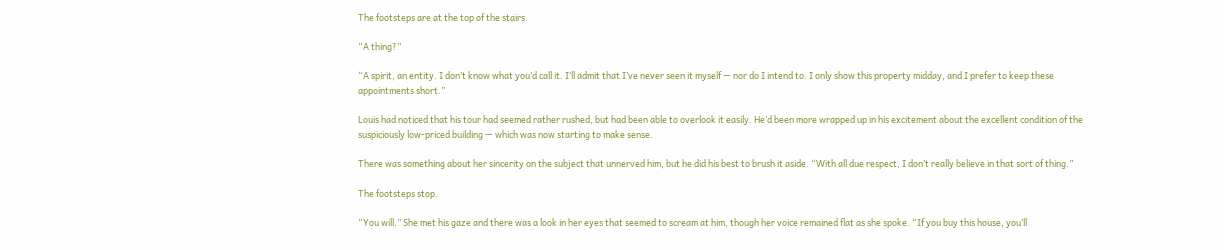The footsteps are at the top of the stairs.

“A thing?”

“A spirit, an entity. I don’t know what you’d call it. I’ll admit that I’ve never seen it myself — nor do I intend to. I only show this property midday, and I prefer to keep these appointments short.”

Louis had noticed that his tour had seemed rather rushed, but had been able to overlook it easily. He’d been more wrapped up in his excitement about the excellent condition of the suspiciously low-priced building — which was now starting to make sense.

There was something about her sincerity on the subject that unnerved him, but he did his best to brush it aside. “With all due respect, I don’t really believe in that sort of thing.”

The footsteps stop.

“You will.” She met his gaze and there was a look in her eyes that seemed to scream at him, though her voice remained flat as she spoke. “If you buy this house, you’ll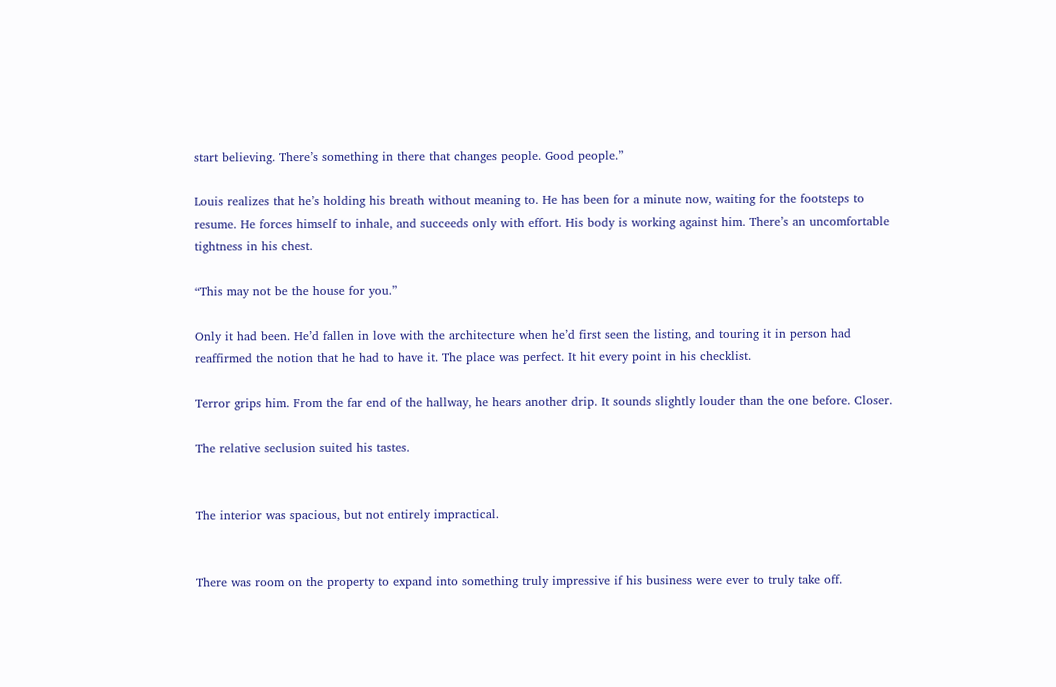start believing. There’s something in there that changes people. Good people.”

Louis realizes that he’s holding his breath without meaning to. He has been for a minute now, waiting for the footsteps to resume. He forces himself to inhale, and succeeds only with effort. His body is working against him. There’s an uncomfortable tightness in his chest.

“This may not be the house for you.”

Only it had been. He’d fallen in love with the architecture when he’d first seen the listing, and touring it in person had reaffirmed the notion that he had to have it. The place was perfect. It hit every point in his checklist.

Terror grips him. From the far end of the hallway, he hears another drip. It sounds slightly louder than the one before. Closer.

The relative seclusion suited his tastes.


The interior was spacious, but not entirely impractical.


There was room on the property to expand into something truly impressive if his business were ever to truly take off.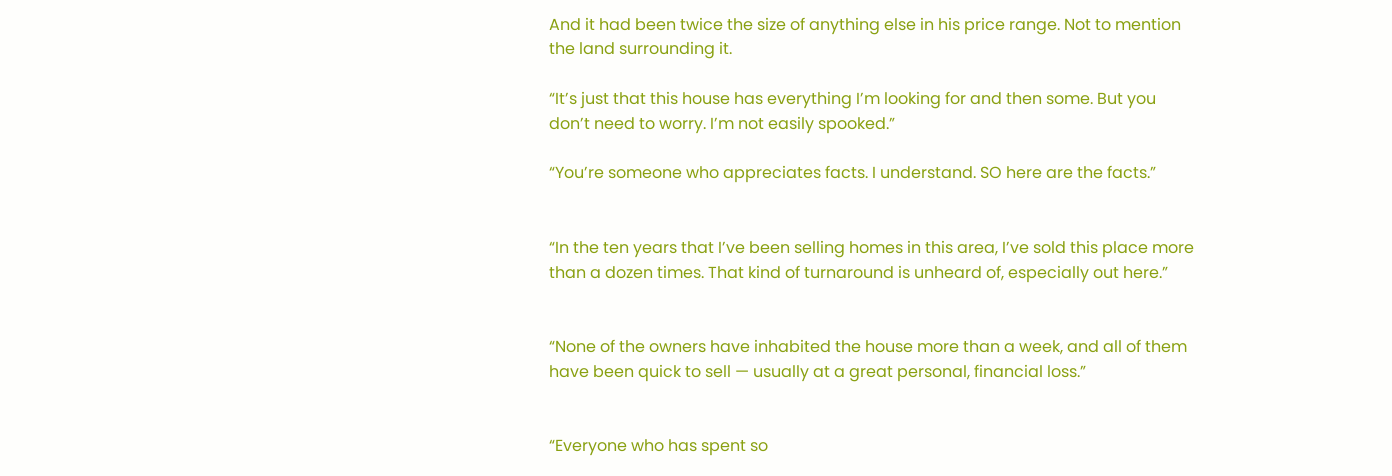And it had been twice the size of anything else in his price range. Not to mention the land surrounding it.

“It’s just that this house has everything I’m looking for and then some. But you don’t need to worry. I’m not easily spooked.”

“You’re someone who appreciates facts. I understand. SO here are the facts.”


“In the ten years that I’ve been selling homes in this area, I’ve sold this place more than a dozen times. That kind of turnaround is unheard of, especially out here.”


“None of the owners have inhabited the house more than a week, and all of them have been quick to sell — usually at a great personal, financial loss.”


“Everyone who has spent so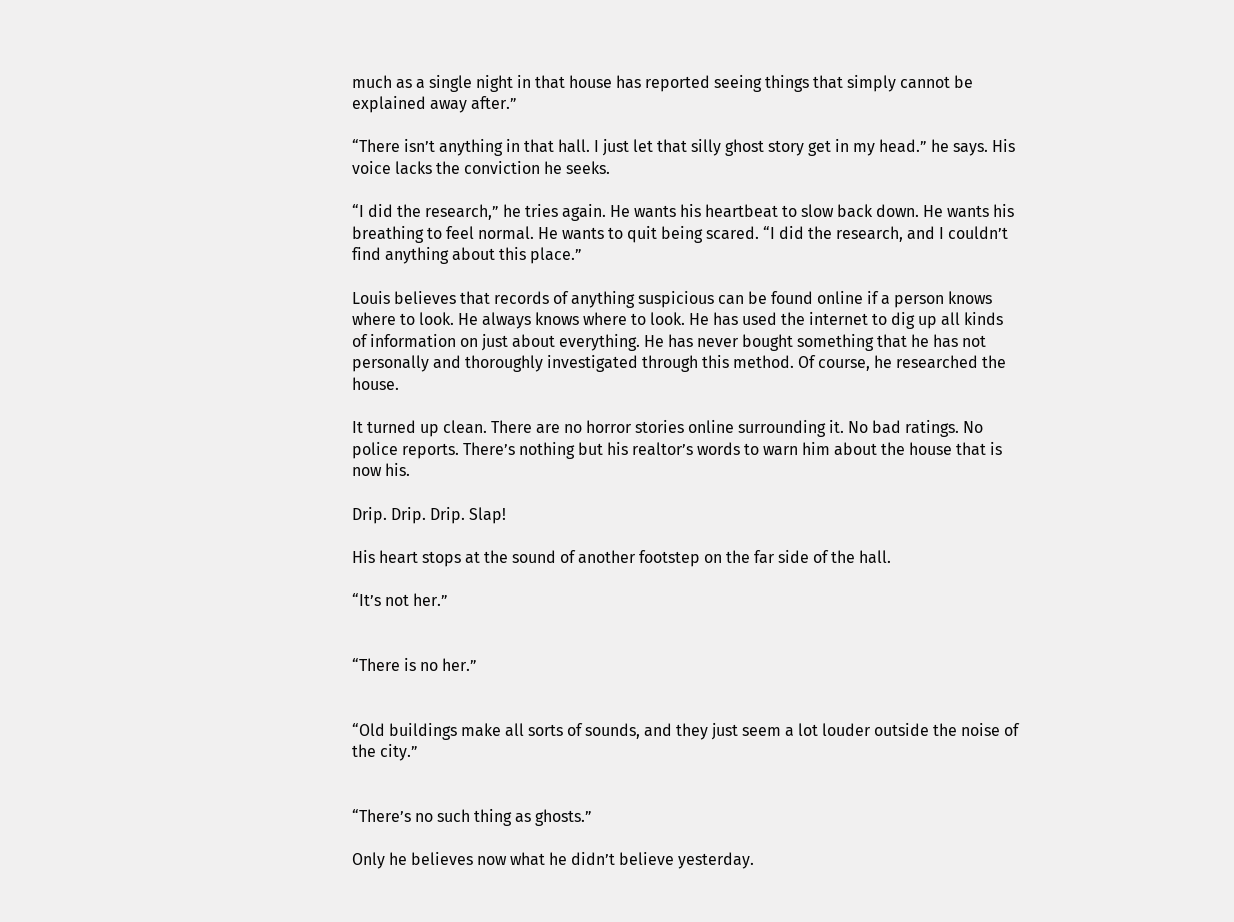much as a single night in that house has reported seeing things that simply cannot be explained away after.”

“There isn’t anything in that hall. I just let that silly ghost story get in my head.” he says. His voice lacks the conviction he seeks.

“I did the research,” he tries again. He wants his heartbeat to slow back down. He wants his breathing to feel normal. He wants to quit being scared. “I did the research, and I couldn’t find anything about this place.”

Louis believes that records of anything suspicious can be found online if a person knows where to look. He always knows where to look. He has used the internet to dig up all kinds of information on just about everything. He has never bought something that he has not personally and thoroughly investigated through this method. Of course, he researched the house.

It turned up clean. There are no horror stories online surrounding it. No bad ratings. No police reports. There’s nothing but his realtor’s words to warn him about the house that is now his.

Drip. Drip. Drip. Slap!

His heart stops at the sound of another footstep on the far side of the hall.

“It’s not her.”


“There is no her.”


“Old buildings make all sorts of sounds, and they just seem a lot louder outside the noise of the city.”


“There’s no such thing as ghosts.”

Only he believes now what he didn’t believe yesterday.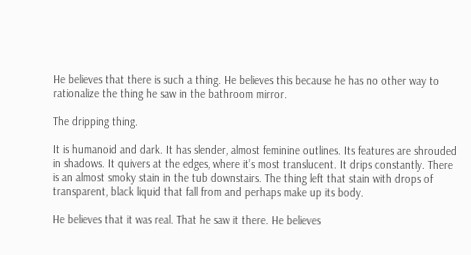He believes that there is such a thing. He believes this because he has no other way to rationalize the thing he saw in the bathroom mirror.

The dripping thing.

It is humanoid and dark. It has slender, almost feminine outlines. Its features are shrouded in shadows. It quivers at the edges, where it’s most translucent. It drips constantly. There is an almost smoky stain in the tub downstairs. The thing left that stain with drops of transparent, black liquid that fall from and perhaps make up its body.

He believes that it was real. That he saw it there. He believes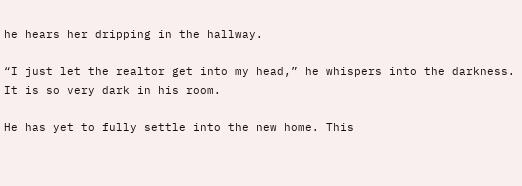he hears her dripping in the hallway.

“I just let the realtor get into my head,” he whispers into the darkness. It is so very dark in his room.

He has yet to fully settle into the new home. This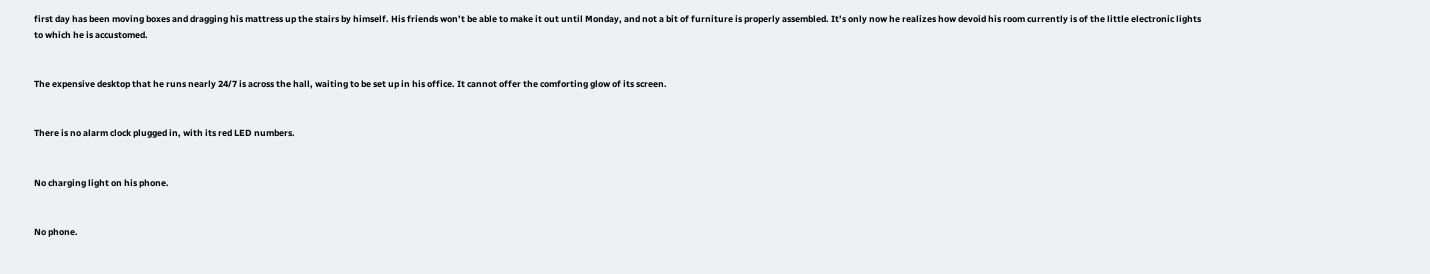first day has been moving boxes and dragging his mattress up the stairs by himself. His friends won’t be able to make it out until Monday, and not a bit of furniture is properly assembled. It’s only now he realizes how devoid his room currently is of the little electronic lights to which he is accustomed.


The expensive desktop that he runs nearly 24/7 is across the hall, waiting to be set up in his office. It cannot offer the comforting glow of its screen.


There is no alarm clock plugged in, with its red LED numbers.


No charging light on his phone.


No phone.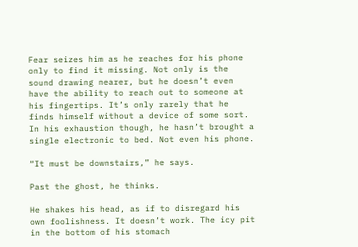Fear seizes him as he reaches for his phone only to find it missing. Not only is the sound drawing nearer, but he doesn’t even have the ability to reach out to someone at his fingertips. It’s only rarely that he finds himself without a device of some sort. In his exhaustion though, he hasn’t brought a single electronic to bed. Not even his phone.

“It must be downstairs,” he says.

Past the ghost, he thinks.

He shakes his head, as if to disregard his own foolishness. It doesn’t work. The icy pit in the bottom of his stomach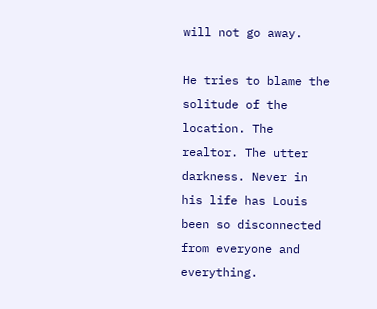will not go away.

He tries to blame the solitude of the location. The realtor. The utter darkness. Never in his life has Louis been so disconnected from everyone and everything.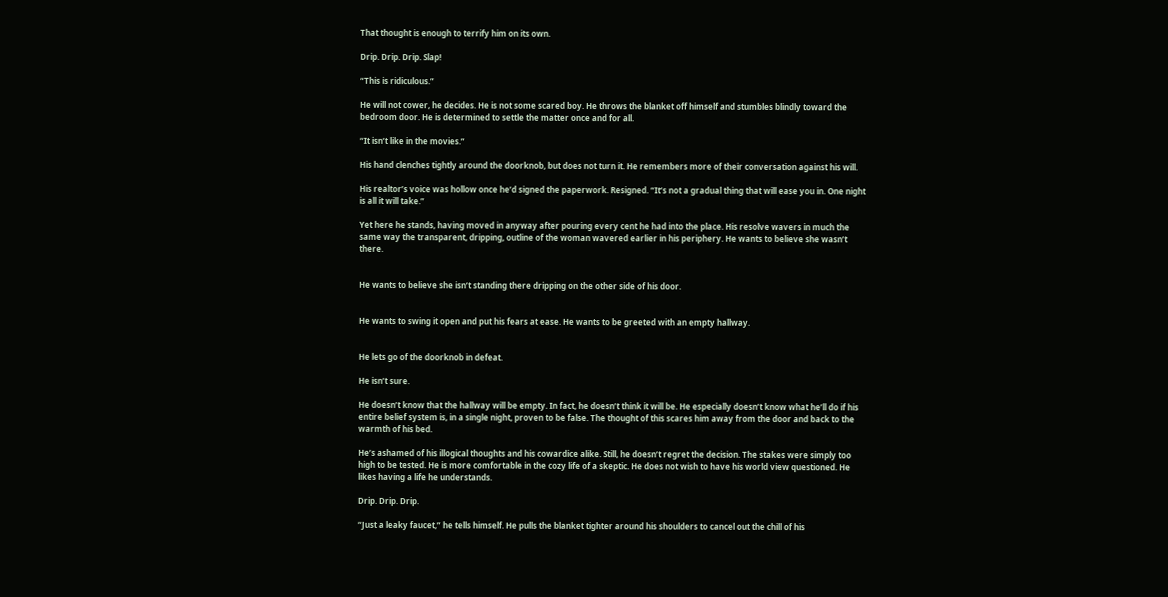That thought is enough to terrify him on its own.

Drip. Drip. Drip. Slap!

“This is ridiculous.”

He will not cower, he decides. He is not some scared boy. He throws the blanket off himself and stumbles blindly toward the bedroom door. He is determined to settle the matter once and for all.

“It isn’t like in the movies.”

His hand clenches tightly around the doorknob, but does not turn it. He remembers more of their conversation against his will.

His realtor’s voice was hollow once he’d signed the paperwork. Resigned. “It’s not a gradual thing that will ease you in. One night is all it will take.”

Yet here he stands, having moved in anyway after pouring every cent he had into the place. His resolve wavers in much the same way the transparent, dripping, outline of the woman wavered earlier in his periphery. He wants to believe she wasn’t there.


He wants to believe she isn’t standing there dripping on the other side of his door.


He wants to swing it open and put his fears at ease. He wants to be greeted with an empty hallway.


He lets go of the doorknob in defeat.

He isn’t sure.

He doesn’t know that the hallway will be empty. In fact, he doesn’t think it will be. He especially doesn’t know what he’ll do if his entire belief system is, in a single night, proven to be false. The thought of this scares him away from the door and back to the warmth of his bed.

He’s ashamed of his illogical thoughts and his cowardice alike. Still, he doesn’t regret the decision. The stakes were simply too high to be tested. He is more comfortable in the cozy life of a skeptic. He does not wish to have his world view questioned. He likes having a life he understands.

Drip. Drip. Drip.

“Just a leaky faucet,” he tells himself. He pulls the blanket tighter around his shoulders to cancel out the chill of his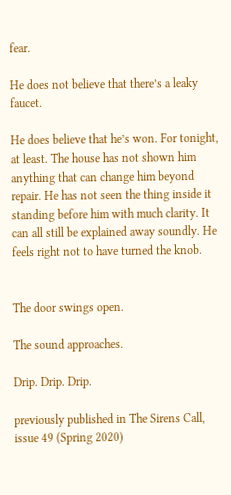fear.

He does not believe that there’s a leaky faucet.

He does believe that he’s won. For tonight, at least. The house has not shown him anything that can change him beyond repair. He has not seen the thing inside it standing before him with much clarity. It can all still be explained away soundly. He feels right not to have turned the knob.


The door swings open.

The sound approaches.

Drip. Drip. Drip.

previously published in The Sirens Call, issue 49 (Spring 2020)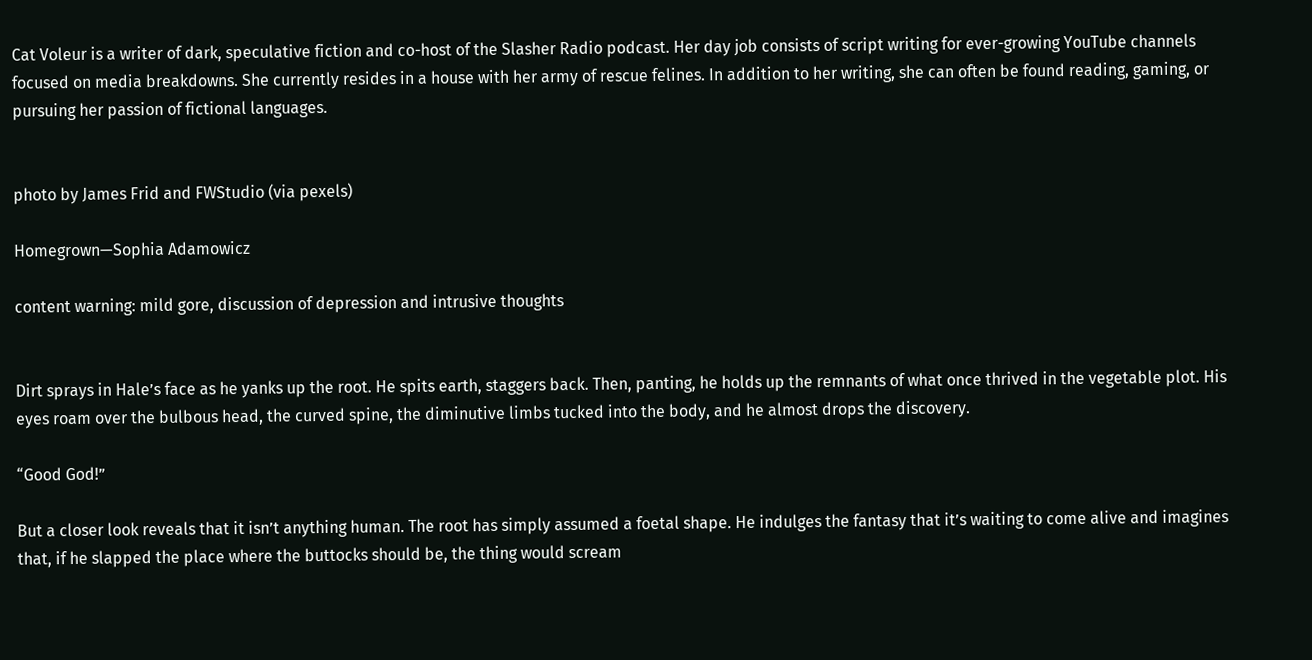Cat Voleur is a writer of dark, speculative fiction and co-host of the Slasher Radio podcast. Her day job consists of script writing for ever-growing YouTube channels focused on media breakdowns. She currently resides in a house with her army of rescue felines. In addition to her writing, she can often be found reading, gaming, or pursuing her passion of fictional languages.


photo by James Frid and FWStudio (via pexels)

Homegrown—Sophia Adamowicz

content warning: mild gore, discussion of depression and intrusive thoughts


Dirt sprays in Hale’s face as he yanks up the root. He spits earth, staggers back. Then, panting, he holds up the remnants of what once thrived in the vegetable plot. His eyes roam over the bulbous head, the curved spine, the diminutive limbs tucked into the body, and he almost drops the discovery.

“Good God!”

But a closer look reveals that it isn’t anything human. The root has simply assumed a foetal shape. He indulges the fantasy that it’s waiting to come alive and imagines that, if he slapped the place where the buttocks should be, the thing would scream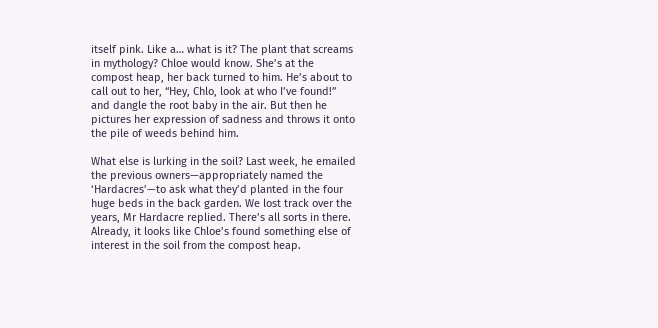itself pink. Like a… what is it? The plant that screams in mythology? Chloe would know. She’s at the compost heap, her back turned to him. He’s about to call out to her, “Hey, Chlo, look at who I’ve found!” and dangle the root baby in the air. But then he pictures her expression of sadness and throws it onto the pile of weeds behind him.

What else is lurking in the soil? Last week, he emailed the previous owners—appropriately named the ‘Hardacres’—to ask what they’d planted in the four huge beds in the back garden. We lost track over the years, Mr Hardacre replied. There’s all sorts in there. Already, it looks like Chloe’s found something else of interest in the soil from the compost heap.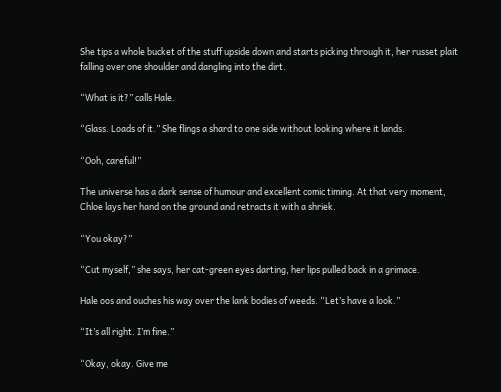She tips a whole bucket of the stuff upside down and starts picking through it, her russet plait falling over one shoulder and dangling into the dirt.

“What is it?” calls Hale.

“Glass. Loads of it.” She flings a shard to one side without looking where it lands.

“Ooh, careful!”

The universe has a dark sense of humour and excellent comic timing. At that very moment, Chloe lays her hand on the ground and retracts it with a shriek.

“You okay?”

“Cut myself,” she says, her cat-green eyes darting, her lips pulled back in a grimace.

Hale oos and ouches his way over the lank bodies of weeds. “Let’s have a look.”

“It’s all right. I’m fine.”

“Okay, okay. Give me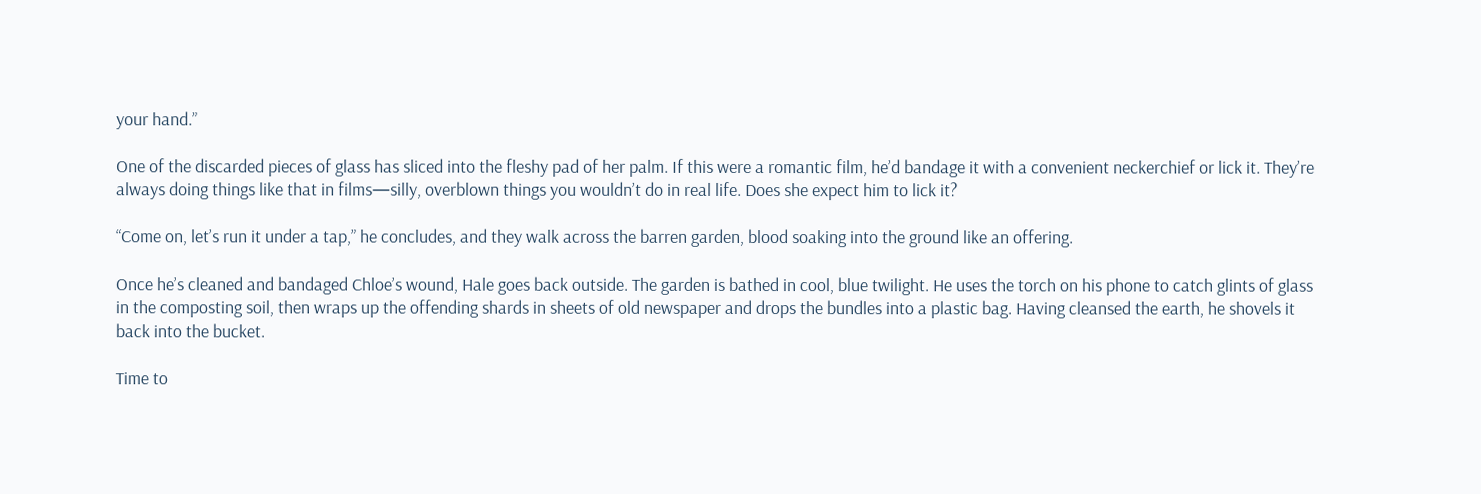your hand.”

One of the discarded pieces of glass has sliced into the fleshy pad of her palm. If this were a romantic film, he’d bandage it with a convenient neckerchief or lick it. They’re always doing things like that in films—silly, overblown things you wouldn’t do in real life. Does she expect him to lick it?

“Come on, let’s run it under a tap,” he concludes, and they walk across the barren garden, blood soaking into the ground like an offering.

Once he’s cleaned and bandaged Chloe’s wound, Hale goes back outside. The garden is bathed in cool, blue twilight. He uses the torch on his phone to catch glints of glass in the composting soil, then wraps up the offending shards in sheets of old newspaper and drops the bundles into a plastic bag. Having cleansed the earth, he shovels it back into the bucket.

Time to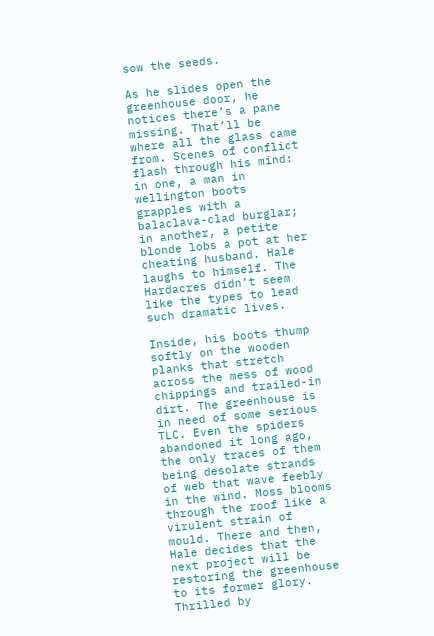sow the seeds.

As he slides open the greenhouse door, he notices there’s a pane missing. That’ll be where all the glass came from. Scenes of conflict flash through his mind: in one, a man in wellington boots grapples with a balaclava-clad burglar; in another, a petite blonde lobs a pot at her cheating husband. Hale laughs to himself. The Hardacres didn’t seem like the types to lead such dramatic lives.

Inside, his boots thump softly on the wooden planks that stretch across the mess of wood chippings and trailed-in dirt. The greenhouse is in need of some serious TLC. Even the spiders abandoned it long ago, the only traces of them being desolate strands of web that wave feebly in the wind. Moss blooms through the roof like a virulent strain of mould. There and then, Hale decides that the next project will be restoring the greenhouse to its former glory. Thrilled by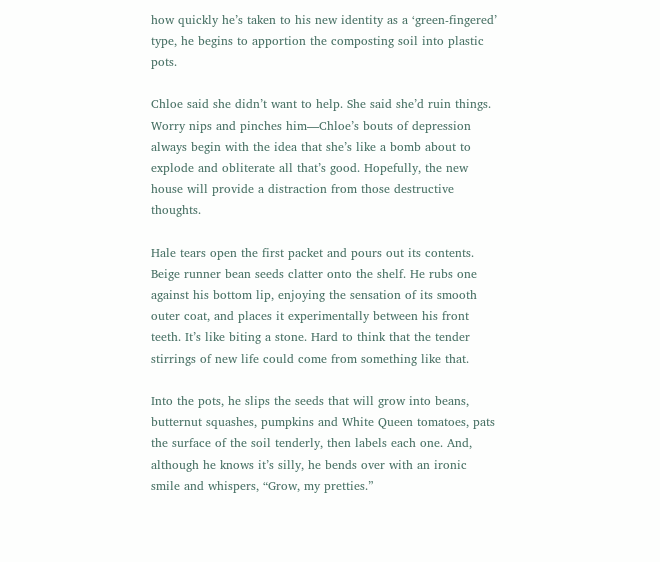how quickly he’s taken to his new identity as a ‘green-fingered’ type, he begins to apportion the composting soil into plastic pots.

Chloe said she didn’t want to help. She said she’d ruin things. Worry nips and pinches him—Chloe’s bouts of depression always begin with the idea that she’s like a bomb about to explode and obliterate all that’s good. Hopefully, the new house will provide a distraction from those destructive thoughts.

Hale tears open the first packet and pours out its contents. Beige runner bean seeds clatter onto the shelf. He rubs one against his bottom lip, enjoying the sensation of its smooth outer coat, and places it experimentally between his front teeth. It’s like biting a stone. Hard to think that the tender stirrings of new life could come from something like that.

Into the pots, he slips the seeds that will grow into beans, butternut squashes, pumpkins and White Queen tomatoes, pats the surface of the soil tenderly, then labels each one. And, although he knows it’s silly, he bends over with an ironic smile and whispers, “Grow, my pretties.”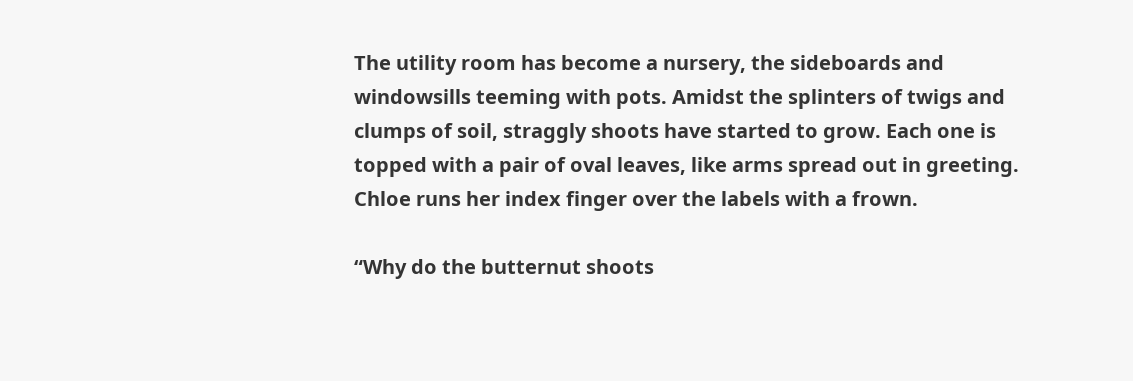The utility room has become a nursery, the sideboards and windowsills teeming with pots. Amidst the splinters of twigs and clumps of soil, straggly shoots have started to grow. Each one is topped with a pair of oval leaves, like arms spread out in greeting. Chloe runs her index finger over the labels with a frown.

“Why do the butternut shoots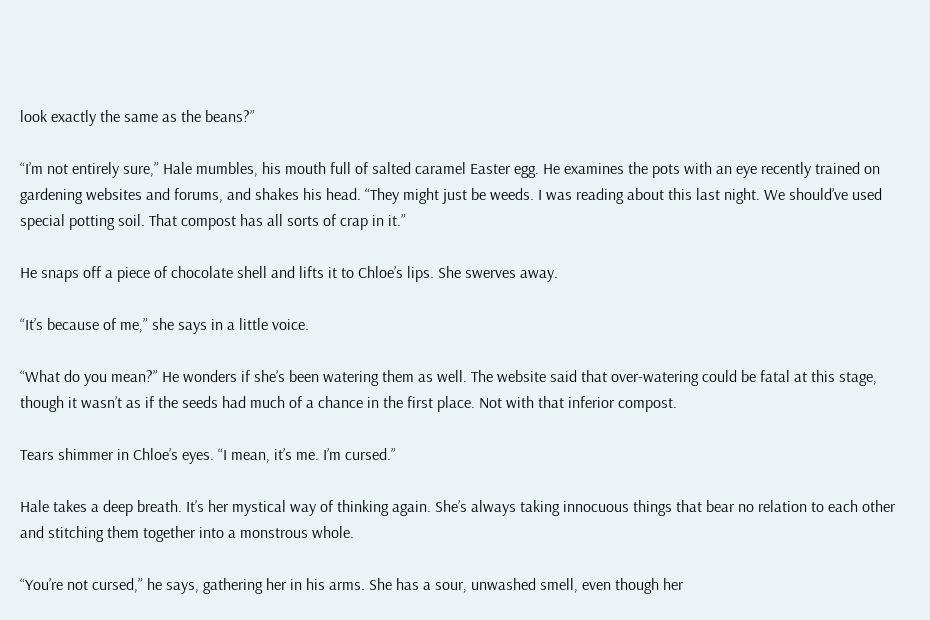look exactly the same as the beans?”

“I’m not entirely sure,” Hale mumbles, his mouth full of salted caramel Easter egg. He examines the pots with an eye recently trained on gardening websites and forums, and shakes his head. “They might just be weeds. I was reading about this last night. We should’ve used special potting soil. That compost has all sorts of crap in it.”

He snaps off a piece of chocolate shell and lifts it to Chloe’s lips. She swerves away.

“It’s because of me,” she says in a little voice.

“What do you mean?” He wonders if she’s been watering them as well. The website said that over-watering could be fatal at this stage, though it wasn’t as if the seeds had much of a chance in the first place. Not with that inferior compost.

Tears shimmer in Chloe’s eyes. “I mean, it’s me. I’m cursed.”

Hale takes a deep breath. It’s her mystical way of thinking again. She’s always taking innocuous things that bear no relation to each other and stitching them together into a monstrous whole.

“You’re not cursed,” he says, gathering her in his arms. She has a sour, unwashed smell, even though her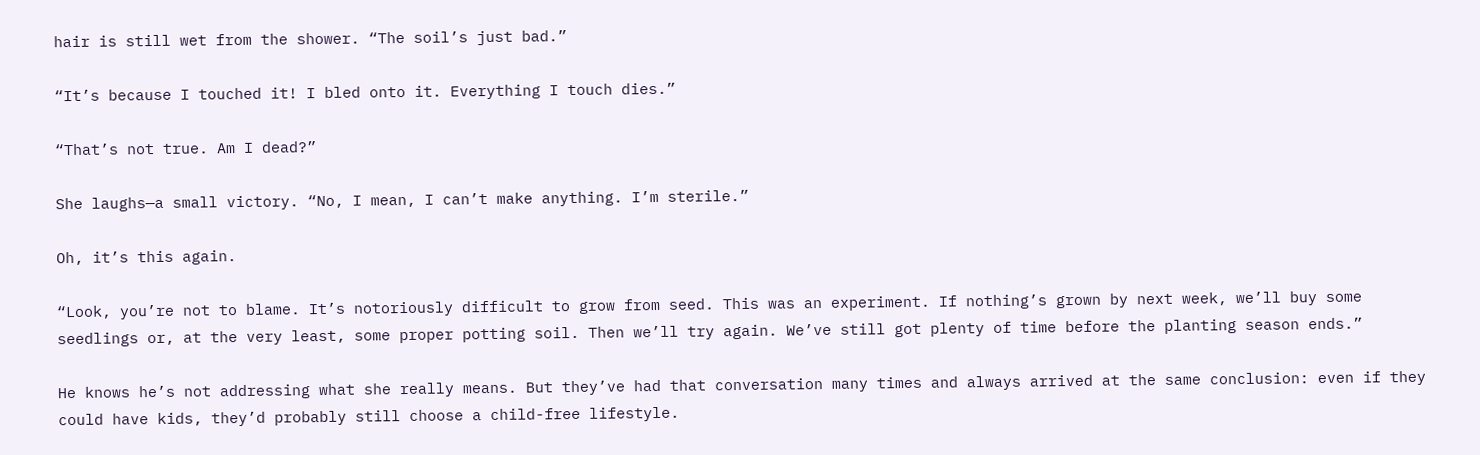hair is still wet from the shower. “The soil’s just bad.”

“It’s because I touched it! I bled onto it. Everything I touch dies.”

“That’s not true. Am I dead?”

She laughs—a small victory. “No, I mean, I can’t make anything. I’m sterile.”

Oh, it’s this again.

“Look, you’re not to blame. It’s notoriously difficult to grow from seed. This was an experiment. If nothing’s grown by next week, we’ll buy some seedlings or, at the very least, some proper potting soil. Then we’ll try again. We’ve still got plenty of time before the planting season ends.”

He knows he’s not addressing what she really means. But they’ve had that conversation many times and always arrived at the same conclusion: even if they could have kids, they’d probably still choose a child-free lifestyle.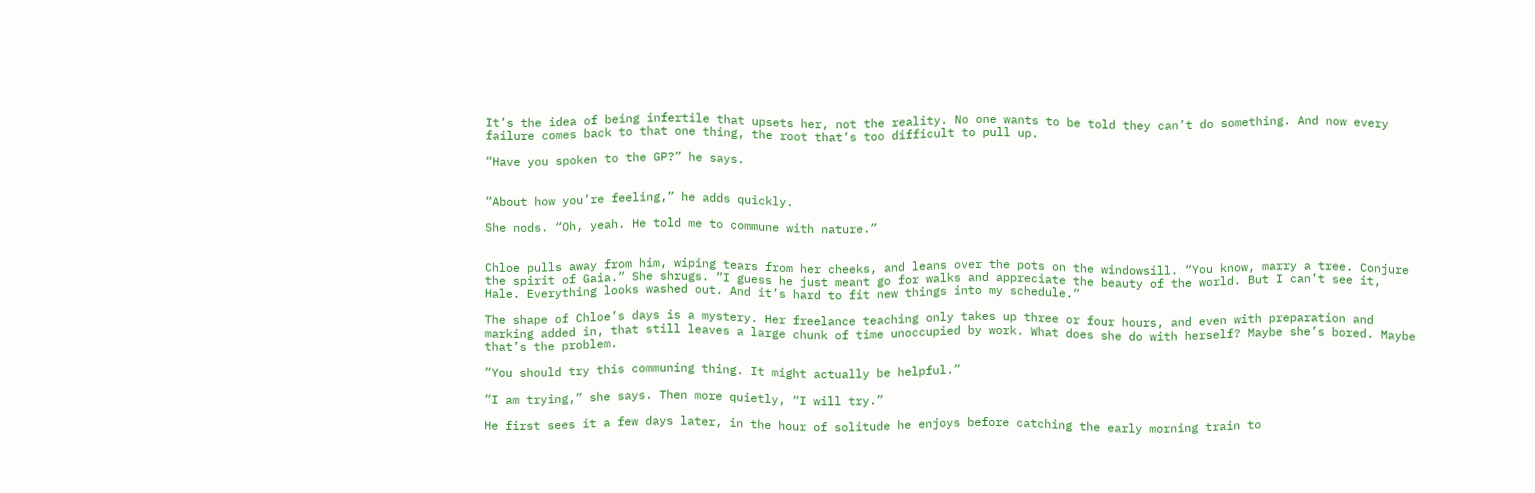It’s the idea of being infertile that upsets her, not the reality. No one wants to be told they can’t do something. And now every failure comes back to that one thing, the root that’s too difficult to pull up.

“Have you spoken to the GP?” he says.


“About how you’re feeling,” he adds quickly.

She nods. “Oh, yeah. He told me to commune with nature.”


Chloe pulls away from him, wiping tears from her cheeks, and leans over the pots on the windowsill. “You know, marry a tree. Conjure the spirit of Gaia.” She shrugs. “I guess he just meant go for walks and appreciate the beauty of the world. But I can’t see it, Hale. Everything looks washed out. And it’s hard to fit new things into my schedule.”

The shape of Chloe’s days is a mystery. Her freelance teaching only takes up three or four hours, and even with preparation and marking added in, that still leaves a large chunk of time unoccupied by work. What does she do with herself? Maybe she’s bored. Maybe that’s the problem.

“You should try this communing thing. It might actually be helpful.”

“I am trying,” she says. Then more quietly, “I will try.”

He first sees it a few days later, in the hour of solitude he enjoys before catching the early morning train to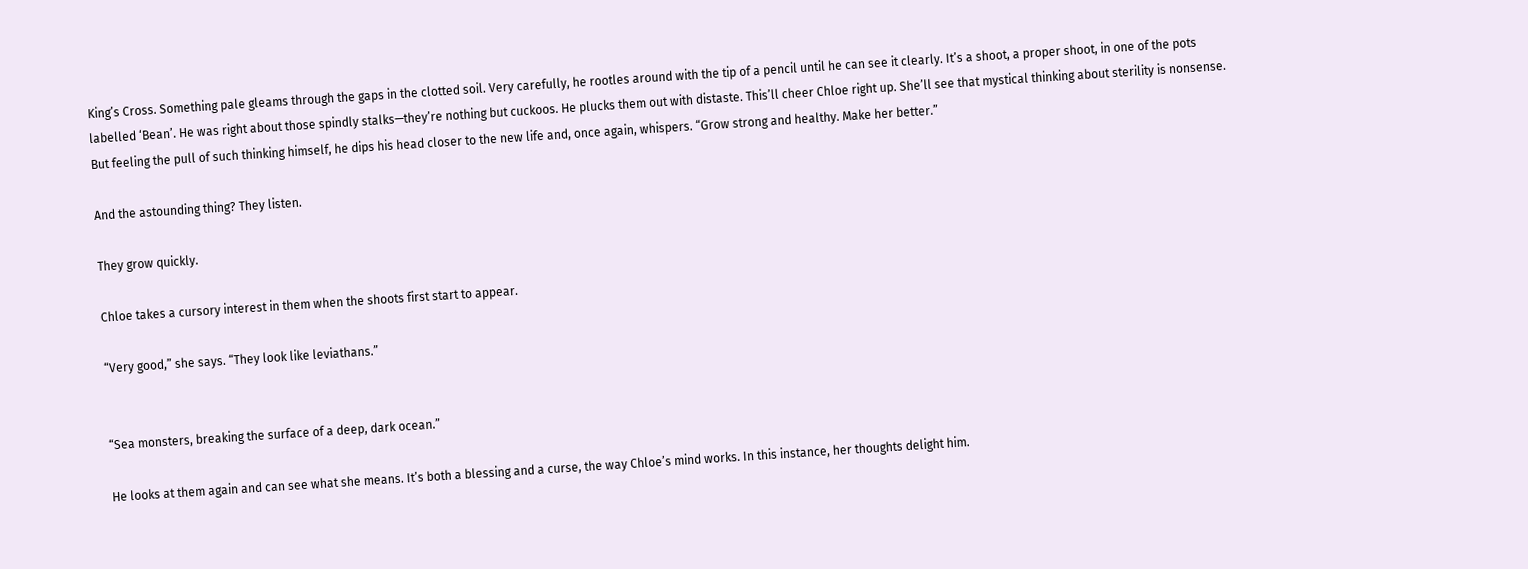King’s Cross. Something pale gleams through the gaps in the clotted soil. Very carefully, he rootles around with the tip of a pencil until he can see it clearly. It’s a shoot, a proper shoot, in one of the pots labelled ‘Bean’. He was right about those spindly stalks—they’re nothing but cuckoos. He plucks them out with distaste. This’ll cheer Chloe right up. She’ll see that mystical thinking about sterility is nonsense. But feeling the pull of such thinking himself, he dips his head closer to the new life and, once again, whispers. “Grow strong and healthy. Make her better.”

And the astounding thing? They listen.

They grow quickly.

Chloe takes a cursory interest in them when the shoots first start to appear.

“Very good,” she says. “They look like leviathans.”


“Sea monsters, breaking the surface of a deep, dark ocean.”

He looks at them again and can see what she means. It’s both a blessing and a curse, the way Chloe’s mind works. In this instance, her thoughts delight him.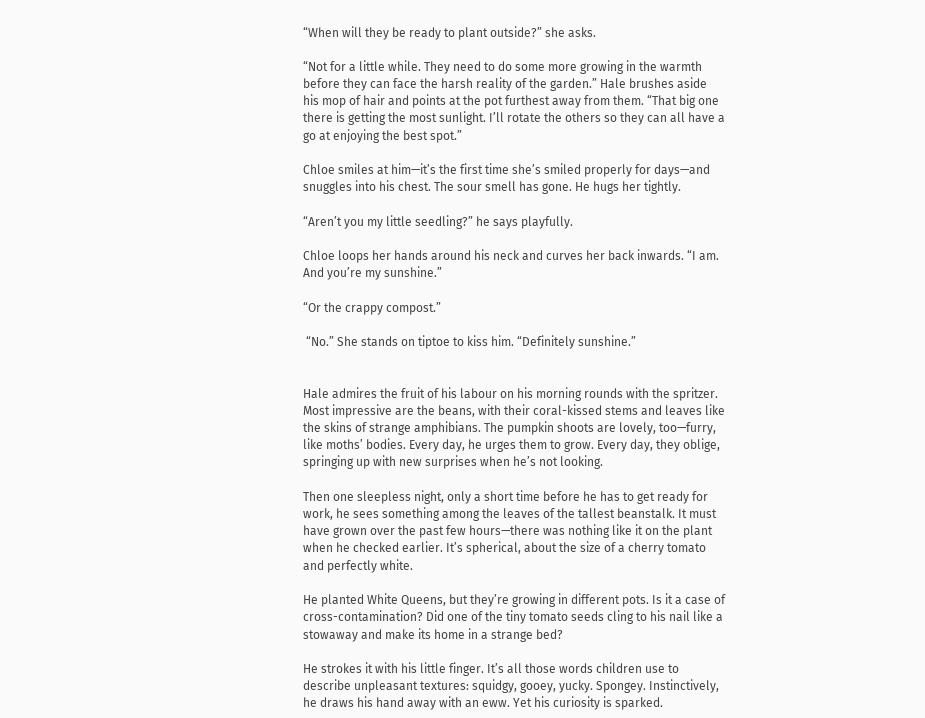“When will they be ready to plant outside?” she asks.

“Not for a little while. They need to do some more growing in the warmth before they can face the harsh reality of the garden.” Hale brushes aside his mop of hair and points at the pot furthest away from them. “That big one there is getting the most sunlight. I’ll rotate the others so they can all have a go at enjoying the best spot.”

Chloe smiles at him—it’s the first time she’s smiled properly for days—and snuggles into his chest. The sour smell has gone. He hugs her tightly.

“Aren’t you my little seedling?” he says playfully.

Chloe loops her hands around his neck and curves her back inwards. “I am. And you’re my sunshine.”

“Or the crappy compost.”

 “No.” She stands on tiptoe to kiss him. “Definitely sunshine.”


Hale admires the fruit of his labour on his morning rounds with the spritzer. Most impressive are the beans, with their coral-kissed stems and leaves like the skins of strange amphibians. The pumpkin shoots are lovely, too—furry, like moths’ bodies. Every day, he urges them to grow. Every day, they oblige, springing up with new surprises when he’s not looking.

Then one sleepless night, only a short time before he has to get ready for work, he sees something among the leaves of the tallest beanstalk. It must have grown over the past few hours—there was nothing like it on the plant when he checked earlier. It’s spherical, about the size of a cherry tomato and perfectly white.

He planted White Queens, but they’re growing in different pots. Is it a case of cross-contamination? Did one of the tiny tomato seeds cling to his nail like a stowaway and make its home in a strange bed?

He strokes it with his little finger. It’s all those words children use to describe unpleasant textures: squidgy, gooey, yucky. Spongey. Instinctively, he draws his hand away with an eww. Yet his curiosity is sparked.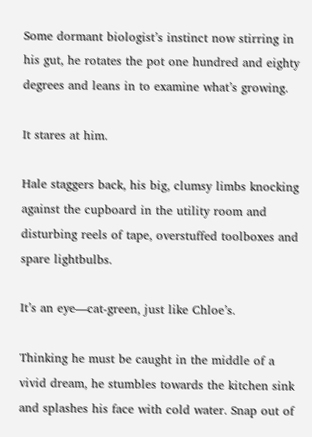Some dormant biologist’s instinct now stirring in his gut, he rotates the pot one hundred and eighty degrees and leans in to examine what’s growing.

It stares at him.

Hale staggers back, his big, clumsy limbs knocking against the cupboard in the utility room and disturbing reels of tape, overstuffed toolboxes and spare lightbulbs.

It’s an eye—cat-green, just like Chloe’s.

Thinking he must be caught in the middle of a vivid dream, he stumbles towards the kitchen sink and splashes his face with cold water. Snap out of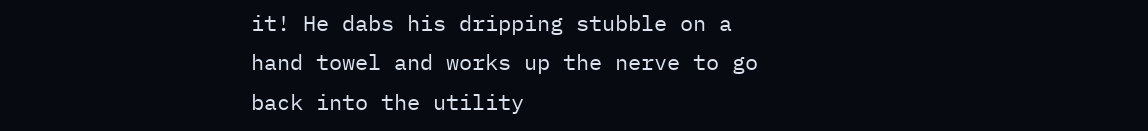it! He dabs his dripping stubble on a hand towel and works up the nerve to go back into the utility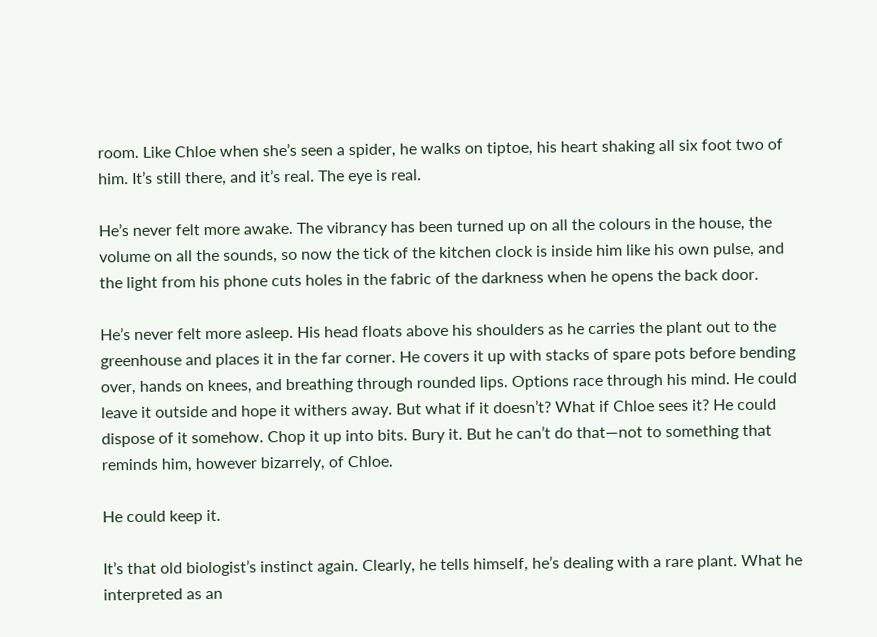room. Like Chloe when she’s seen a spider, he walks on tiptoe, his heart shaking all six foot two of him. It’s still there, and it’s real. The eye is real.

He’s never felt more awake. The vibrancy has been turned up on all the colours in the house, the volume on all the sounds, so now the tick of the kitchen clock is inside him like his own pulse, and the light from his phone cuts holes in the fabric of the darkness when he opens the back door.

He’s never felt more asleep. His head floats above his shoulders as he carries the plant out to the greenhouse and places it in the far corner. He covers it up with stacks of spare pots before bending over, hands on knees, and breathing through rounded lips. Options race through his mind. He could leave it outside and hope it withers away. But what if it doesn’t? What if Chloe sees it? He could dispose of it somehow. Chop it up into bits. Bury it. But he can’t do that—not to something that reminds him, however bizarrely, of Chloe.

He could keep it.

It’s that old biologist’s instinct again. Clearly, he tells himself, he’s dealing with a rare plant. What he interpreted as an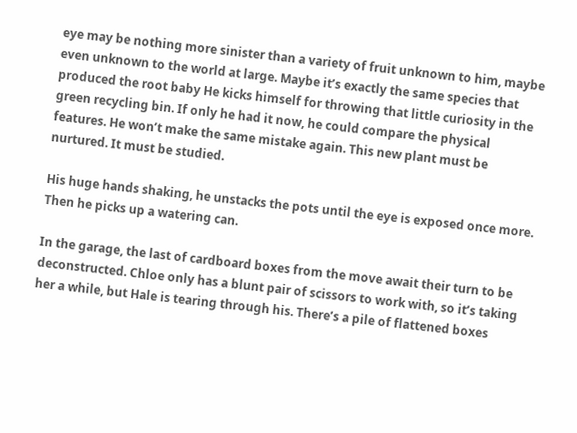eye may be nothing more sinister than a variety of fruit unknown to him, maybe even unknown to the world at large. Maybe it’s exactly the same species that produced the root baby He kicks himself for throwing that little curiosity in the green recycling bin. If only he had it now, he could compare the physical features. He won’t make the same mistake again. This new plant must be nurtured. It must be studied.

His huge hands shaking, he unstacks the pots until the eye is exposed once more. Then he picks up a watering can.

In the garage, the last of cardboard boxes from the move await their turn to be deconstructed. Chloe only has a blunt pair of scissors to work with, so it’s taking her a while, but Hale is tearing through his. There’s a pile of flattened boxes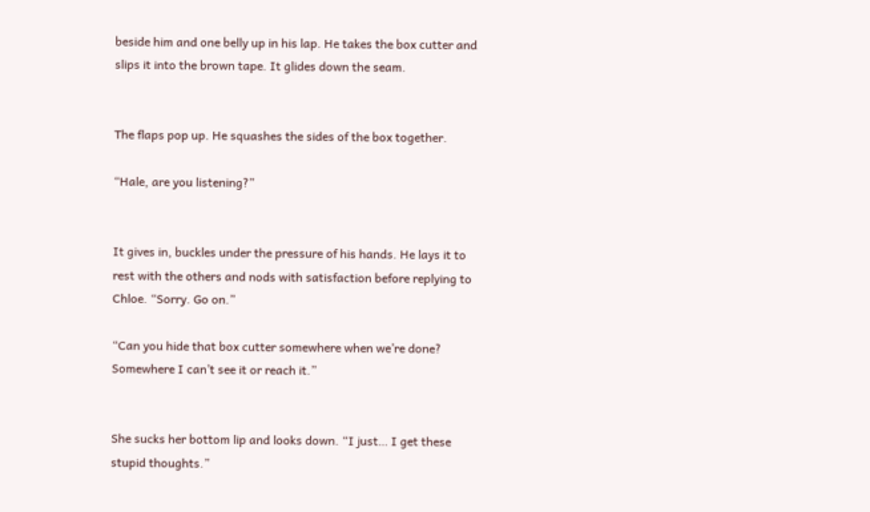beside him and one belly up in his lap. He takes the box cutter and slips it into the brown tape. It glides down the seam.


The flaps pop up. He squashes the sides of the box together.

“Hale, are you listening?”


It gives in, buckles under the pressure of his hands. He lays it to rest with the others and nods with satisfaction before replying to Chloe. “Sorry. Go on.”

“Can you hide that box cutter somewhere when we’re done? Somewhere I can’t see it or reach it.”


She sucks her bottom lip and looks down. “I just… I get these stupid thoughts.”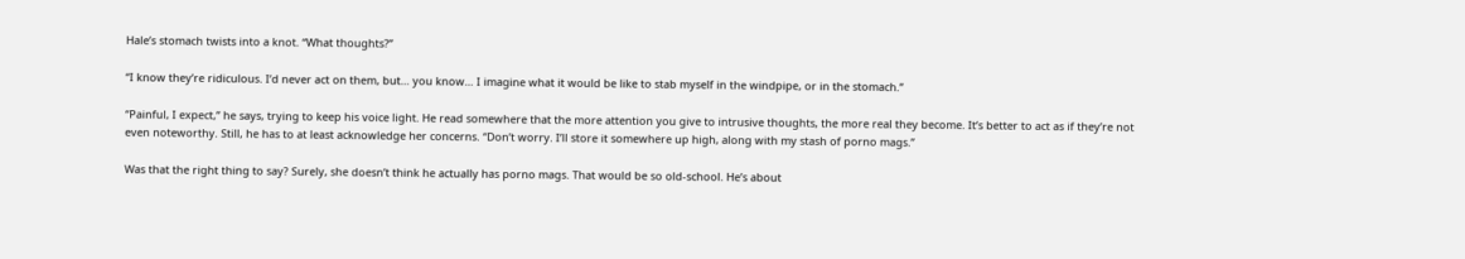Hale’s stomach twists into a knot. “What thoughts?”

“I know they’re ridiculous. I’d never act on them, but… you know… I imagine what it would be like to stab myself in the windpipe, or in the stomach.”

“Painful, I expect,” he says, trying to keep his voice light. He read somewhere that the more attention you give to intrusive thoughts, the more real they become. It’s better to act as if they’re not even noteworthy. Still, he has to at least acknowledge her concerns. “Don’t worry. I’ll store it somewhere up high, along with my stash of porno mags.”

Was that the right thing to say? Surely, she doesn’t think he actually has porno mags. That would be so old-school. He’s about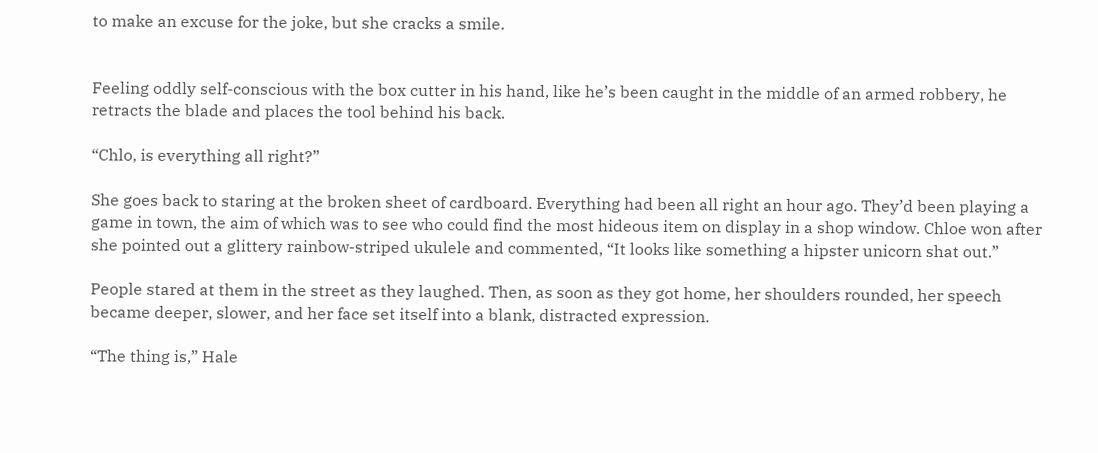to make an excuse for the joke, but she cracks a smile.


Feeling oddly self-conscious with the box cutter in his hand, like he’s been caught in the middle of an armed robbery, he retracts the blade and places the tool behind his back.

“Chlo, is everything all right?”

She goes back to staring at the broken sheet of cardboard. Everything had been all right an hour ago. They’d been playing a game in town, the aim of which was to see who could find the most hideous item on display in a shop window. Chloe won after she pointed out a glittery rainbow-striped ukulele and commented, “It looks like something a hipster unicorn shat out.”

People stared at them in the street as they laughed. Then, as soon as they got home, her shoulders rounded, her speech became deeper, slower, and her face set itself into a blank, distracted expression.

“The thing is,” Hale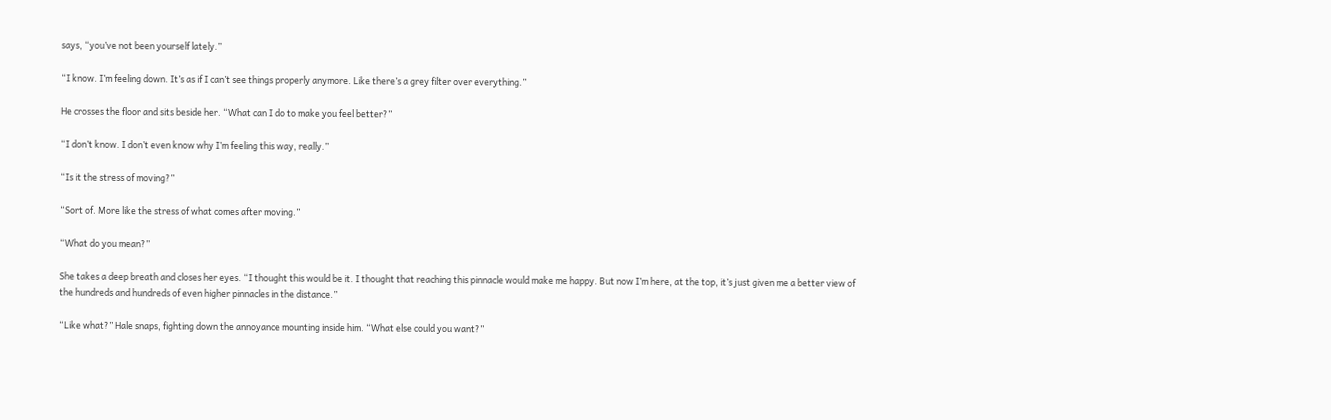says, “you’ve not been yourself lately.”

“I know. I’m feeling down. It’s as if I can’t see things properly anymore. Like there’s a grey filter over everything.”

He crosses the floor and sits beside her. “What can I do to make you feel better?”

“I don’t know. I don’t even know why I’m feeling this way, really.”

“Is it the stress of moving?”

“Sort of. More like the stress of what comes after moving.”

“What do you mean?”

She takes a deep breath and closes her eyes. “I thought this would be it. I thought that reaching this pinnacle would make me happy. But now I’m here, at the top, it’s just given me a better view of the hundreds and hundreds of even higher pinnacles in the distance.”

“Like what?” Hale snaps, fighting down the annoyance mounting inside him. “What else could you want?”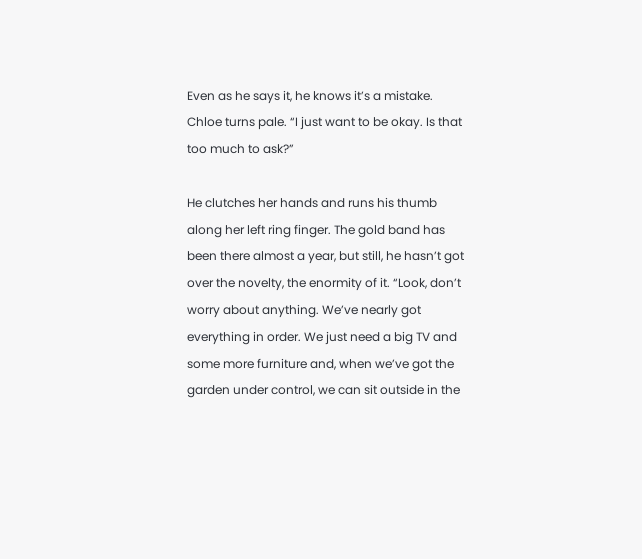Even as he says it, he knows it’s a mistake. Chloe turns pale. “I just want to be okay. Is that too much to ask?”

He clutches her hands and runs his thumb along her left ring finger. The gold band has been there almost a year, but still, he hasn’t got over the novelty, the enormity of it. “Look, don’t worry about anything. We’ve nearly got everything in order. We just need a big TV and some more furniture and, when we’ve got the garden under control, we can sit outside in the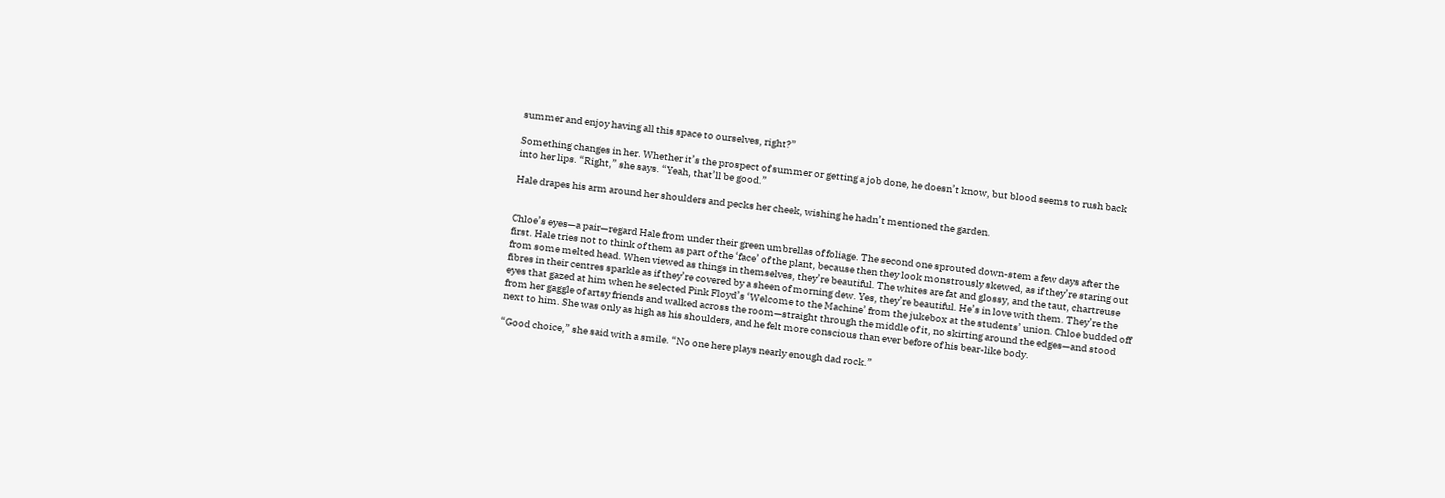summer and enjoy having all this space to ourselves, right?”

Something changes in her. Whether it’s the prospect of summer or getting a job done, he doesn’t know, but blood seems to rush back into her lips. “Right,” she says. “Yeah, that’ll be good.”

Hale drapes his arm around her shoulders and pecks her cheek, wishing he hadn’t mentioned the garden.


Chloe’s eyes—a pair—regard Hale from under their green umbrellas of foliage. The second one sprouted down-stem a few days after the first. Hale tries not to think of them as part of the ‘face’ of the plant, because then they look monstrously skewed, as if they’re staring out from some melted head. When viewed as things in themselves, they’re beautiful. The whites are fat and glossy, and the taut, chartreuse fibres in their centres sparkle as if they’re covered by a sheen of morning dew. Yes, they’re beautiful. He’s in love with them. They’re the eyes that gazed at him when he selected Pink Floyd’s ‘Welcome to the Machine’ from the jukebox at the students’ union. Chloe budded off from her gaggle of artsy friends and walked across the room—straight through the middle of it, no skirting around the edges—and stood next to him. She was only as high as his shoulders, and he felt more conscious than ever before of his bear-like body.

“Good choice,” she said with a smile. “No one here plays nearly enough dad rock.”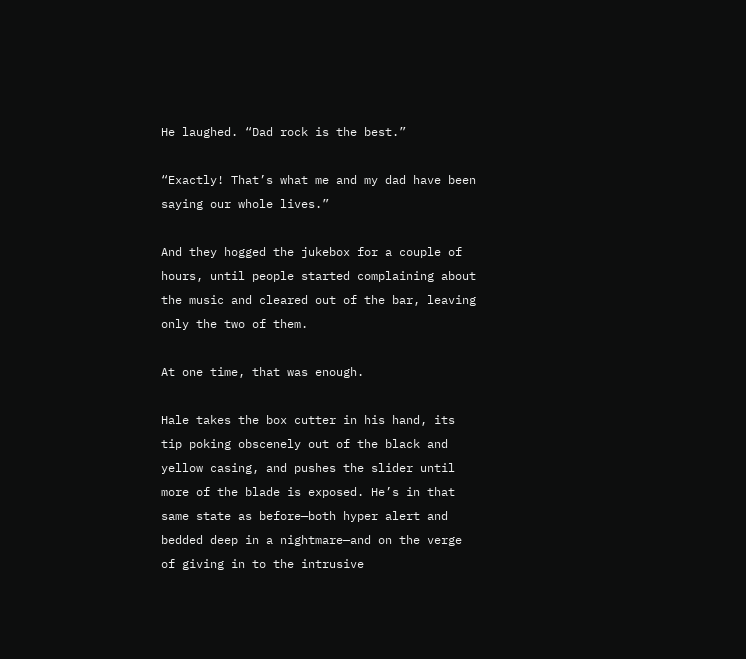He laughed. “Dad rock is the best.”

“Exactly! That’s what me and my dad have been saying our whole lives.”

And they hogged the jukebox for a couple of hours, until people started complaining about the music and cleared out of the bar, leaving only the two of them.

At one time, that was enough.

Hale takes the box cutter in his hand, its tip poking obscenely out of the black and yellow casing, and pushes the slider until more of the blade is exposed. He’s in that same state as before—both hyper alert and bedded deep in a nightmare—and on the verge of giving in to the intrusive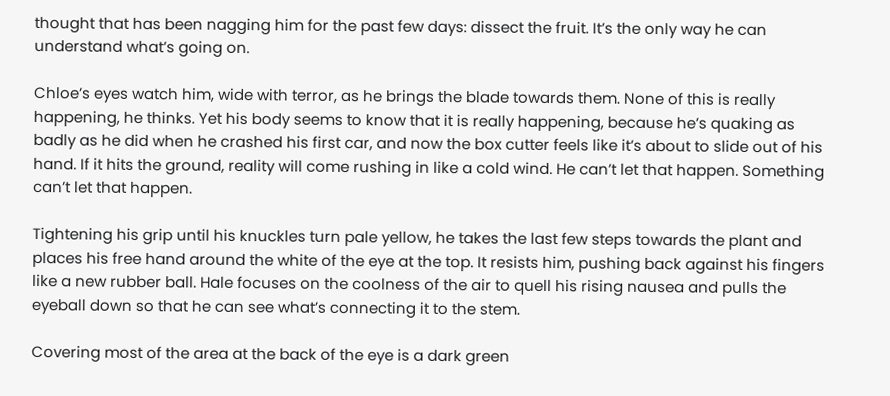thought that has been nagging him for the past few days: dissect the fruit. It’s the only way he can understand what’s going on.

Chloe’s eyes watch him, wide with terror, as he brings the blade towards them. None of this is really happening, he thinks. Yet his body seems to know that it is really happening, because he’s quaking as badly as he did when he crashed his first car, and now the box cutter feels like it’s about to slide out of his hand. If it hits the ground, reality will come rushing in like a cold wind. He can’t let that happen. Something can’t let that happen.

Tightening his grip until his knuckles turn pale yellow, he takes the last few steps towards the plant and places his free hand around the white of the eye at the top. It resists him, pushing back against his fingers like a new rubber ball. Hale focuses on the coolness of the air to quell his rising nausea and pulls the eyeball down so that he can see what’s connecting it to the stem.

Covering most of the area at the back of the eye is a dark green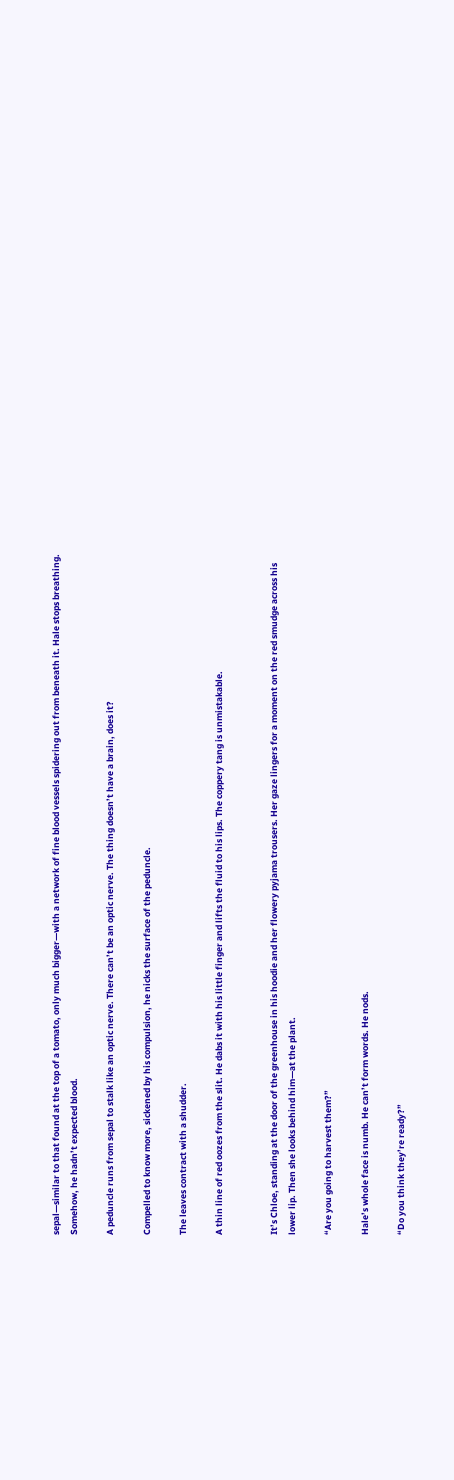sepal—similar to that found at the top of a tomato, only much bigger—with a network of fine blood vessels spidering out from beneath it. Hale stops breathing. Somehow, he hadn’t expected blood.

A peduncle runs from sepal to stalk like an optic nerve. There can’t be an optic nerve. The thing doesn’t have a brain, does it?

Compelled to know more, sickened by his compulsion, he nicks the surface of the peduncle.

The leaves contract with a shudder.

A thin line of red oozes from the slit. He dabs it with his little finger and lifts the fluid to his lips. The coppery tang is unmistakable.


It’s Chloe, standing at the door of the greenhouse in his hoodie and her flowery pyjama trousers. Her gaze lingers for a moment on the red smudge across his lower lip. Then she looks behind him—at the plant.

“Are you going to harvest them?”

Hale’s whole face is numb. He can’t form words. He nods.

“Do you think they’re ready?”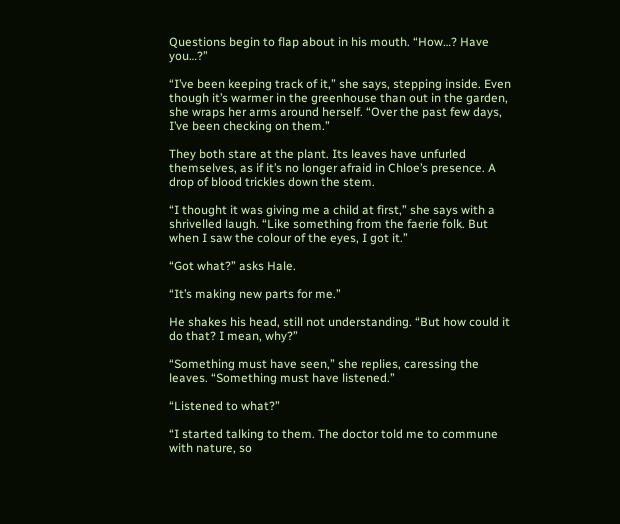Questions begin to flap about in his mouth. “How…? Have you…?”

“I’ve been keeping track of it,” she says, stepping inside. Even though it’s warmer in the greenhouse than out in the garden, she wraps her arms around herself. “Over the past few days, I’ve been checking on them.”

They both stare at the plant. Its leaves have unfurled themselves, as if it’s no longer afraid in Chloe’s presence. A drop of blood trickles down the stem.

“I thought it was giving me a child at first,” she says with a shrivelled laugh. “Like something from the faerie folk. But when I saw the colour of the eyes, I got it.”

“Got what?” asks Hale.

“It’s making new parts for me.”

He shakes his head, still not understanding. “But how could it do that? I mean, why?”

“Something must have seen,” she replies, caressing the leaves. “Something must have listened.”

“Listened to what?”

“I started talking to them. The doctor told me to commune with nature, so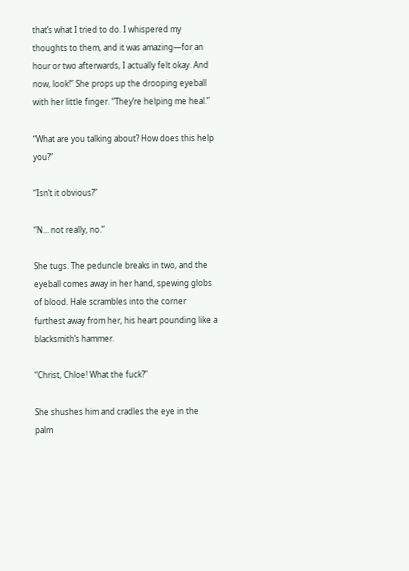that’s what I tried to do. I whispered my thoughts to them, and it was amazing—for an hour or two afterwards, I actually felt okay. And now, look!” She props up the drooping eyeball with her little finger. “They’re helping me heal.”

“What are you talking about? How does this help you?”

“Isn’t it obvious?”

“N… not really, no.”

She tugs. The peduncle breaks in two, and the eyeball comes away in her hand, spewing globs of blood. Hale scrambles into the corner furthest away from her, his heart pounding like a blacksmith’s hammer.

“Christ, Chloe! What the fuck?”

She shushes him and cradles the eye in the palm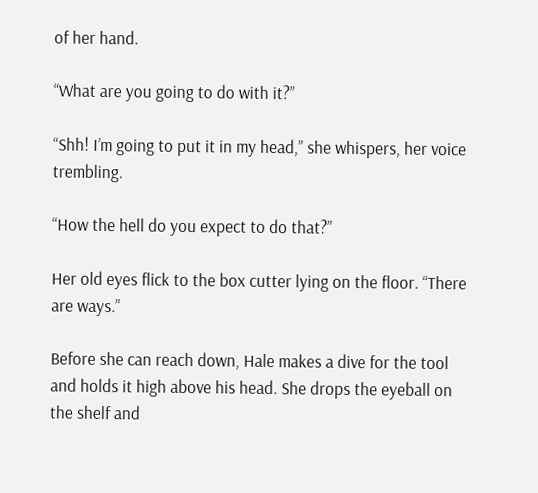of her hand.

“What are you going to do with it?”

“Shh! I’m going to put it in my head,” she whispers, her voice trembling.

“How the hell do you expect to do that?”

Her old eyes flick to the box cutter lying on the floor. “There are ways.”

Before she can reach down, Hale makes a dive for the tool and holds it high above his head. She drops the eyeball on the shelf and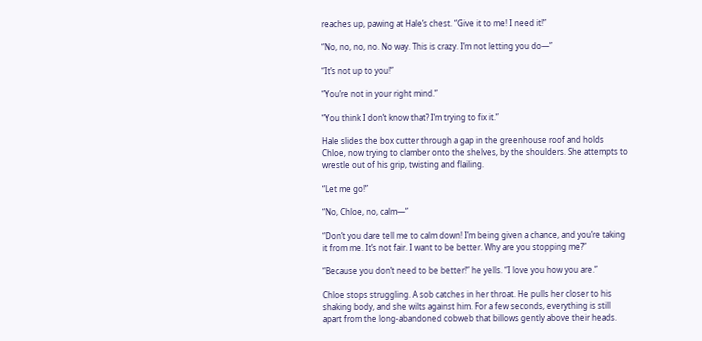reaches up, pawing at Hale’s chest. “Give it to me! I need it!”

“No, no, no, no. No way. This is crazy. I’m not letting you do—”

“It’s not up to you!”

“You’re not in your right mind.”

“You think I don’t know that? I’m trying to fix it.”

Hale slides the box cutter through a gap in the greenhouse roof and holds Chloe, now trying to clamber onto the shelves, by the shoulders. She attempts to wrestle out of his grip, twisting and flailing.

“Let me go!”

“No, Chloe, no, calm—”

“Don’t you dare tell me to calm down! I’m being given a chance, and you’re taking it from me. It’s not fair. I want to be better. Why are you stopping me?”

“Because you don’t need to be better!” he yells. “I love you how you are.”

Chloe stops struggling. A sob catches in her throat. He pulls her closer to his shaking body, and she wilts against him. For a few seconds, everything is still apart from the long-abandoned cobweb that billows gently above their heads.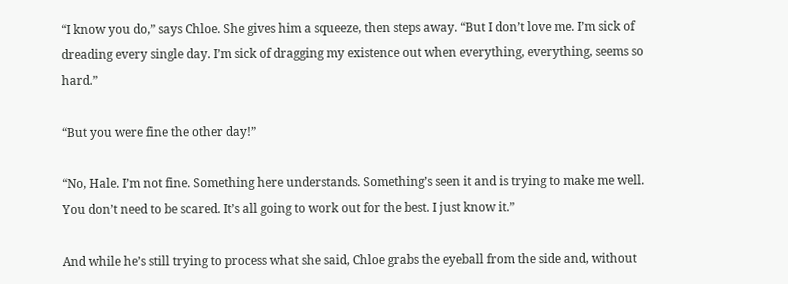“I know you do,” says Chloe. She gives him a squeeze, then steps away. “But I don’t love me. I’m sick of dreading every single day. I’m sick of dragging my existence out when everything, everything, seems so hard.”

“But you were fine the other day!”

“No, Hale. I’m not fine. Something here understands. Something’s seen it and is trying to make me well. You don’t need to be scared. It’s all going to work out for the best. I just know it.”

And while he’s still trying to process what she said, Chloe grabs the eyeball from the side and, without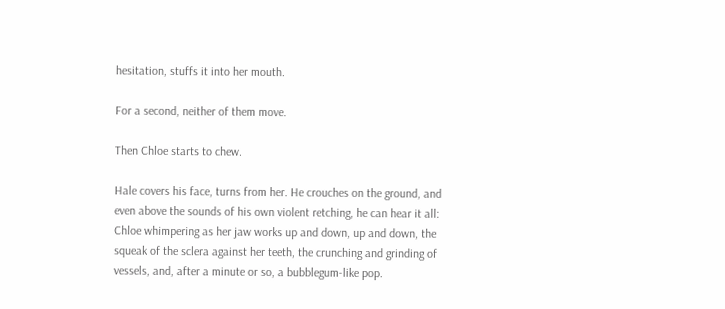hesitation, stuffs it into her mouth.

For a second, neither of them move.

Then Chloe starts to chew.

Hale covers his face, turns from her. He crouches on the ground, and even above the sounds of his own violent retching, he can hear it all: Chloe whimpering as her jaw works up and down, up and down, the squeak of the sclera against her teeth, the crunching and grinding of vessels, and, after a minute or so, a bubblegum-like pop.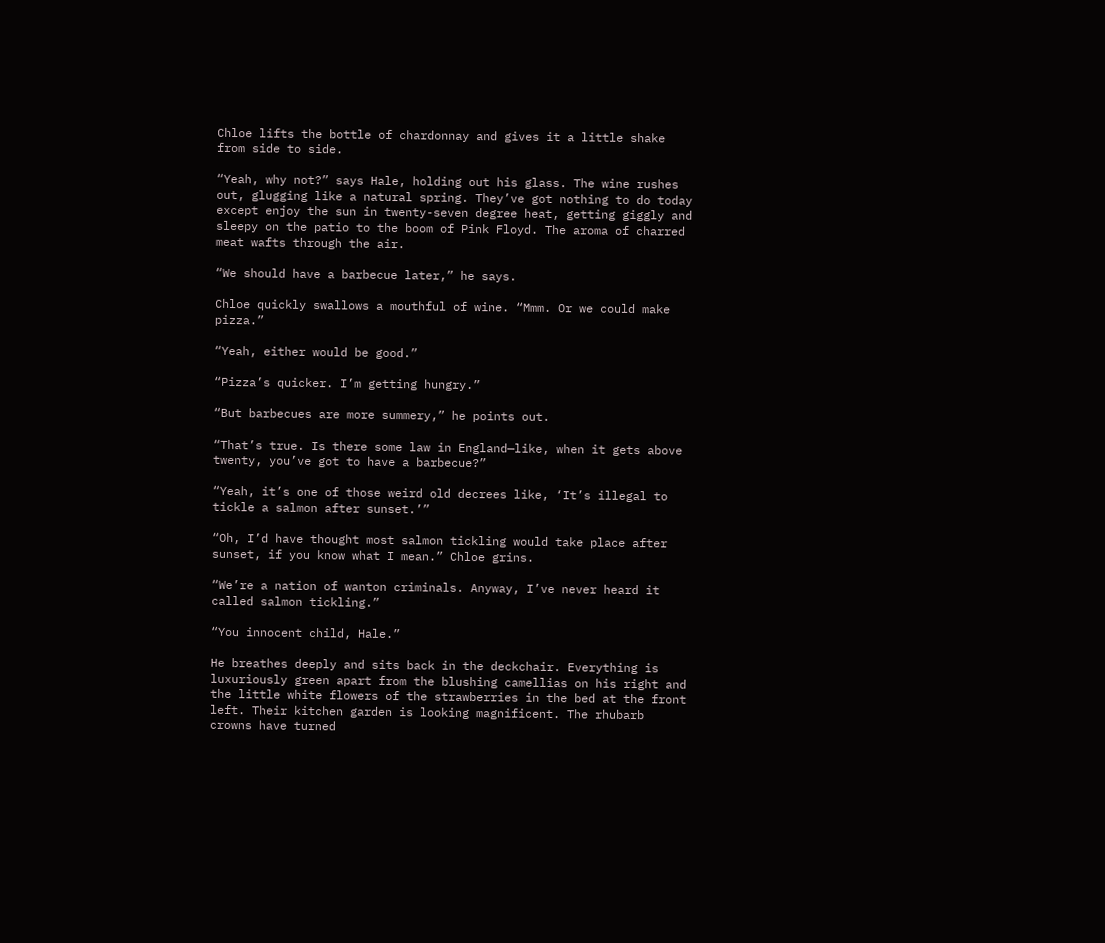Chloe lifts the bottle of chardonnay and gives it a little shake from side to side.

“Yeah, why not?” says Hale, holding out his glass. The wine rushes out, glugging like a natural spring. They’ve got nothing to do today except enjoy the sun in twenty-seven degree heat, getting giggly and sleepy on the patio to the boom of Pink Floyd. The aroma of charred meat wafts through the air.

“We should have a barbecue later,” he says.

Chloe quickly swallows a mouthful of wine. “Mmm. Or we could make pizza.”

“Yeah, either would be good.”

“Pizza’s quicker. I’m getting hungry.”

“But barbecues are more summery,” he points out.

“That’s true. Is there some law in England—like, when it gets above twenty, you’ve got to have a barbecue?”

“Yeah, it’s one of those weird old decrees like, ‘It’s illegal to tickle a salmon after sunset.’”

“Oh, I’d have thought most salmon tickling would take place after sunset, if you know what I mean.” Chloe grins.

“We’re a nation of wanton criminals. Anyway, I’ve never heard it called salmon tickling.”

“You innocent child, Hale.”

He breathes deeply and sits back in the deckchair. Everything is luxuriously green apart from the blushing camellias on his right and the little white flowers of the strawberries in the bed at the front left. Their kitchen garden is looking magnificent. The rhubarb crowns have turned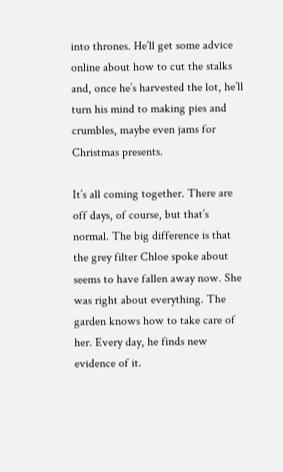into thrones. He’ll get some advice online about how to cut the stalks and, once he’s harvested the lot, he’ll turn his mind to making pies and crumbles, maybe even jams for Christmas presents.

It’s all coming together. There are off days, of course, but that’s normal. The big difference is that the grey filter Chloe spoke about seems to have fallen away now. She was right about everything. The garden knows how to take care of her. Every day, he finds new evidence of it.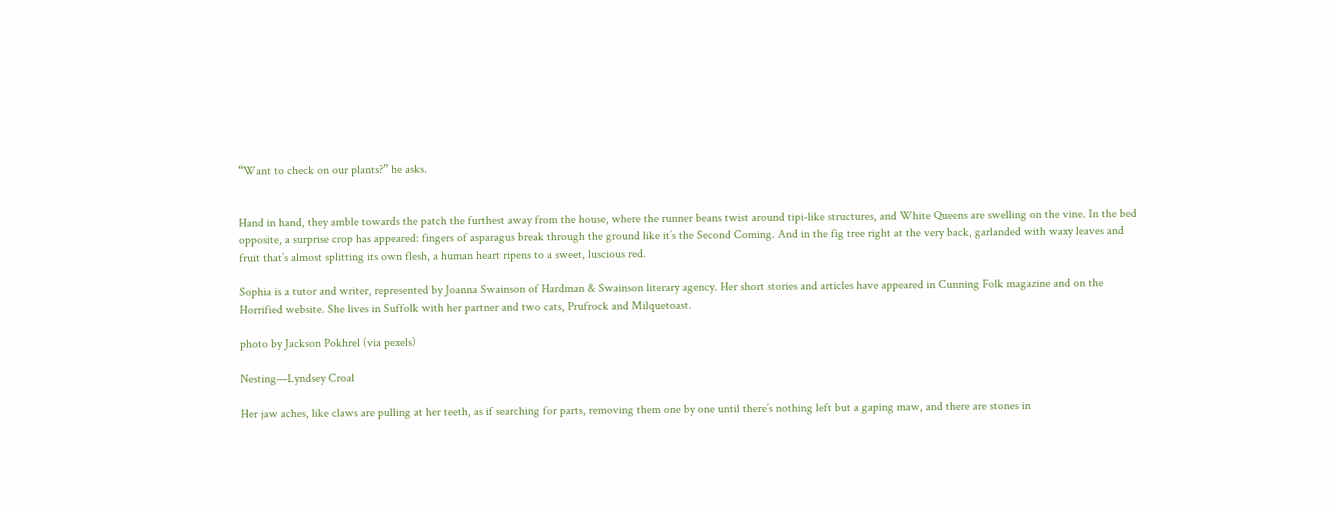“Want to check on our plants?” he asks.


Hand in hand, they amble towards the patch the furthest away from the house, where the runner beans twist around tipi-like structures, and White Queens are swelling on the vine. In the bed opposite, a surprise crop has appeared: fingers of asparagus break through the ground like it’s the Second Coming. And in the fig tree right at the very back, garlanded with waxy leaves and fruit that’s almost splitting its own flesh, a human heart ripens to a sweet, luscious red.

Sophia is a tutor and writer, represented by Joanna Swainson of Hardman & Swainson literary agency. Her short stories and articles have appeared in Cunning Folk magazine and on the Horrified website. She lives in Suffolk with her partner and two cats, Prufrock and Milquetoast.

photo by Jackson Pokhrel (via pexels)

Nesting—Lyndsey Croal

Her jaw aches, like claws are pulling at her teeth, as if searching for parts, removing them one by one until there’s nothing left but a gaping maw, and there are stones in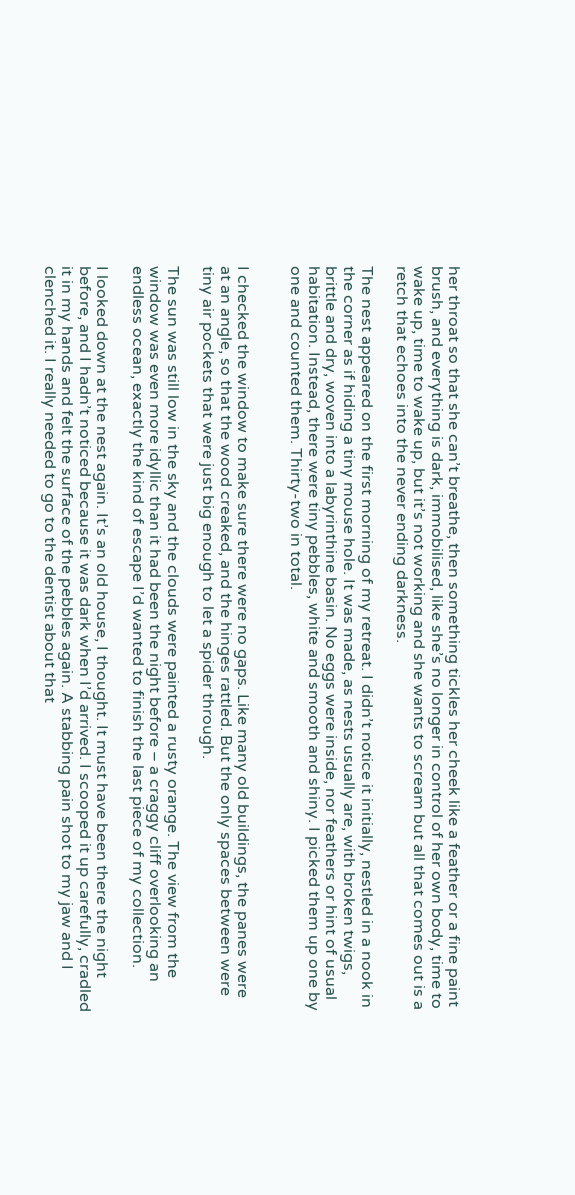her throat so that she can’t breathe, then something tickles her cheek like a feather or a fine paint brush, and everything is dark, immobilised, like she’s no longer in control of her own body, time to wake up, time to wake up, but it’s not working and she wants to scream but all that comes out is a retch that echoes into the never ending darkness.

The nest appeared on the first morning of my retreat. I didn’t notice it initially, nestled in a nook in the corner as if hiding a tiny mouse hole. It was made, as nests usually are, with broken twigs, brittle and dry, woven into a labyrinthine basin. No eggs were inside, nor feathers or hint of usual habitation. Instead, there were tiny pebbles, white and smooth and shiny. I picked them up one by one and counted them. Thirty-two in total.


I checked the window to make sure there were no gaps. Like many old buildings, the panes were at an angle, so that the wood creaked, and the hinges rattled. But the only spaces between were tiny air pockets that were just big enough to let a spider through.

The sun was still low in the sky and the clouds were painted a rusty orange. The view from the window was even more idyllic than it had been the night before – a craggy cliff overlooking an endless ocean, exactly the kind of escape I’d wanted to finish the last piece of my collection.

I looked down at the nest again. It’s an old house, I thought. It must have been there the night before, and I hadn’t noticed because it was dark when I’d arrived. I scooped it up carefully, cradled it in my hands and felt the surface of the pebbles again. A stabbing pain shot to my jaw and I clenched it. I really needed to go to the dentist about that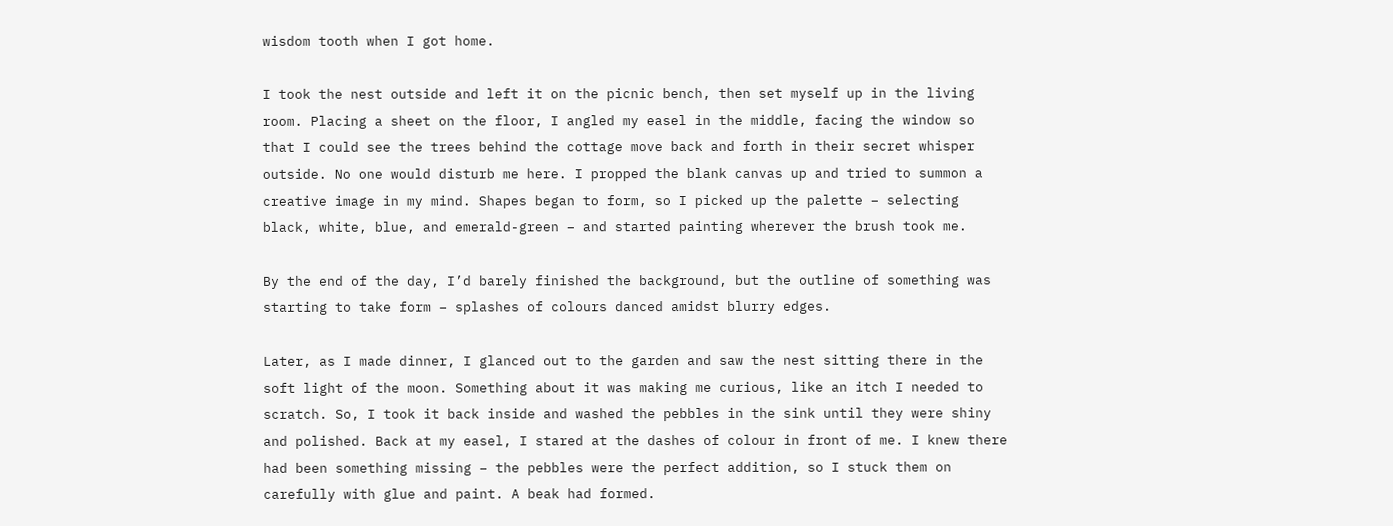wisdom tooth when I got home.

I took the nest outside and left it on the picnic bench, then set myself up in the living room. Placing a sheet on the floor, I angled my easel in the middle, facing the window so that I could see the trees behind the cottage move back and forth in their secret whisper outside. No one would disturb me here. I propped the blank canvas up and tried to summon a creative image in my mind. Shapes began to form, so I picked up the palette – selecting black, white, blue, and emerald-green – and started painting wherever the brush took me.

By the end of the day, I’d barely finished the background, but the outline of something was starting to take form – splashes of colours danced amidst blurry edges.

Later, as I made dinner, I glanced out to the garden and saw the nest sitting there in the soft light of the moon. Something about it was making me curious, like an itch I needed to scratch. So, I took it back inside and washed the pebbles in the sink until they were shiny and polished. Back at my easel, I stared at the dashes of colour in front of me. I knew there had been something missing – the pebbles were the perfect addition, so I stuck them on carefully with glue and paint. A beak had formed.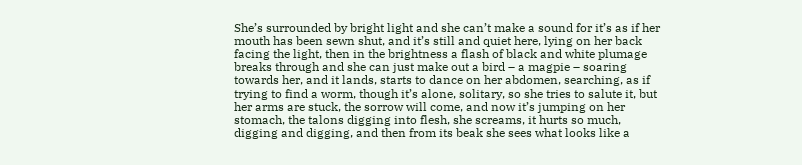She’s surrounded by bright light and she can’t make a sound for it’s as if her mouth has been sewn shut, and it’s still and quiet here, lying on her back facing the light, then in the brightness a flash of black and white plumage breaks through and she can just make out a bird – a magpie – soaring towards her, and it lands, starts to dance on her abdomen, searching, as if trying to find a worm, though it’s alone, solitary, so she tries to salute it, but her arms are stuck, the sorrow will come, and now it’s jumping on her stomach, the talons digging into flesh, she screams, it hurts so much, digging and digging, and then from its beak she sees what looks like a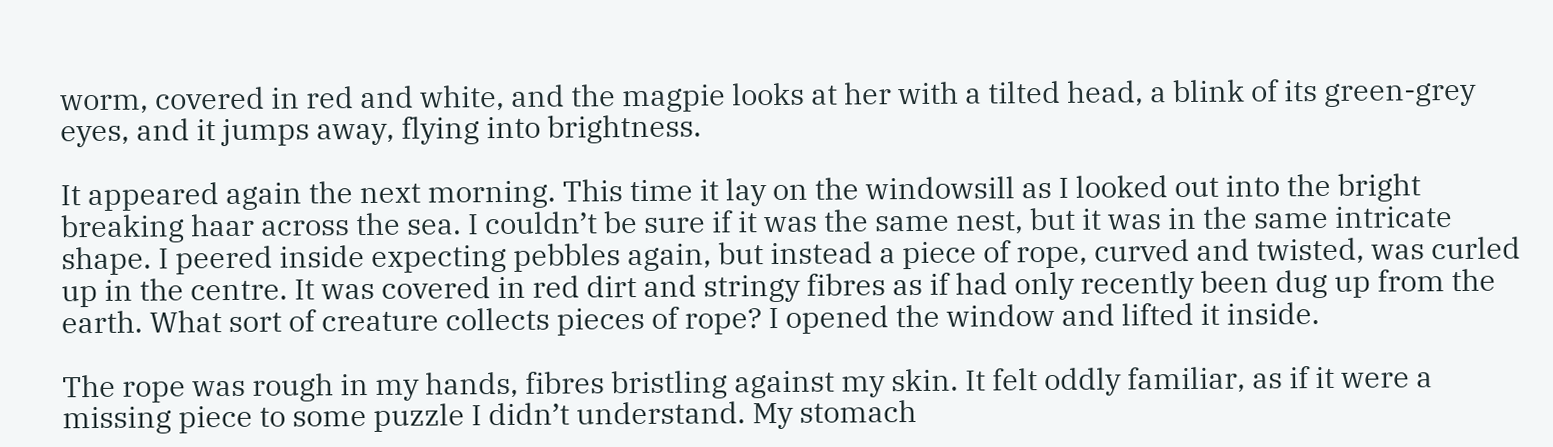worm, covered in red and white, and the magpie looks at her with a tilted head, a blink of its green-grey eyes, and it jumps away, flying into brightness.

It appeared again the next morning. This time it lay on the windowsill as I looked out into the bright breaking haar across the sea. I couldn’t be sure if it was the same nest, but it was in the same intricate shape. I peered inside expecting pebbles again, but instead a piece of rope, curved and twisted, was curled up in the centre. It was covered in red dirt and stringy fibres as if had only recently been dug up from the earth. What sort of creature collects pieces of rope? I opened the window and lifted it inside.

The rope was rough in my hands, fibres bristling against my skin. It felt oddly familiar, as if it were a missing piece to some puzzle I didn’t understand. My stomach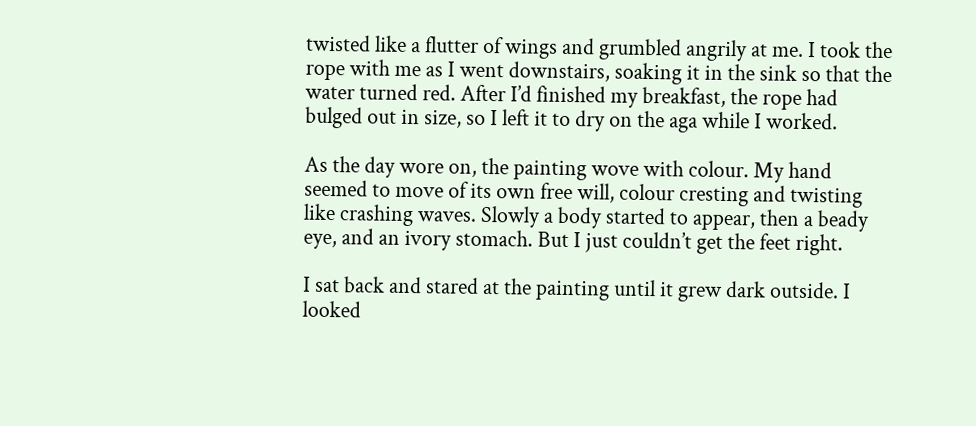twisted like a flutter of wings and grumbled angrily at me. I took the rope with me as I went downstairs, soaking it in the sink so that the water turned red. After I’d finished my breakfast, the rope had bulged out in size, so I left it to dry on the aga while I worked.

As the day wore on, the painting wove with colour. My hand seemed to move of its own free will, colour cresting and twisting like crashing waves. Slowly a body started to appear, then a beady eye, and an ivory stomach. But I just couldn’t get the feet right.

I sat back and stared at the painting until it grew dark outside. I looked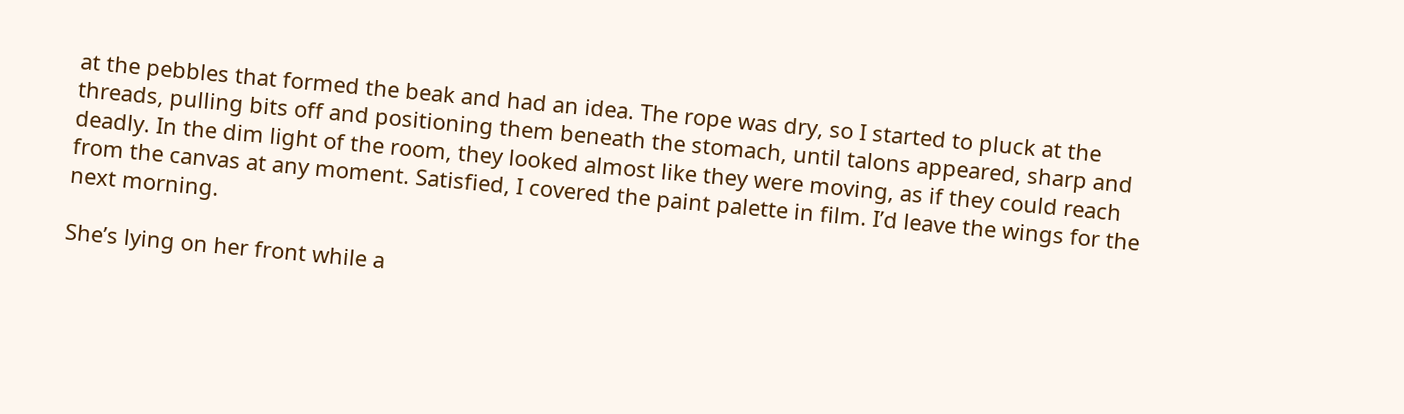at the pebbles that formed the beak and had an idea. The rope was dry, so I started to pluck at the threads, pulling bits off and positioning them beneath the stomach, until talons appeared, sharp and deadly. In the dim light of the room, they looked almost like they were moving, as if they could reach from the canvas at any moment. Satisfied, I covered the paint palette in film. I’d leave the wings for the next morning.

She’s lying on her front while a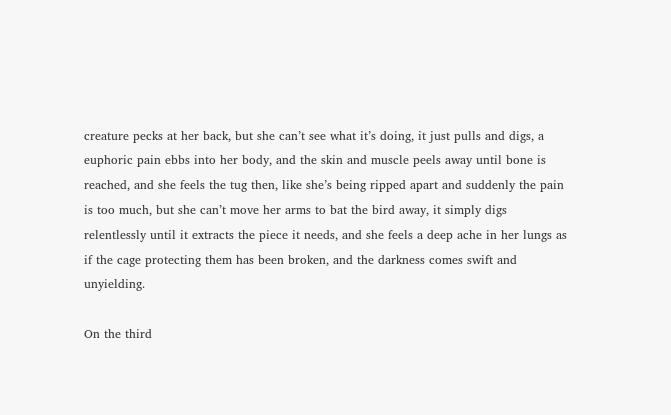creature pecks at her back, but she can’t see what it’s doing, it just pulls and digs, a euphoric pain ebbs into her body, and the skin and muscle peels away until bone is reached, and she feels the tug then, like she’s being ripped apart and suddenly the pain is too much, but she can’t move her arms to bat the bird away, it simply digs relentlessly until it extracts the piece it needs, and she feels a deep ache in her lungs as if the cage protecting them has been broken, and the darkness comes swift and unyielding.

On the third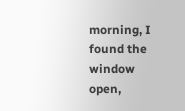morning, I found the window open,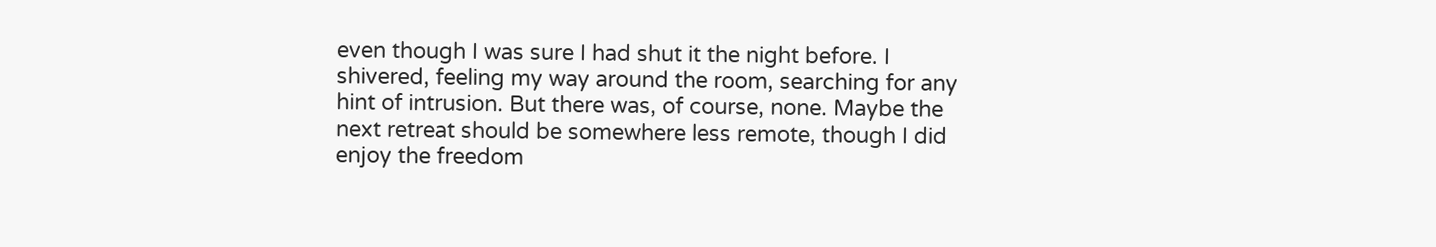even though I was sure I had shut it the night before. I shivered, feeling my way around the room, searching for any hint of intrusion. But there was, of course, none. Maybe the next retreat should be somewhere less remote, though I did enjoy the freedom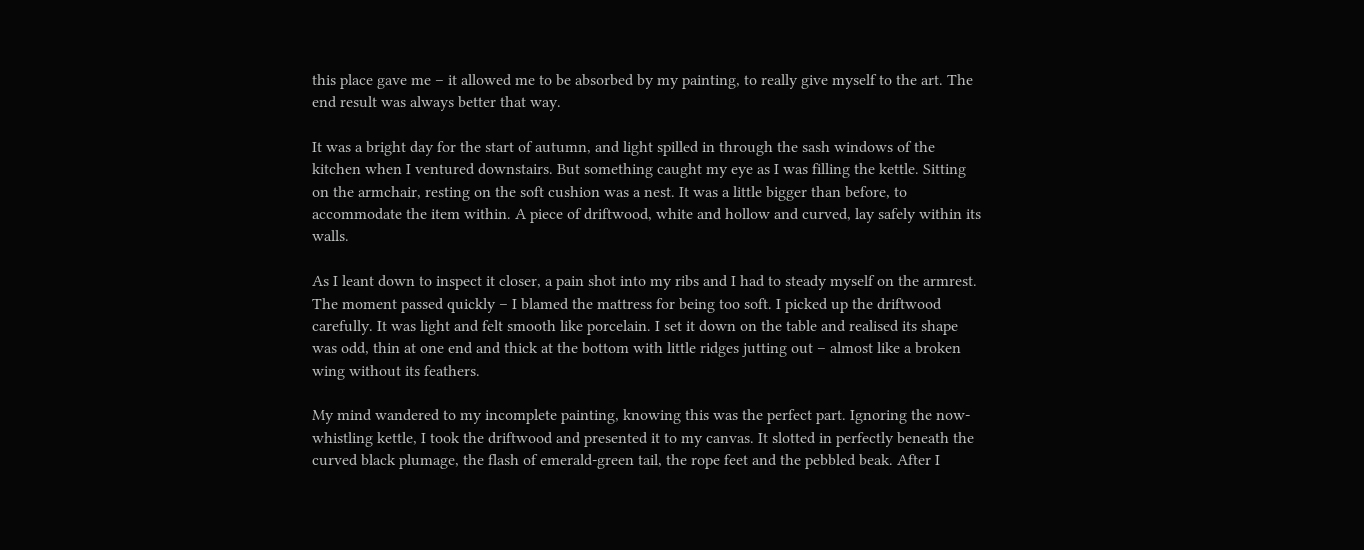this place gave me – it allowed me to be absorbed by my painting, to really give myself to the art. The end result was always better that way.

It was a bright day for the start of autumn, and light spilled in through the sash windows of the kitchen when I ventured downstairs. But something caught my eye as I was filling the kettle. Sitting on the armchair, resting on the soft cushion was a nest. It was a little bigger than before, to accommodate the item within. A piece of driftwood, white and hollow and curved, lay safely within its walls.

As I leant down to inspect it closer, a pain shot into my ribs and I had to steady myself on the armrest. The moment passed quickly – I blamed the mattress for being too soft. I picked up the driftwood carefully. It was light and felt smooth like porcelain. I set it down on the table and realised its shape was odd, thin at one end and thick at the bottom with little ridges jutting out – almost like a broken wing without its feathers.

My mind wandered to my incomplete painting, knowing this was the perfect part. Ignoring the now-whistling kettle, I took the driftwood and presented it to my canvas. It slotted in perfectly beneath the curved black plumage, the flash of emerald-green tail, the rope feet and the pebbled beak. After I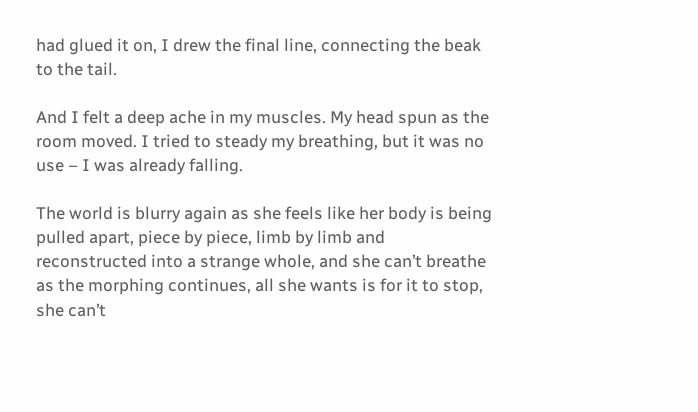had glued it on, I drew the final line, connecting the beak to the tail.

And I felt a deep ache in my muscles. My head spun as the room moved. I tried to steady my breathing, but it was no use – I was already falling.

The world is blurry again as she feels like her body is being pulled apart, piece by piece, limb by limb and reconstructed into a strange whole, and she can’t breathe as the morphing continues, all she wants is for it to stop, she can’t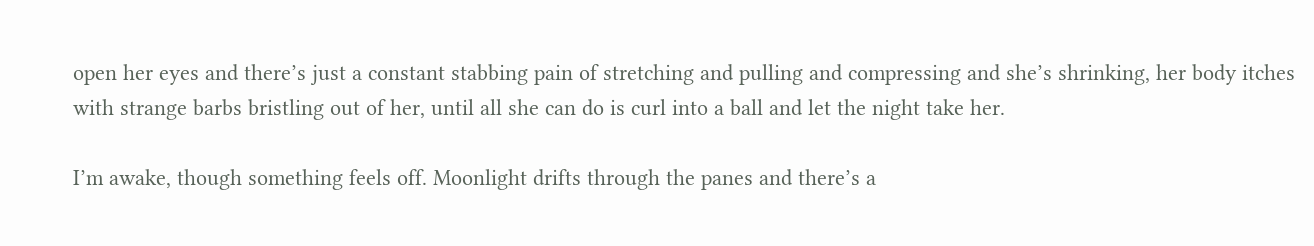open her eyes and there’s just a constant stabbing pain of stretching and pulling and compressing and she’s shrinking, her body itches with strange barbs bristling out of her, until all she can do is curl into a ball and let the night take her.

I’m awake, though something feels off. Moonlight drifts through the panes and there’s a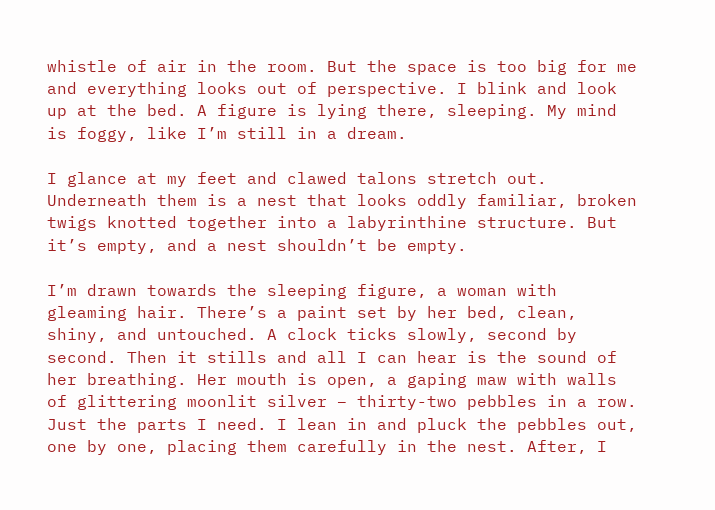whistle of air in the room. But the space is too big for me and everything looks out of perspective. I blink and look up at the bed. A figure is lying there, sleeping. My mind is foggy, like I’m still in a dream.

I glance at my feet and clawed talons stretch out. Underneath them is a nest that looks oddly familiar, broken twigs knotted together into a labyrinthine structure. But it’s empty, and a nest shouldn’t be empty.

I’m drawn towards the sleeping figure, a woman with gleaming hair. There’s a paint set by her bed, clean, shiny, and untouched. A clock ticks slowly, second by second. Then it stills and all I can hear is the sound of her breathing. Her mouth is open, a gaping maw with walls of glittering moonlit silver – thirty-two pebbles in a row. Just the parts I need. I lean in and pluck the pebbles out, one by one, placing them carefully in the nest. After, I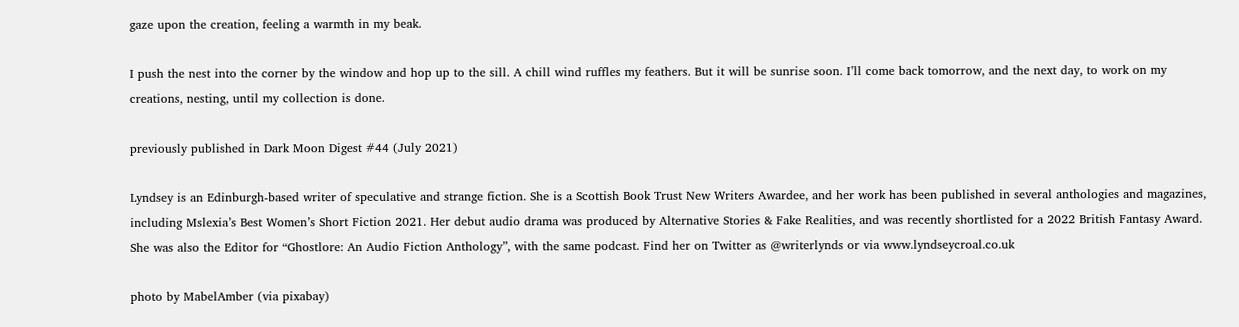gaze upon the creation, feeling a warmth in my beak.

I push the nest into the corner by the window and hop up to the sill. A chill wind ruffles my feathers. But it will be sunrise soon. I’ll come back tomorrow, and the next day, to work on my creations, nesting, until my collection is done.

previously published in Dark Moon Digest #44 (July 2021)

Lyndsey is an Edinburgh-based writer of speculative and strange fiction. She is a Scottish Book Trust New Writers Awardee, and her work has been published in several anthologies and magazines, including Mslexia’s Best Women’s Short Fiction 2021. Her debut audio drama was produced by Alternative Stories & Fake Realities, and was recently shortlisted for a 2022 British Fantasy Award. She was also the Editor for “Ghostlore: An Audio Fiction Anthology”, with the same podcast. Find her on Twitter as @writerlynds or via www.lyndseycroal.co.uk

photo by MabelAmber (via pixabay)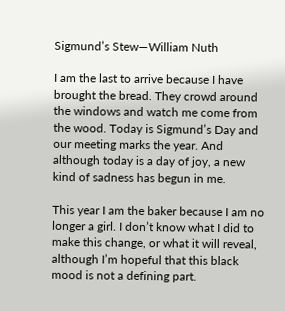Sigmund’s Stew—William Nuth

I am the last to arrive because I have brought the bread. They crowd around the windows and watch me come from the wood. Today is Sigmund’s Day and our meeting marks the year. And although today is a day of joy, a new kind of sadness has begun in me.

This year I am the baker because I am no longer a girl. I don’t know what I did to make this change, or what it will reveal, although I’m hopeful that this black mood is not a defining part.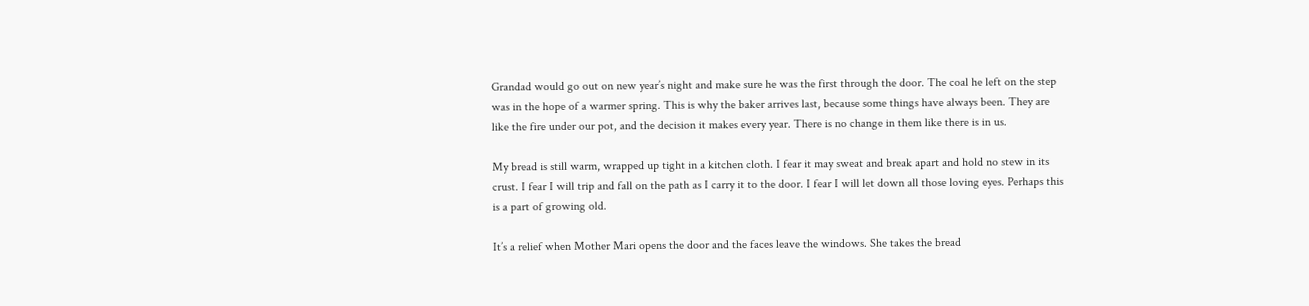Grandad would go out on new year’s night and make sure he was the first through the door. The coal he left on the step was in the hope of a warmer spring. This is why the baker arrives last, because some things have always been. They are like the fire under our pot, and the decision it makes every year. There is no change in them like there is in us.

My bread is still warm, wrapped up tight in a kitchen cloth. I fear it may sweat and break apart and hold no stew in its crust. I fear I will trip and fall on the path as I carry it to the door. I fear I will let down all those loving eyes. Perhaps this is a part of growing old.

It’s a relief when Mother Mari opens the door and the faces leave the windows. She takes the bread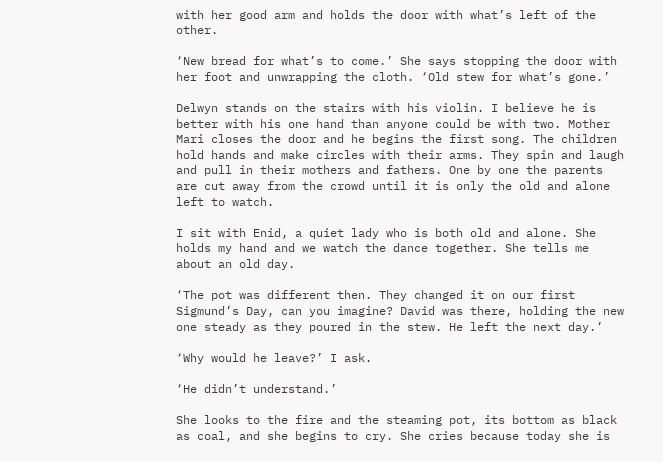with her good arm and holds the door with what’s left of the other.

‘New bread for what’s to come.’ She says stopping the door with her foot and unwrapping the cloth. ‘Old stew for what’s gone.’

Delwyn stands on the stairs with his violin. I believe he is better with his one hand than anyone could be with two. Mother Mari closes the door and he begins the first song. The children hold hands and make circles with their arms. They spin and laugh and pull in their mothers and fathers. One by one the parents are cut away from the crowd until it is only the old and alone left to watch.

I sit with Enid, a quiet lady who is both old and alone. She holds my hand and we watch the dance together. She tells me about an old day.

‘The pot was different then. They changed it on our first Sigmund’s Day, can you imagine? David was there, holding the new one steady as they poured in the stew. He left the next day.’

‘Why would he leave?’ I ask.

‘He didn’t understand.’

She looks to the fire and the steaming pot, its bottom as black as coal, and she begins to cry. She cries because today she is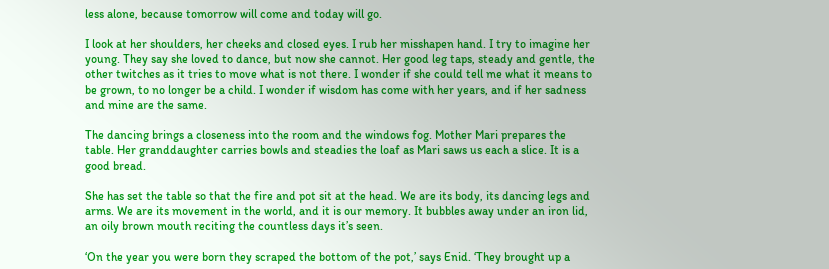less alone, because tomorrow will come and today will go.

I look at her shoulders, her cheeks and closed eyes. I rub her misshapen hand. I try to imagine her young. They say she loved to dance, but now she cannot. Her good leg taps, steady and gentle, the other twitches as it tries to move what is not there. I wonder if she could tell me what it means to be grown, to no longer be a child. I wonder if wisdom has come with her years, and if her sadness and mine are the same.

The dancing brings a closeness into the room and the windows fog. Mother Mari prepares the table. Her granddaughter carries bowls and steadies the loaf as Mari saws us each a slice. It is a good bread.

She has set the table so that the fire and pot sit at the head. We are its body, its dancing legs and arms. We are its movement in the world, and it is our memory. It bubbles away under an iron lid, an oily brown mouth reciting the countless days it’s seen.

‘On the year you were born they scraped the bottom of the pot,’ says Enid. ‘They brought up a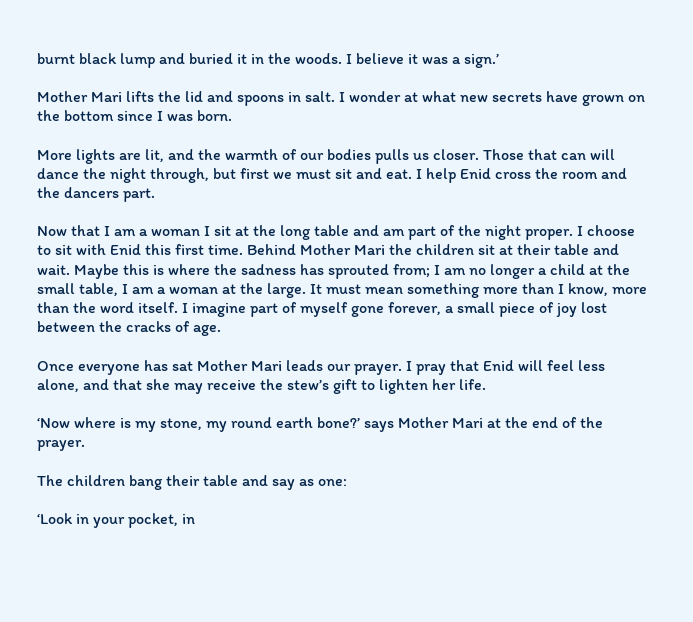burnt black lump and buried it in the woods. I believe it was a sign.’

Mother Mari lifts the lid and spoons in salt. I wonder at what new secrets have grown on the bottom since I was born.

More lights are lit, and the warmth of our bodies pulls us closer. Those that can will dance the night through, but first we must sit and eat. I help Enid cross the room and the dancers part.

Now that I am a woman I sit at the long table and am part of the night proper. I choose to sit with Enid this first time. Behind Mother Mari the children sit at their table and wait. Maybe this is where the sadness has sprouted from; I am no longer a child at the small table, I am a woman at the large. It must mean something more than I know, more than the word itself. I imagine part of myself gone forever, a small piece of joy lost between the cracks of age.

Once everyone has sat Mother Mari leads our prayer. I pray that Enid will feel less alone, and that she may receive the stew’s gift to lighten her life.

‘Now where is my stone, my round earth bone?’ says Mother Mari at the end of the prayer.

The children bang their table and say as one:

‘Look in your pocket, in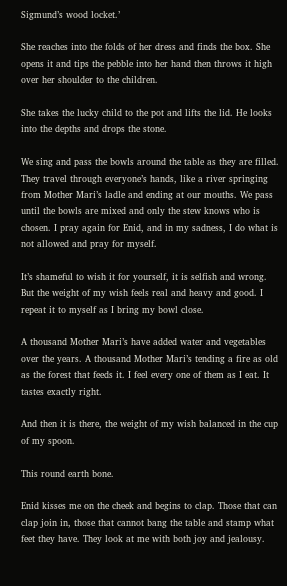Sigmund’s wood locket.’

She reaches into the folds of her dress and finds the box. She opens it and tips the pebble into her hand then throws it high over her shoulder to the children.

She takes the lucky child to the pot and lifts the lid. He looks into the depths and drops the stone.

We sing and pass the bowls around the table as they are filled. They travel through everyone’s hands, like a river springing from Mother Mari’s ladle and ending at our mouths. We pass until the bowls are mixed and only the stew knows who is chosen. I pray again for Enid, and in my sadness, I do what is not allowed and pray for myself.

It’s shameful to wish it for yourself, it is selfish and wrong. But the weight of my wish feels real and heavy and good. I repeat it to myself as I bring my bowl close.

A thousand Mother Mari’s have added water and vegetables over the years. A thousand Mother Mari’s tending a fire as old as the forest that feeds it. I feel every one of them as I eat. It tastes exactly right.

And then it is there, the weight of my wish balanced in the cup of my spoon.

This round earth bone.

Enid kisses me on the cheek and begins to clap. Those that can clap join in, those that cannot bang the table and stamp what feet they have. They look at me with both joy and jealousy.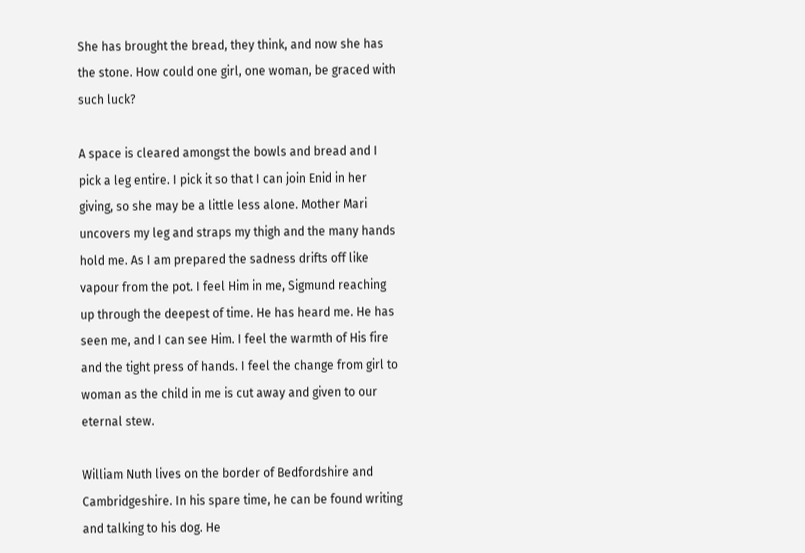She has brought the bread, they think, and now she has the stone. How could one girl, one woman, be graced with such luck?

A space is cleared amongst the bowls and bread and I pick a leg entire. I pick it so that I can join Enid in her giving, so she may be a little less alone. Mother Mari uncovers my leg and straps my thigh and the many hands hold me. As I am prepared the sadness drifts off like vapour from the pot. I feel Him in me, Sigmund reaching up through the deepest of time. He has heard me. He has seen me, and I can see Him. I feel the warmth of His fire and the tight press of hands. I feel the change from girl to woman as the child in me is cut away and given to our eternal stew.

William Nuth lives on the border of Bedfordshire and Cambridgeshire. In his spare time, he can be found writing and talking to his dog. He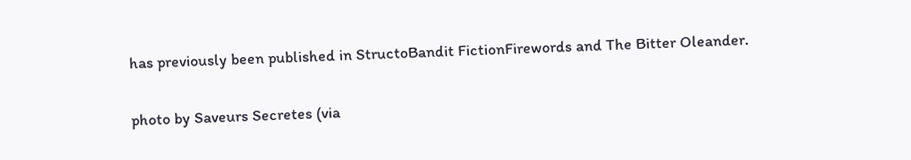has previously been published in StructoBandit FictionFirewords and The Bitter Oleander.

photo by Saveurs Secretes (via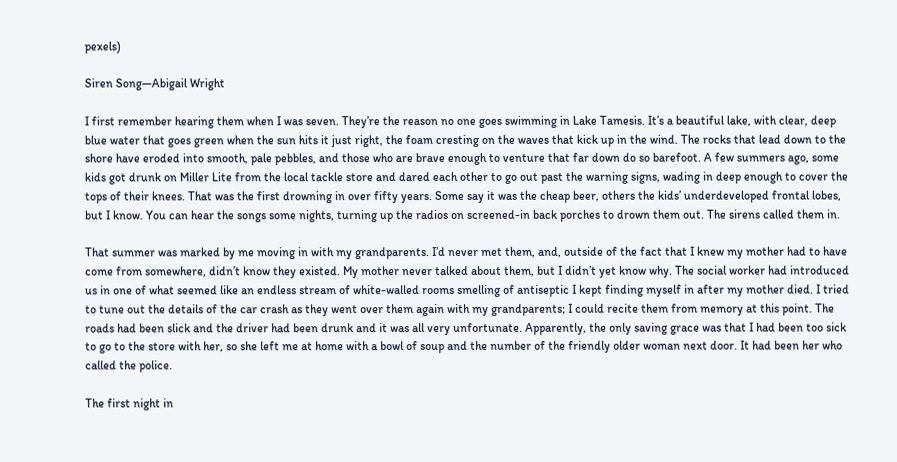pexels)

Siren Song—Abigail Wright

I first remember hearing them when I was seven. They’re the reason no one goes swimming in Lake Tamesis. It’s a beautiful lake, with clear, deep blue water that goes green when the sun hits it just right, the foam cresting on the waves that kick up in the wind. The rocks that lead down to the shore have eroded into smooth, pale pebbles, and those who are brave enough to venture that far down do so barefoot. A few summers ago, some kids got drunk on Miller Lite from the local tackle store and dared each other to go out past the warning signs, wading in deep enough to cover the tops of their knees. That was the first drowning in over fifty years. Some say it was the cheap beer, others the kids’ underdeveloped frontal lobes, but I know. You can hear the songs some nights, turning up the radios on screened-in back porches to drown them out. The sirens called them in.

That summer was marked by me moving in with my grandparents. I’d never met them, and, outside of the fact that I knew my mother had to have come from somewhere, didn’t know they existed. My mother never talked about them, but I didn’t yet know why. The social worker had introduced us in one of what seemed like an endless stream of white-walled rooms smelling of antiseptic I kept finding myself in after my mother died. I tried to tune out the details of the car crash as they went over them again with my grandparents; I could recite them from memory at this point. The roads had been slick and the driver had been drunk and it was all very unfortunate. Apparently, the only saving grace was that I had been too sick to go to the store with her, so she left me at home with a bowl of soup and the number of the friendly older woman next door. It had been her who called the police.

The first night in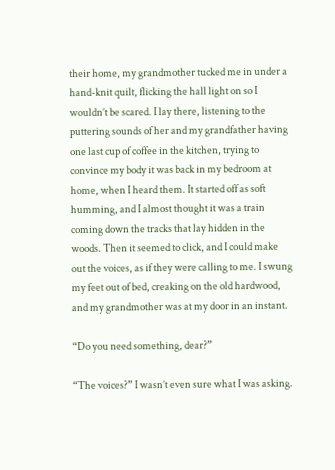their home, my grandmother tucked me in under a hand-knit quilt, flicking the hall light on so I wouldn’t be scared. I lay there, listening to the puttering sounds of her and my grandfather having one last cup of coffee in the kitchen, trying to convince my body it was back in my bedroom at home, when I heard them. It started off as soft humming, and I almost thought it was a train coming down the tracks that lay hidden in the woods. Then it seemed to click, and I could make out the voices, as if they were calling to me. I swung my feet out of bed, creaking on the old hardwood, and my grandmother was at my door in an instant.

“Do you need something, dear?”

“The voices?” I wasn’t even sure what I was asking.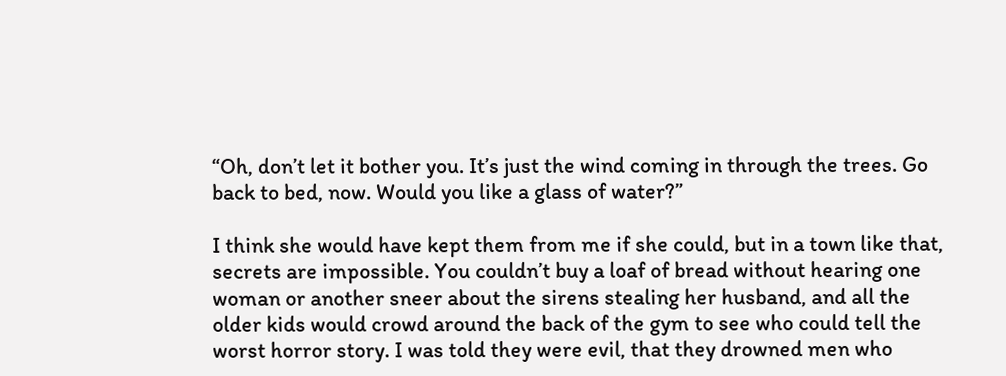“Oh, don’t let it bother you. It’s just the wind coming in through the trees. Go back to bed, now. Would you like a glass of water?”

I think she would have kept them from me if she could, but in a town like that, secrets are impossible. You couldn’t buy a loaf of bread without hearing one woman or another sneer about the sirens stealing her husband, and all the older kids would crowd around the back of the gym to see who could tell the worst horror story. I was told they were evil, that they drowned men who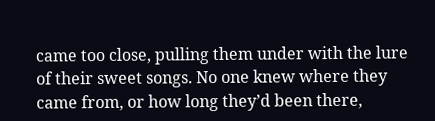came too close, pulling them under with the lure of their sweet songs. No one knew where they came from, or how long they’d been there,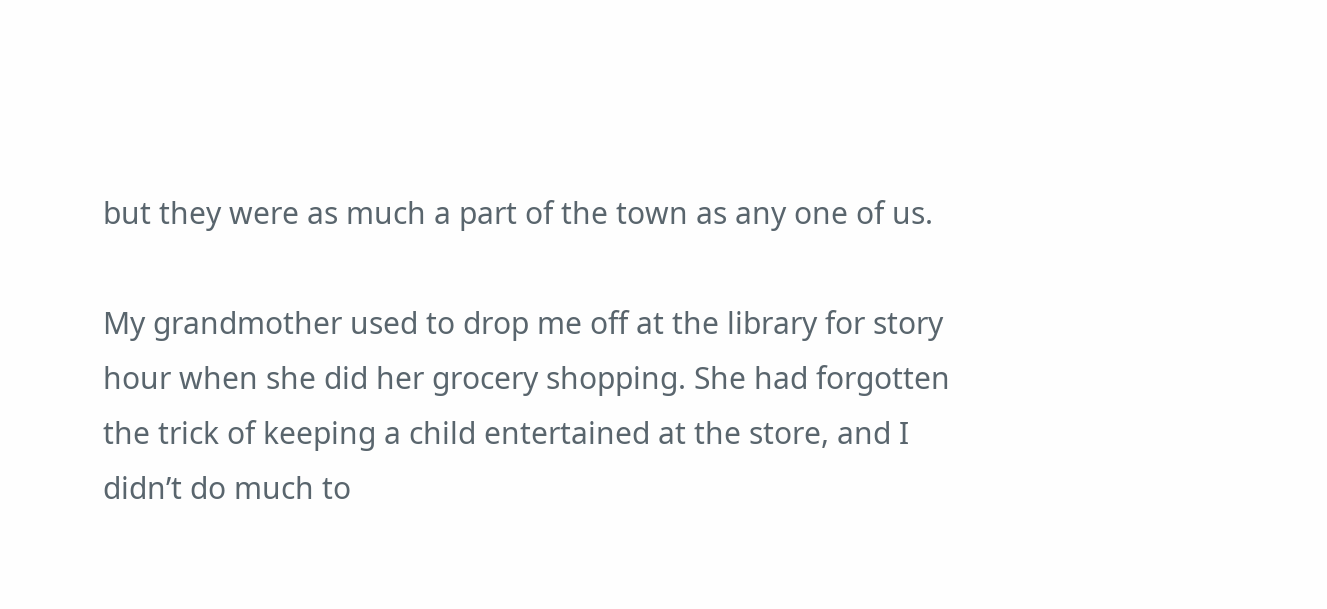but they were as much a part of the town as any one of us.

My grandmother used to drop me off at the library for story hour when she did her grocery shopping. She had forgotten the trick of keeping a child entertained at the store, and I didn’t do much to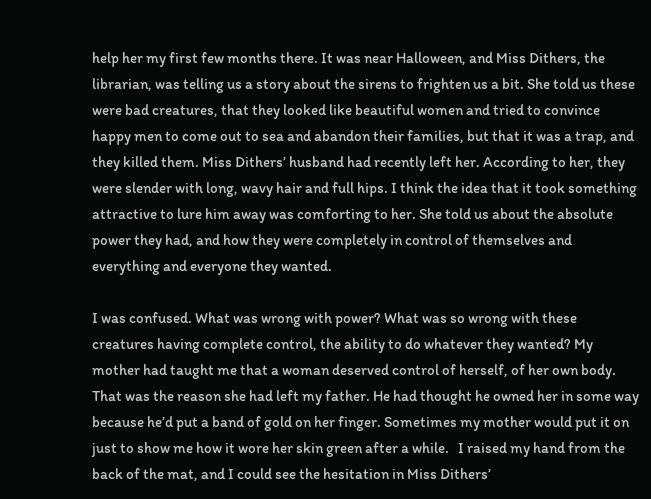help her my first few months there. It was near Halloween, and Miss Dithers, the librarian, was telling us a story about the sirens to frighten us a bit. She told us these were bad creatures, that they looked like beautiful women and tried to convince happy men to come out to sea and abandon their families, but that it was a trap, and they killed them. Miss Dithers’ husband had recently left her. According to her, they were slender with long, wavy hair and full hips. I think the idea that it took something attractive to lure him away was comforting to her. She told us about the absolute power they had, and how they were completely in control of themselves and everything and everyone they wanted.

I was confused. What was wrong with power? What was so wrong with these creatures having complete control, the ability to do whatever they wanted? My mother had taught me that a woman deserved control of herself, of her own body. That was the reason she had left my father. He had thought he owned her in some way because he’d put a band of gold on her finger. Sometimes my mother would put it on just to show me how it wore her skin green after a while.   I raised my hand from the back of the mat, and I could see the hesitation in Miss Dithers’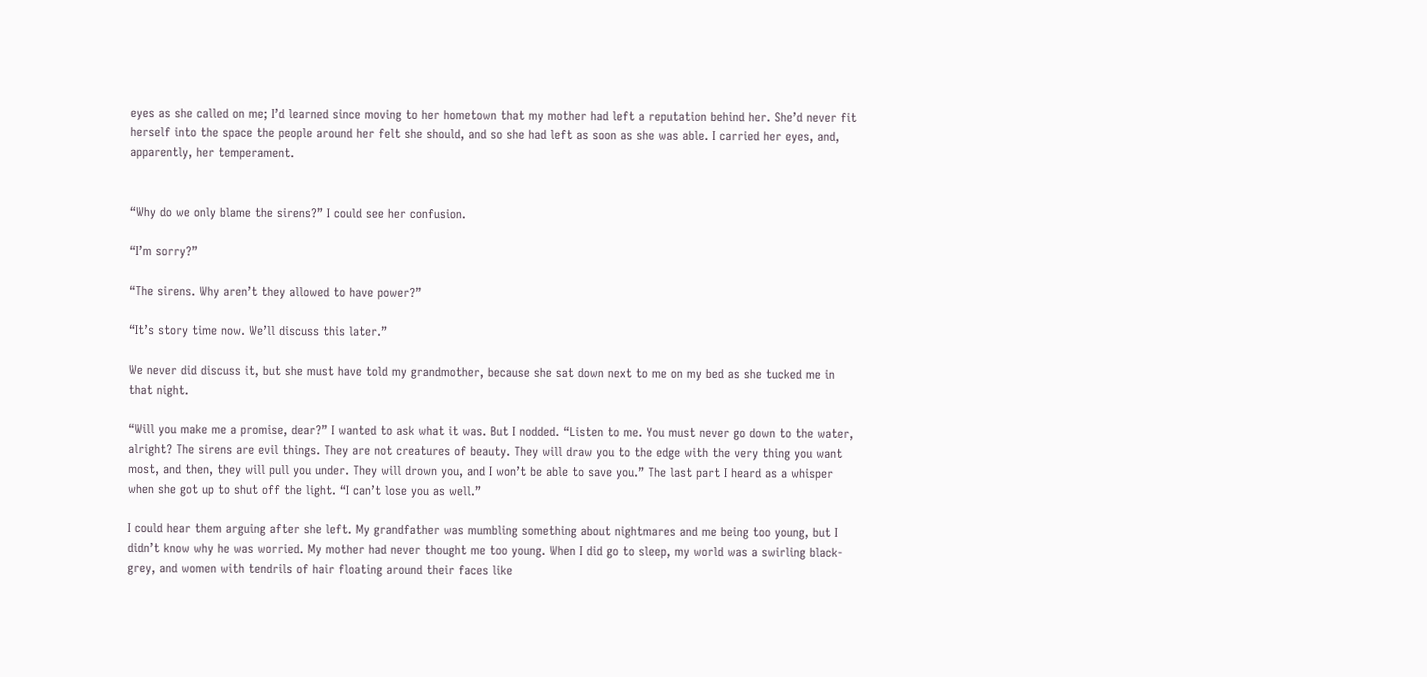eyes as she called on me; I’d learned since moving to her hometown that my mother had left a reputation behind her. She’d never fit herself into the space the people around her felt she should, and so she had left as soon as she was able. I carried her eyes, and, apparently, her temperament.


“Why do we only blame the sirens?” I could see her confusion.

“I’m sorry?”

“The sirens. Why aren’t they allowed to have power?”

“It’s story time now. We’ll discuss this later.”

We never did discuss it, but she must have told my grandmother, because she sat down next to me on my bed as she tucked me in that night.

“Will you make me a promise, dear?” I wanted to ask what it was. But I nodded. “Listen to me. You must never go down to the water, alright? The sirens are evil things. They are not creatures of beauty. They will draw you to the edge with the very thing you want most, and then, they will pull you under. They will drown you, and I won’t be able to save you.” The last part I heard as a whisper when she got up to shut off the light. “I can’t lose you as well.”

I could hear them arguing after she left. My grandfather was mumbling something about nightmares and me being too young, but I didn’t know why he was worried. My mother had never thought me too young. When I did go to sleep, my world was a swirling black-grey, and women with tendrils of hair floating around their faces like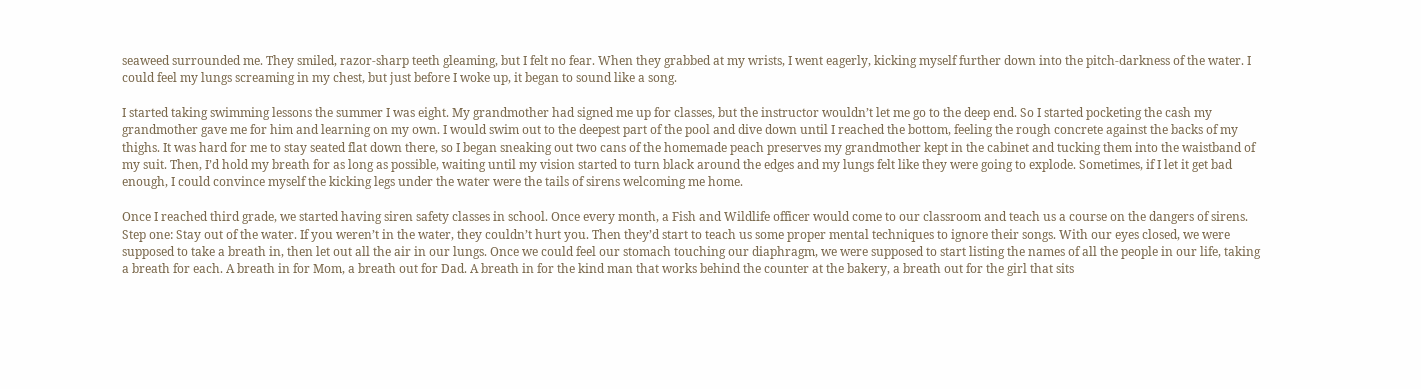seaweed surrounded me. They smiled, razor-sharp teeth gleaming, but I felt no fear. When they grabbed at my wrists, I went eagerly, kicking myself further down into the pitch-darkness of the water. I could feel my lungs screaming in my chest, but just before I woke up, it began to sound like a song.

I started taking swimming lessons the summer I was eight. My grandmother had signed me up for classes, but the instructor wouldn’t let me go to the deep end. So I started pocketing the cash my grandmother gave me for him and learning on my own. I would swim out to the deepest part of the pool and dive down until I reached the bottom, feeling the rough concrete against the backs of my thighs. It was hard for me to stay seated flat down there, so I began sneaking out two cans of the homemade peach preserves my grandmother kept in the cabinet and tucking them into the waistband of my suit. Then, I’d hold my breath for as long as possible, waiting until my vision started to turn black around the edges and my lungs felt like they were going to explode. Sometimes, if I let it get bad enough, I could convince myself the kicking legs under the water were the tails of sirens welcoming me home.

Once I reached third grade, we started having siren safety classes in school. Once every month, a Fish and Wildlife officer would come to our classroom and teach us a course on the dangers of sirens. Step one: Stay out of the water. If you weren’t in the water, they couldn’t hurt you. Then they’d start to teach us some proper mental techniques to ignore their songs. With our eyes closed, we were supposed to take a breath in, then let out all the air in our lungs. Once we could feel our stomach touching our diaphragm, we were supposed to start listing the names of all the people in our life, taking a breath for each. A breath in for Mom, a breath out for Dad. A breath in for the kind man that works behind the counter at the bakery, a breath out for the girl that sits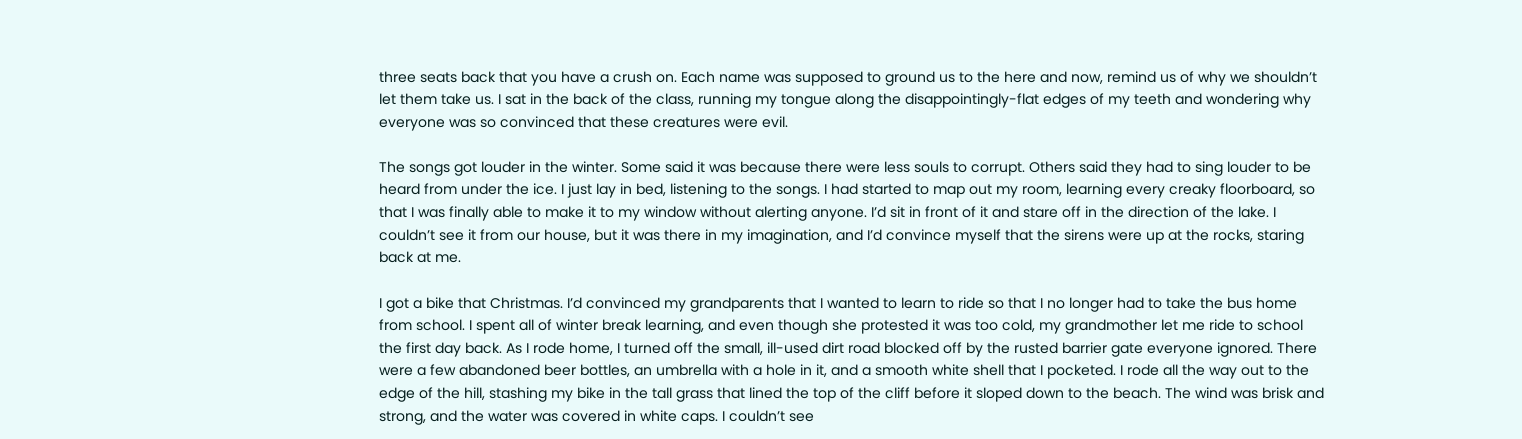three seats back that you have a crush on. Each name was supposed to ground us to the here and now, remind us of why we shouldn’t let them take us. I sat in the back of the class, running my tongue along the disappointingly-flat edges of my teeth and wondering why everyone was so convinced that these creatures were evil.

The songs got louder in the winter. Some said it was because there were less souls to corrupt. Others said they had to sing louder to be heard from under the ice. I just lay in bed, listening to the songs. I had started to map out my room, learning every creaky floorboard, so that I was finally able to make it to my window without alerting anyone. I’d sit in front of it and stare off in the direction of the lake. I couldn’t see it from our house, but it was there in my imagination, and I’d convince myself that the sirens were up at the rocks, staring back at me.

I got a bike that Christmas. I’d convinced my grandparents that I wanted to learn to ride so that I no longer had to take the bus home from school. I spent all of winter break learning, and even though she protested it was too cold, my grandmother let me ride to school the first day back. As I rode home, I turned off the small, ill-used dirt road blocked off by the rusted barrier gate everyone ignored. There were a few abandoned beer bottles, an umbrella with a hole in it, and a smooth white shell that I pocketed. I rode all the way out to the edge of the hill, stashing my bike in the tall grass that lined the top of the cliff before it sloped down to the beach. The wind was brisk and strong, and the water was covered in white caps. I couldn’t see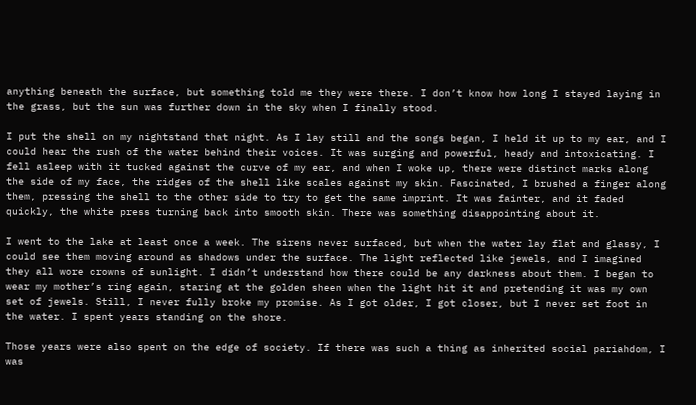anything beneath the surface, but something told me they were there. I don’t know how long I stayed laying in the grass, but the sun was further down in the sky when I finally stood.

I put the shell on my nightstand that night. As I lay still and the songs began, I held it up to my ear, and I could hear the rush of the water behind their voices. It was surging and powerful, heady and intoxicating. I fell asleep with it tucked against the curve of my ear, and when I woke up, there were distinct marks along the side of my face, the ridges of the shell like scales against my skin. Fascinated, I brushed a finger along them, pressing the shell to the other side to try to get the same imprint. It was fainter, and it faded quickly, the white press turning back into smooth skin. There was something disappointing about it.

I went to the lake at least once a week. The sirens never surfaced, but when the water lay flat and glassy, I could see them moving around as shadows under the surface. The light reflected like jewels, and I imagined they all wore crowns of sunlight. I didn’t understand how there could be any darkness about them. I began to wear my mother’s ring again, staring at the golden sheen when the light hit it and pretending it was my own set of jewels. Still, I never fully broke my promise. As I got older, I got closer, but I never set foot in the water. I spent years standing on the shore.

Those years were also spent on the edge of society. If there was such a thing as inherited social pariahdom, I was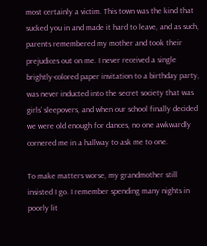most certainly a victim. This town was the kind that sucked you in and made it hard to leave, and as such, parents remembered my mother and took their prejudices out on me. I never received a single brightly-colored paper invitation to a birthday party, was never inducted into the secret society that was girls’ sleepovers, and when our school finally decided we were old enough for dances, no one awkwardly cornered me in a hallway to ask me to one.

To make matters worse, my grandmother still insisted I go. I remember spending many nights in poorly lit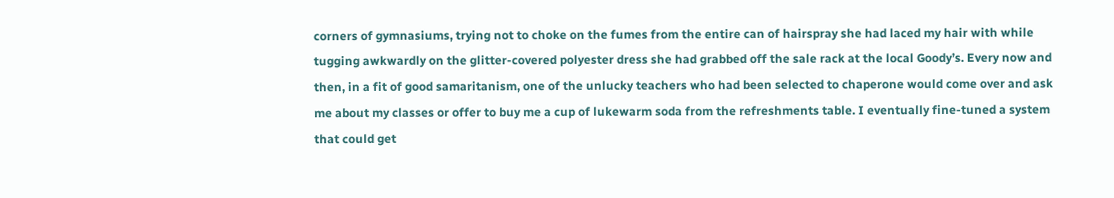corners of gymnasiums, trying not to choke on the fumes from the entire can of hairspray she had laced my hair with while tugging awkwardly on the glitter-covered polyester dress she had grabbed off the sale rack at the local Goody’s. Every now and then, in a fit of good samaritanism, one of the unlucky teachers who had been selected to chaperone would come over and ask me about my classes or offer to buy me a cup of lukewarm soda from the refreshments table. I eventually fine-tuned a system that could get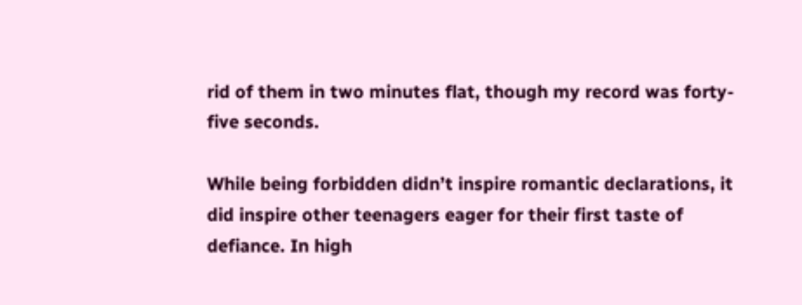rid of them in two minutes flat, though my record was forty-five seconds.

While being forbidden didn’t inspire romantic declarations, it did inspire other teenagers eager for their first taste of defiance. In high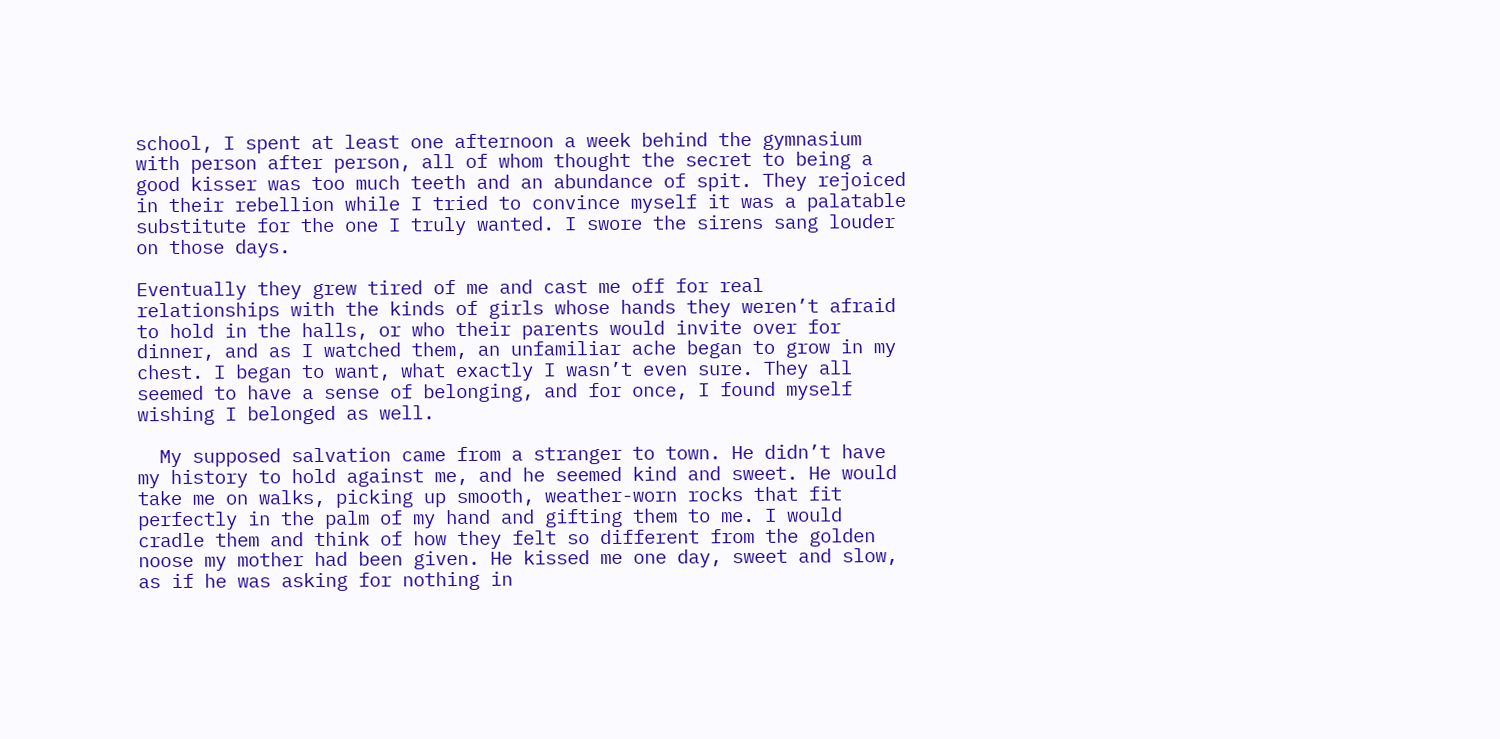school, I spent at least one afternoon a week behind the gymnasium with person after person, all of whom thought the secret to being a good kisser was too much teeth and an abundance of spit. They rejoiced in their rebellion while I tried to convince myself it was a palatable substitute for the one I truly wanted. I swore the sirens sang louder on those days.

Eventually they grew tired of me and cast me off for real relationships with the kinds of girls whose hands they weren’t afraid to hold in the halls, or who their parents would invite over for dinner, and as I watched them, an unfamiliar ache began to grow in my chest. I began to want, what exactly I wasn’t even sure. They all seemed to have a sense of belonging, and for once, I found myself wishing I belonged as well.

  My supposed salvation came from a stranger to town. He didn’t have my history to hold against me, and he seemed kind and sweet. He would take me on walks, picking up smooth, weather-worn rocks that fit perfectly in the palm of my hand and gifting them to me. I would cradle them and think of how they felt so different from the golden noose my mother had been given. He kissed me one day, sweet and slow, as if he was asking for nothing in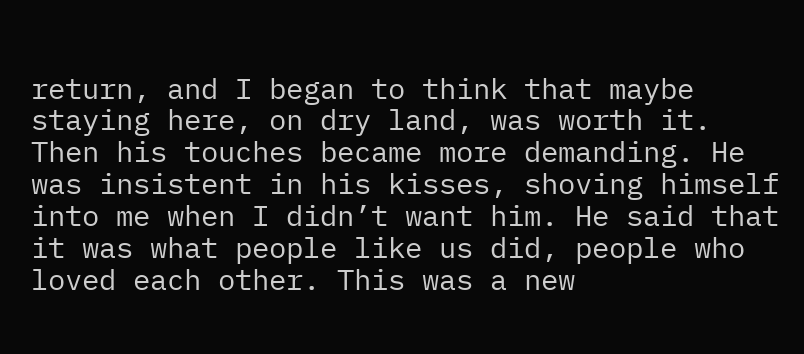return, and I began to think that maybe staying here, on dry land, was worth it. Then his touches became more demanding. He was insistent in his kisses, shoving himself into me when I didn’t want him. He said that it was what people like us did, people who loved each other. This was a new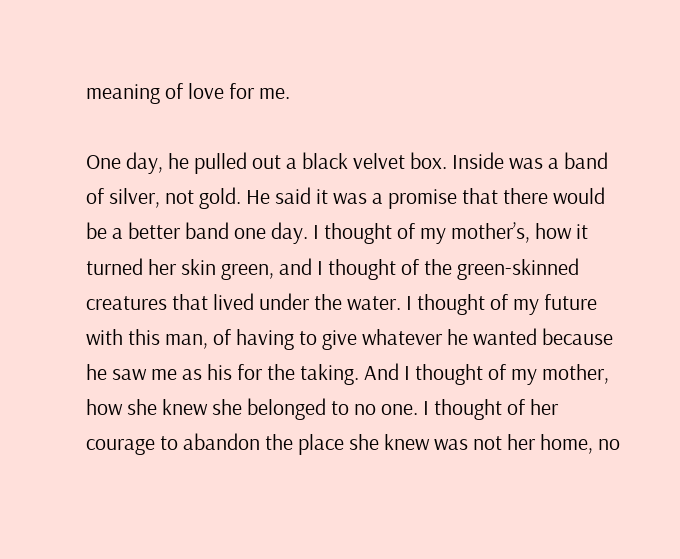meaning of love for me.

One day, he pulled out a black velvet box. Inside was a band of silver, not gold. He said it was a promise that there would be a better band one day. I thought of my mother’s, how it turned her skin green, and I thought of the green-skinned creatures that lived under the water. I thought of my future with this man, of having to give whatever he wanted because he saw me as his for the taking. And I thought of my mother, how she knew she belonged to no one. I thought of her courage to abandon the place she knew was not her home, no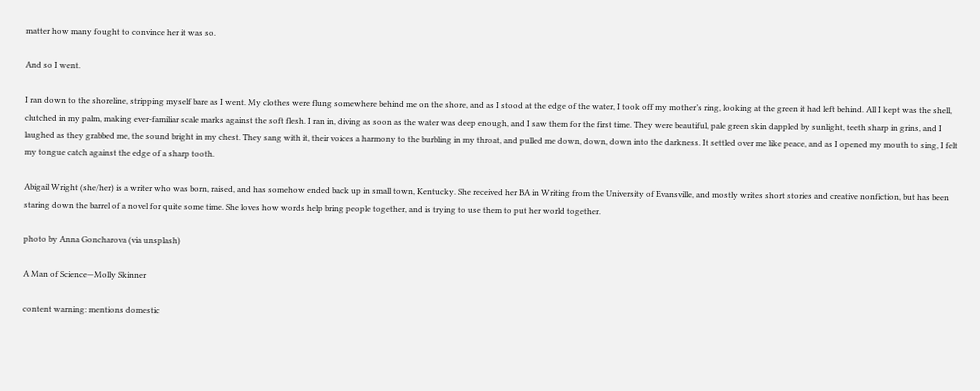matter how many fought to convince her it was so.

And so I went.

I ran down to the shoreline, stripping myself bare as I went. My clothes were flung somewhere behind me on the shore, and as I stood at the edge of the water, I took off my mother’s ring, looking at the green it had left behind. All I kept was the shell, clutched in my palm, making ever-familiar scale marks against the soft flesh. I ran in, diving as soon as the water was deep enough, and I saw them for the first time. They were beautiful, pale green skin dappled by sunlight, teeth sharp in grins, and I laughed as they grabbed me, the sound bright in my chest. They sang with it, their voices a harmony to the burbling in my throat, and pulled me down, down, down into the darkness. It settled over me like peace, and as I opened my mouth to sing, I felt my tongue catch against the edge of a sharp tooth.

Abigail Wright (she/her) is a writer who was born, raised, and has somehow ended back up in small town, Kentucky. She received her BA in Writing from the University of Evansville, and mostly writes short stories and creative nonfiction, but has been staring down the barrel of a novel for quite some time. She loves how words help bring people together, and is trying to use them to put her world together.

photo by Anna Goncharova (via unsplash)

A Man of Science—Molly Skinner

content warning: mentions domestic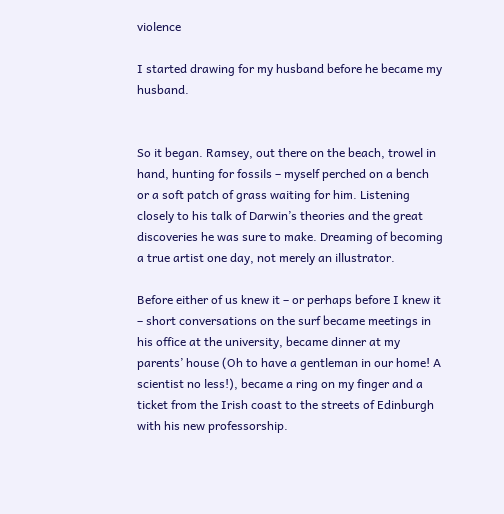violence

I started drawing for my husband before he became my husband.


So it began. Ramsey, out there on the beach, trowel in hand, hunting for fossils – myself perched on a bench or a soft patch of grass waiting for him. Listening closely to his talk of Darwin’s theories and the great discoveries he was sure to make. Dreaming of becoming a true artist one day, not merely an illustrator.

Before either of us knew it – or perhaps before I knew it – short conversations on the surf became meetings in his office at the university, became dinner at my parents’ house (Oh to have a gentleman in our home! A scientist no less!), became a ring on my finger and a ticket from the Irish coast to the streets of Edinburgh with his new professorship.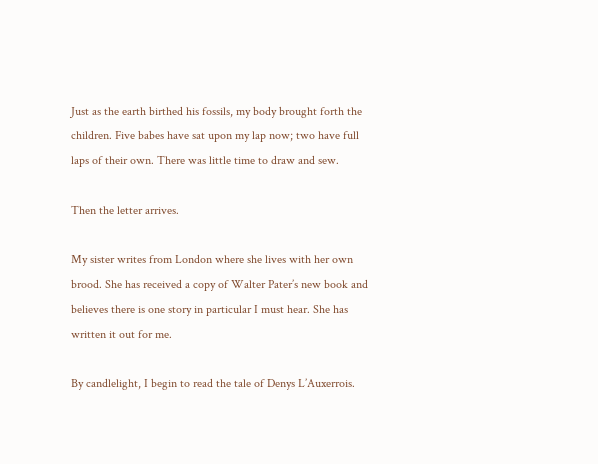Just as the earth birthed his fossils, my body brought forth the children. Five babes have sat upon my lap now; two have full laps of their own. There was little time to draw and sew.

Then the letter arrives.

My sister writes from London where she lives with her own brood. She has received a copy of Walter Pater’s new book and believes there is one story in particular I must hear. She has written it out for me.

By candlelight, I begin to read the tale of Denys L’Auxerrois.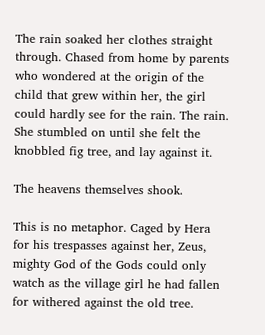The rain soaked her clothes straight through. Chased from home by parents who wondered at the origin of the child that grew within her, the girl could hardly see for the rain. The rain. She stumbled on until she felt the knobbled fig tree, and lay against it.

The heavens themselves shook.

This is no metaphor. Caged by Hera for his trespasses against her, Zeus, mighty God of the Gods could only watch as the village girl he had fallen for withered against the old tree.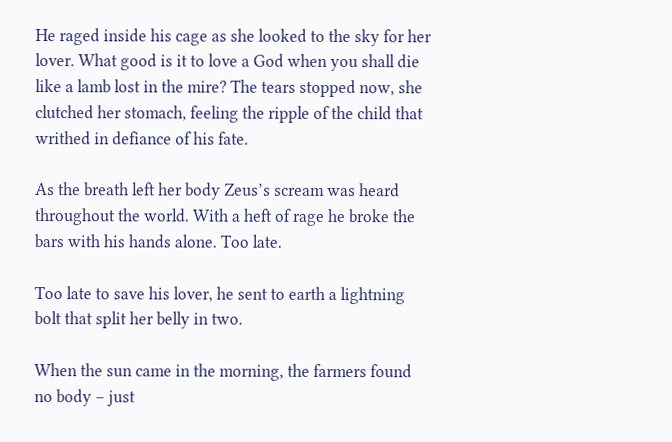He raged inside his cage as she looked to the sky for her lover. What good is it to love a God when you shall die like a lamb lost in the mire? The tears stopped now, she clutched her stomach, feeling the ripple of the child that writhed in defiance of his fate.

As the breath left her body Zeus’s scream was heard throughout the world. With a heft of rage he broke the bars with his hands alone. Too late.

Too late to save his lover, he sent to earth a lightning bolt that split her belly in two.

When the sun came in the morning, the farmers found no body – just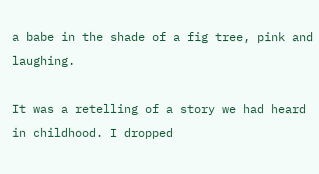a babe in the shade of a fig tree, pink and laughing.

It was a retelling of a story we had heard in childhood. I dropped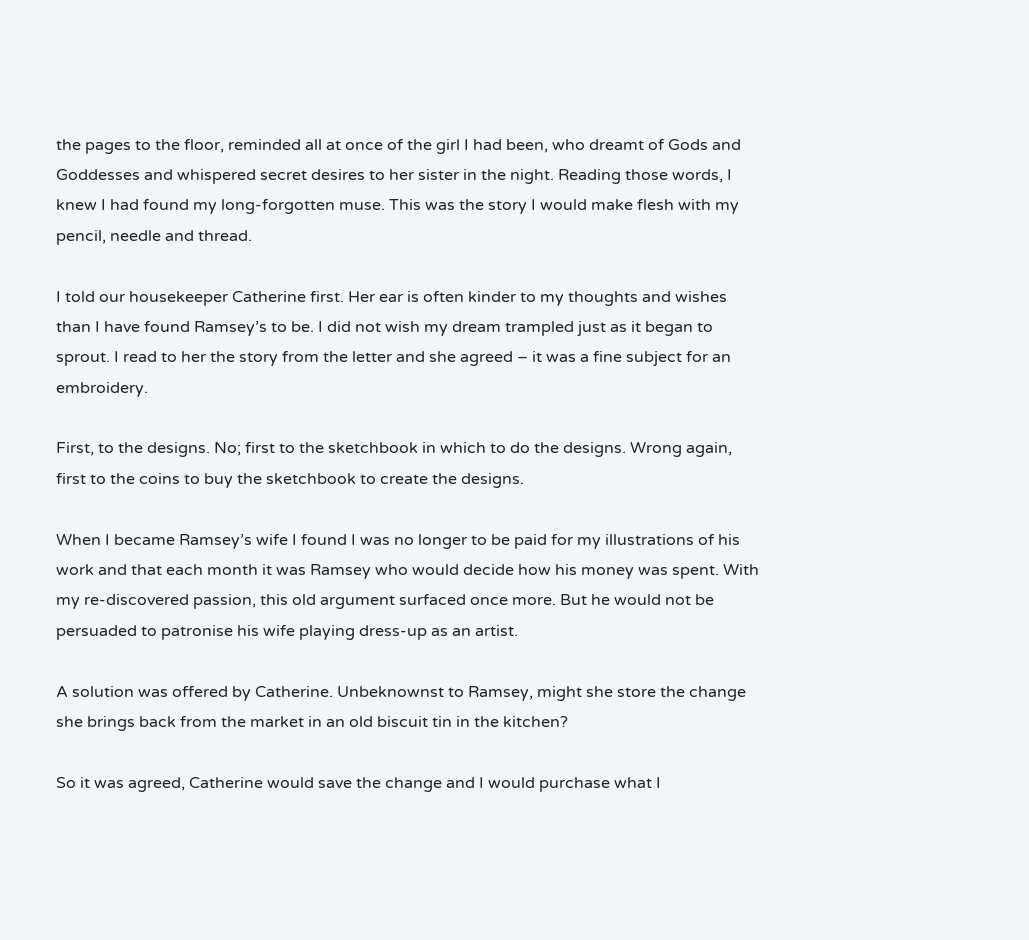the pages to the floor, reminded all at once of the girl I had been, who dreamt of Gods and Goddesses and whispered secret desires to her sister in the night. Reading those words, I knew I had found my long-forgotten muse. This was the story I would make flesh with my pencil, needle and thread.

I told our housekeeper Catherine first. Her ear is often kinder to my thoughts and wishes than I have found Ramsey’s to be. I did not wish my dream trampled just as it began to sprout. I read to her the story from the letter and she agreed – it was a fine subject for an embroidery.

First, to the designs. No; first to the sketchbook in which to do the designs. Wrong again, first to the coins to buy the sketchbook to create the designs.

When I became Ramsey’s wife I found I was no longer to be paid for my illustrations of his work and that each month it was Ramsey who would decide how his money was spent. With my re-discovered passion, this old argument surfaced once more. But he would not be persuaded to patronise his wife playing dress-up as an artist.

A solution was offered by Catherine. Unbeknownst to Ramsey, might she store the change she brings back from the market in an old biscuit tin in the kitchen?

So it was agreed, Catherine would save the change and I would purchase what I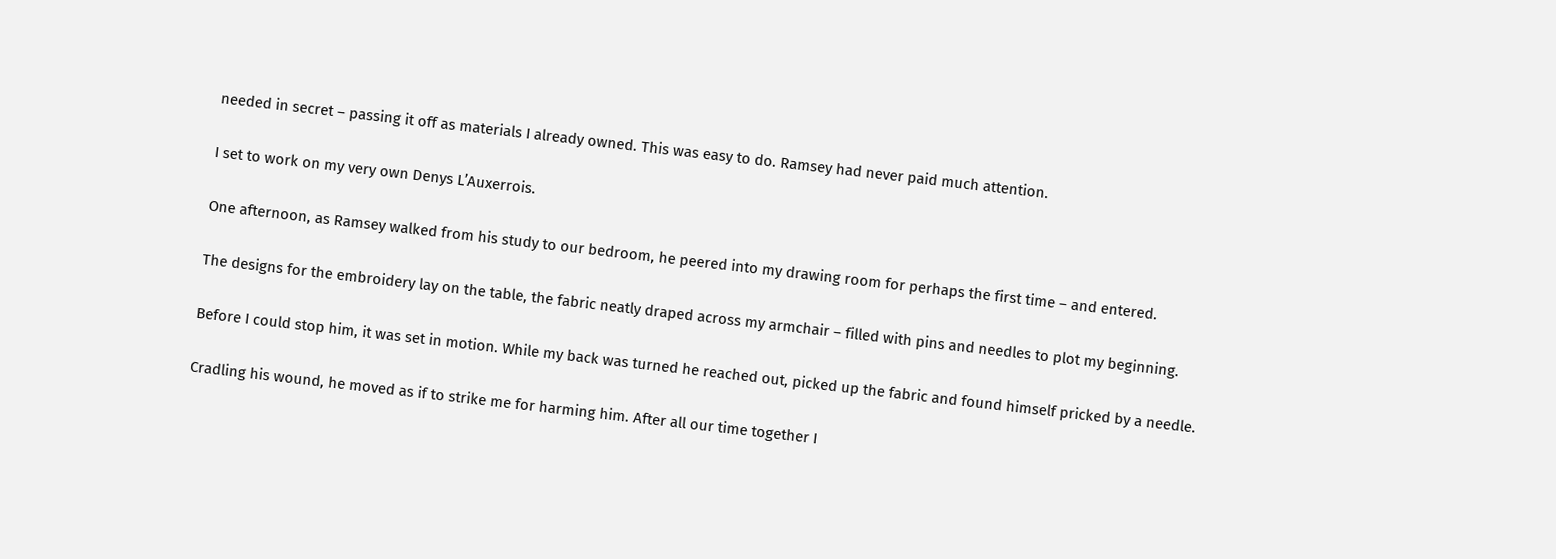needed in secret – passing it off as materials I already owned. This was easy to do. Ramsey had never paid much attention.

I set to work on my very own Denys L’Auxerrois.

One afternoon, as Ramsey walked from his study to our bedroom, he peered into my drawing room for perhaps the first time – and entered.

The designs for the embroidery lay on the table, the fabric neatly draped across my armchair – filled with pins and needles to plot my beginning.

Before I could stop him, it was set in motion. While my back was turned he reached out, picked up the fabric and found himself pricked by a needle.

Cradling his wound, he moved as if to strike me for harming him. After all our time together I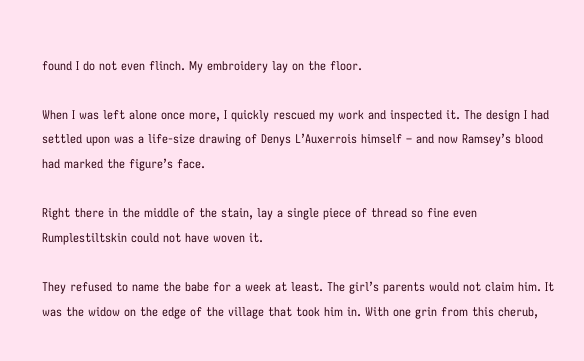found I do not even flinch. My embroidery lay on the floor.

When I was left alone once more, I quickly rescued my work and inspected it. The design I had settled upon was a life-size drawing of Denys L’Auxerrois himself – and now Ramsey’s blood had marked the figure’s face.

Right there in the middle of the stain, lay a single piece of thread so fine even Rumplestiltskin could not have woven it.

They refused to name the babe for a week at least. The girl’s parents would not claim him. It was the widow on the edge of the village that took him in. With one grin from this cherub,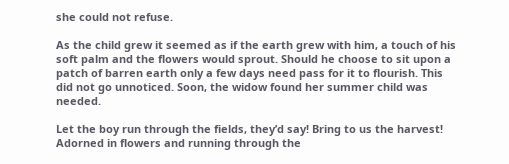she could not refuse.

As the child grew it seemed as if the earth grew with him, a touch of his soft palm and the flowers would sprout. Should he choose to sit upon a patch of barren earth only a few days need pass for it to flourish. This did not go unnoticed. Soon, the widow found her summer child was needed.

Let the boy run through the fields, they’d say! Bring to us the harvest! Adorned in flowers and running through the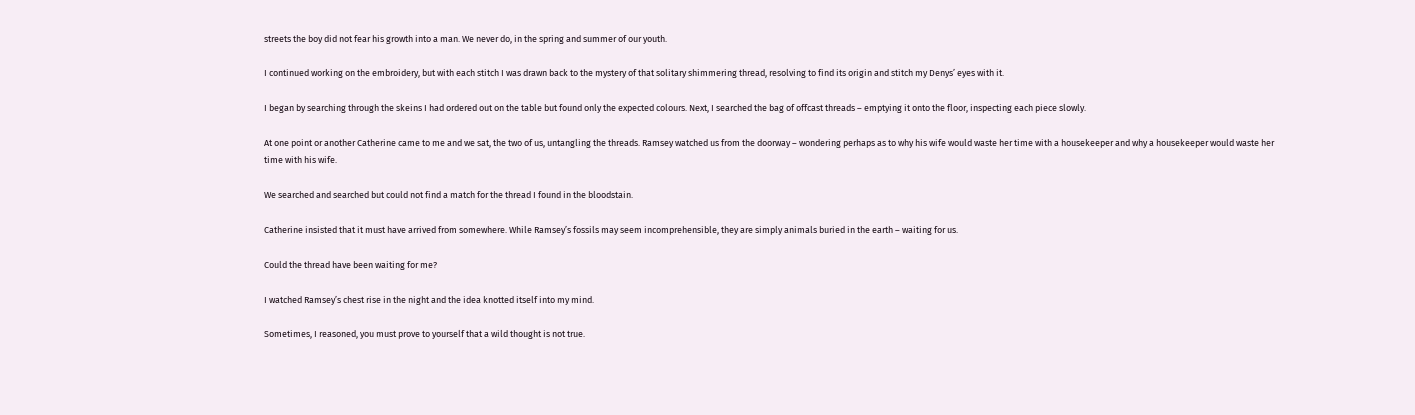streets the boy did not fear his growth into a man. We never do, in the spring and summer of our youth.

I continued working on the embroidery, but with each stitch I was drawn back to the mystery of that solitary shimmering thread, resolving to find its origin and stitch my Denys’ eyes with it.

I began by searching through the skeins I had ordered out on the table but found only the expected colours. Next, I searched the bag of offcast threads – emptying it onto the floor, inspecting each piece slowly.

At one point or another Catherine came to me and we sat, the two of us, untangling the threads. Ramsey watched us from the doorway – wondering perhaps as to why his wife would waste her time with a housekeeper and why a housekeeper would waste her time with his wife.

We searched and searched but could not find a match for the thread I found in the bloodstain.

Catherine insisted that it must have arrived from somewhere. While Ramsey’s fossils may seem incomprehensible, they are simply animals buried in the earth – waiting for us.

Could the thread have been waiting for me?

I watched Ramsey’s chest rise in the night and the idea knotted itself into my mind.

Sometimes, I reasoned, you must prove to yourself that a wild thought is not true.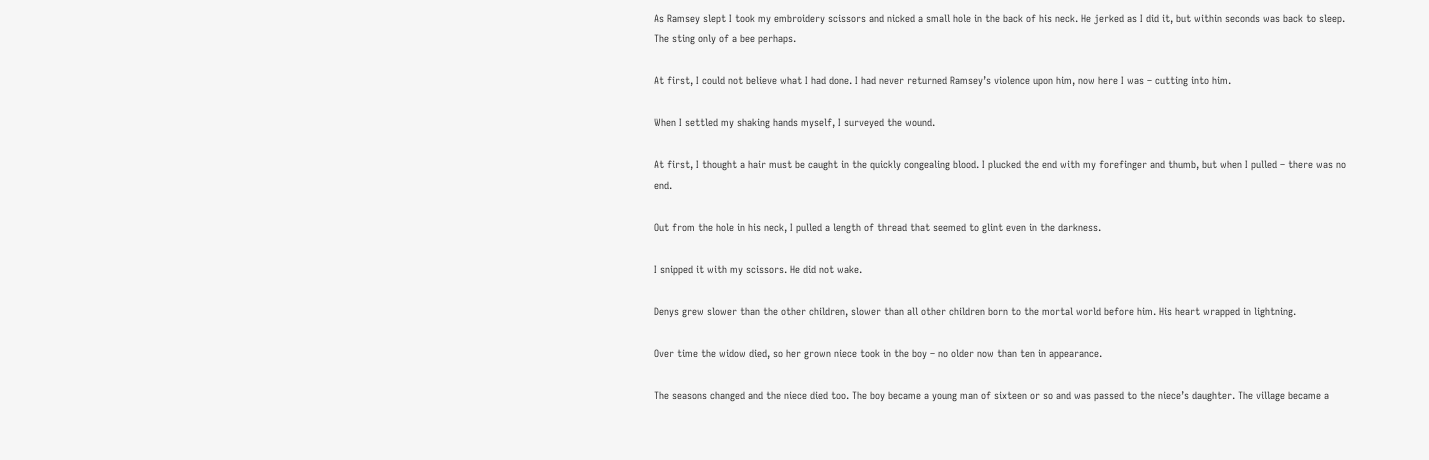As Ramsey slept I took my embroidery scissors and nicked a small hole in the back of his neck. He jerked as I did it, but within seconds was back to sleep. The sting only of a bee perhaps.

At first, I could not believe what I had done. I had never returned Ramsey’s violence upon him, now here I was – cutting into him.

When I settled my shaking hands myself, I surveyed the wound.

At first, I thought a hair must be caught in the quickly congealing blood. I plucked the end with my forefinger and thumb, but when I pulled – there was no end.

Out from the hole in his neck, I pulled a length of thread that seemed to glint even in the darkness.

I snipped it with my scissors. He did not wake.

Denys grew slower than the other children, slower than all other children born to the mortal world before him. His heart wrapped in lightning.

Over time the widow died, so her grown niece took in the boy – no older now than ten in appearance.

The seasons changed and the niece died too. The boy became a young man of sixteen or so and was passed to the niece’s daughter. The village became a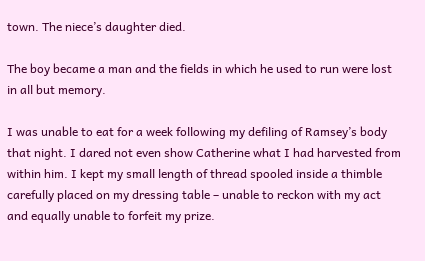town. The niece’s daughter died.

The boy became a man and the fields in which he used to run were lost in all but memory.

I was unable to eat for a week following my defiling of Ramsey’s body that night. I dared not even show Catherine what I had harvested from within him. I kept my small length of thread spooled inside a thimble carefully placed on my dressing table – unable to reckon with my act and equally unable to forfeit my prize.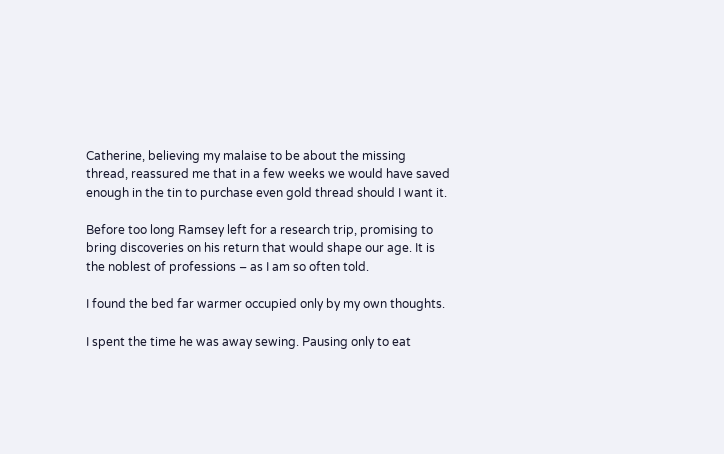Catherine, believing my malaise to be about the missing thread, reassured me that in a few weeks we would have saved enough in the tin to purchase even gold thread should I want it.

Before too long Ramsey left for a research trip, promising to bring discoveries on his return that would shape our age. It is the noblest of professions – as I am so often told.

I found the bed far warmer occupied only by my own thoughts.

I spent the time he was away sewing. Pausing only to eat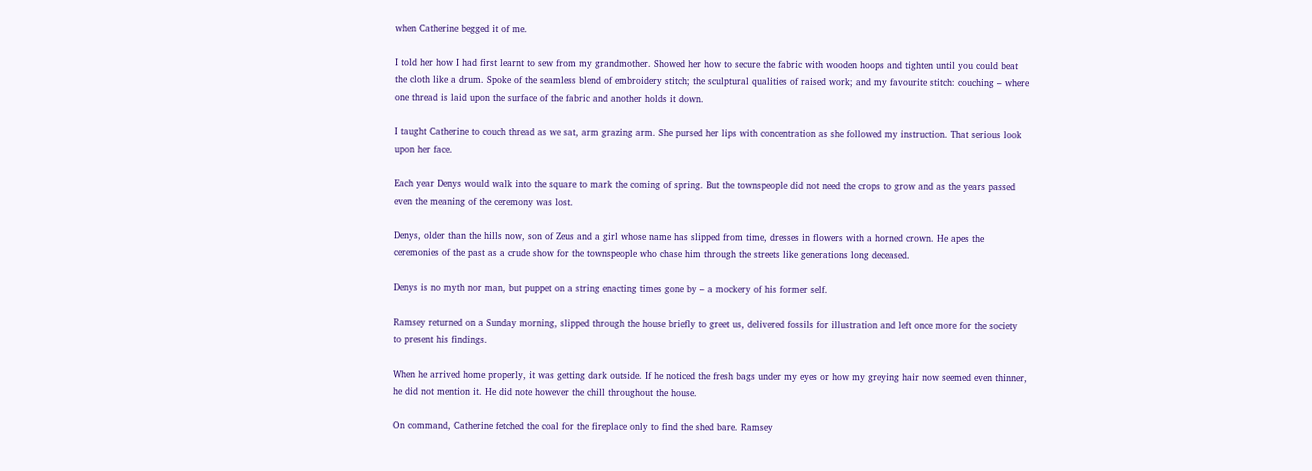when Catherine begged it of me.

I told her how I had first learnt to sew from my grandmother. Showed her how to secure the fabric with wooden hoops and tighten until you could beat the cloth like a drum. Spoke of the seamless blend of embroidery stitch; the sculptural qualities of raised work; and my favourite stitch: couching – where one thread is laid upon the surface of the fabric and another holds it down.

I taught Catherine to couch thread as we sat, arm grazing arm. She pursed her lips with concentration as she followed my instruction. That serious look upon her face.

Each year Denys would walk into the square to mark the coming of spring. But the townspeople did not need the crops to grow and as the years passed even the meaning of the ceremony was lost.

Denys, older than the hills now, son of Zeus and a girl whose name has slipped from time, dresses in flowers with a horned crown. He apes the ceremonies of the past as a crude show for the townspeople who chase him through the streets like generations long deceased.

Denys is no myth nor man, but puppet on a string enacting times gone by – a mockery of his former self.

Ramsey returned on a Sunday morning, slipped through the house briefly to greet us, delivered fossils for illustration and left once more for the society to present his findings.

When he arrived home properly, it was getting dark outside. If he noticed the fresh bags under my eyes or how my greying hair now seemed even thinner, he did not mention it. He did note however the chill throughout the house.

On command, Catherine fetched the coal for the fireplace only to find the shed bare. Ramsey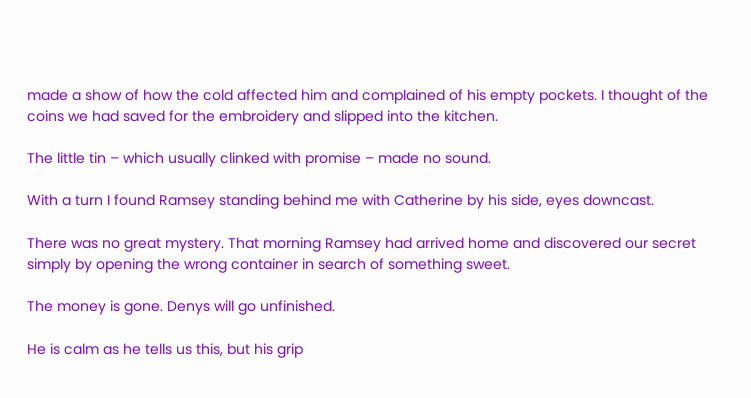made a show of how the cold affected him and complained of his empty pockets. I thought of the coins we had saved for the embroidery and slipped into the kitchen.

The little tin – which usually clinked with promise – made no sound.

With a turn I found Ramsey standing behind me with Catherine by his side, eyes downcast.

There was no great mystery. That morning Ramsey had arrived home and discovered our secret simply by opening the wrong container in search of something sweet.

The money is gone. Denys will go unfinished.

He is calm as he tells us this, but his grip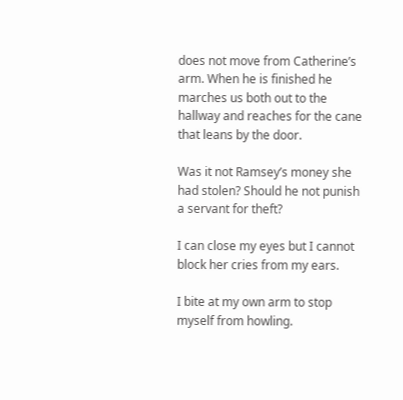does not move from Catherine’s arm. When he is finished he marches us both out to the hallway and reaches for the cane that leans by the door.

Was it not Ramsey’s money she had stolen? Should he not punish a servant for theft?

I can close my eyes but I cannot block her cries from my ears.

I bite at my own arm to stop myself from howling.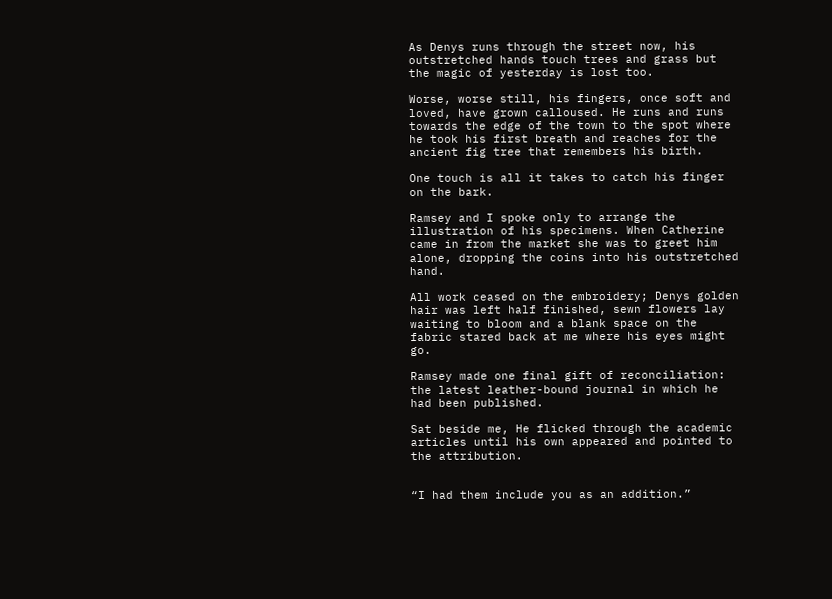As Denys runs through the street now, his outstretched hands touch trees and grass but the magic of yesterday is lost too.

Worse, worse still, his fingers, once soft and loved, have grown calloused. He runs and runs towards the edge of the town to the spot where he took his first breath and reaches for the ancient fig tree that remembers his birth.

One touch is all it takes to catch his finger on the bark.

Ramsey and I spoke only to arrange the illustration of his specimens. When Catherine came in from the market she was to greet him alone, dropping the coins into his outstretched hand.

All work ceased on the embroidery; Denys golden hair was left half finished, sewn flowers lay waiting to bloom and a blank space on the fabric stared back at me where his eyes might go.

Ramsey made one final gift of reconciliation: the latest leather-bound journal in which he had been published.

Sat beside me, He flicked through the academic articles until his own appeared and pointed to the attribution.


“I had them include you as an addition.”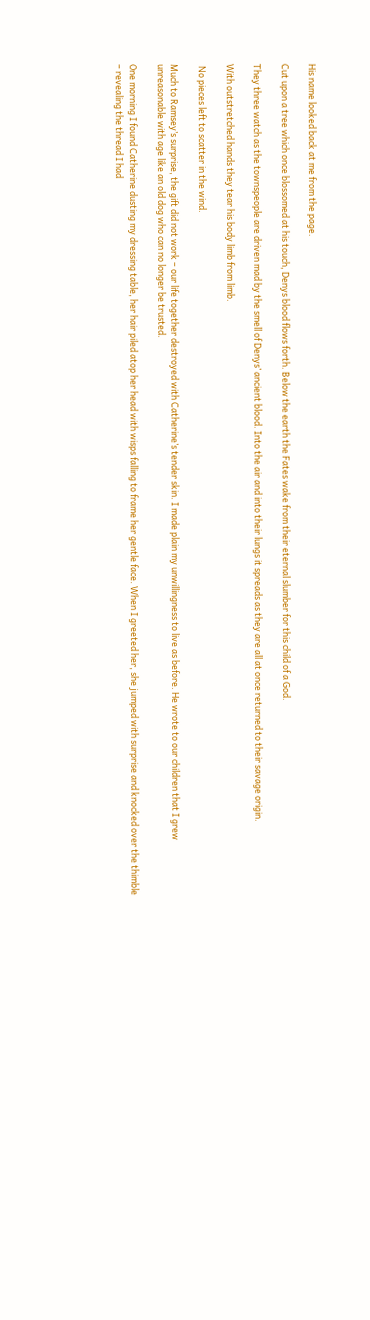His name looked back at me from the page.

Cut upon a tree which once blossomed at his touch, Denys blood flows forth. Below the earth the Fates wake from their eternal slumber for this child of a God.

They three watch as the townspeople are driven mad by the smell of Denys’ ancient blood. Into the air and into their lungs it spreads as they are all at once returned to their savage origin.

With outstretched hands they tear his body limb from limb.

 No pieces left to scatter in the wind.

Much to Ramsey’s surprise, the gift did not work – our life together destroyed with Catherine’s tender skin. I made plain my unwillingness to live as before. He wrote to our children that I grew unreasonable with age like an old dog who can no longer be trusted.

One morning I found Catherine dusting my dressing table, her hair piled atop her head with wisps falling to frame her gentle face. When I greeted her, she jumped with surprise and knocked over the thimble – revealing the thread I had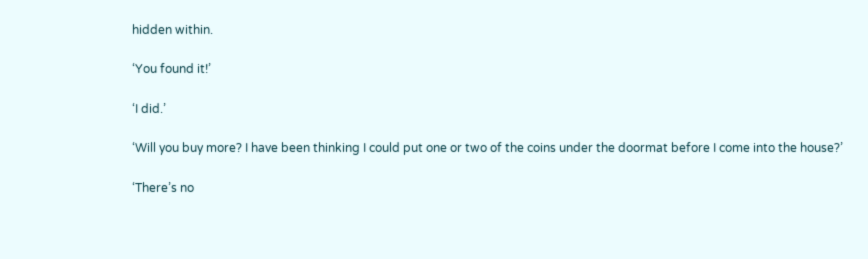hidden within.

‘You found it!’

‘I did.’

‘Will you buy more? I have been thinking I could put one or two of the coins under the doormat before I come into the house?’

‘There’s no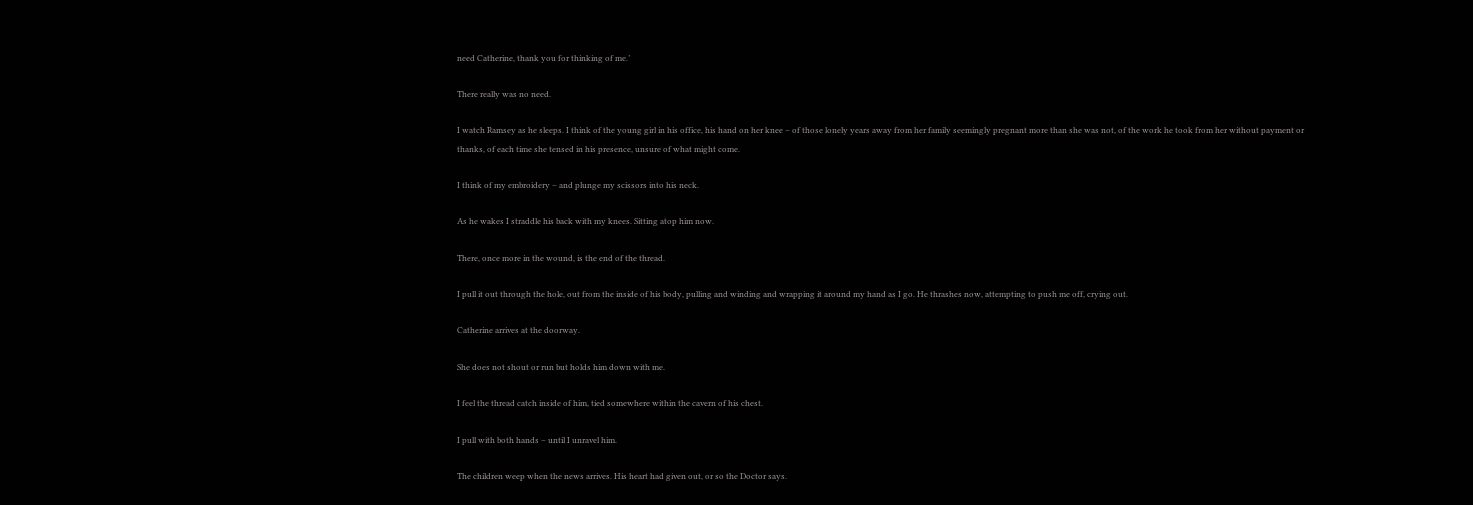need Catherine, thank you for thinking of me.’

There really was no need.

I watch Ramsey as he sleeps. I think of the young girl in his office, his hand on her knee – of those lonely years away from her family seemingly pregnant more than she was not, of the work he took from her without payment or thanks, of each time she tensed in his presence, unsure of what might come.

I think of my embroidery – and plunge my scissors into his neck.

As he wakes I straddle his back with my knees. Sitting atop him now.

There, once more in the wound, is the end of the thread.

I pull it out through the hole, out from the inside of his body, pulling and winding and wrapping it around my hand as I go. He thrashes now, attempting to push me off, crying out.

Catherine arrives at the doorway.

She does not shout or run but holds him down with me.

I feel the thread catch inside of him, tied somewhere within the cavern of his chest.

I pull with both hands – until I unravel him.

The children weep when the news arrives. His heart had given out, or so the Doctor says.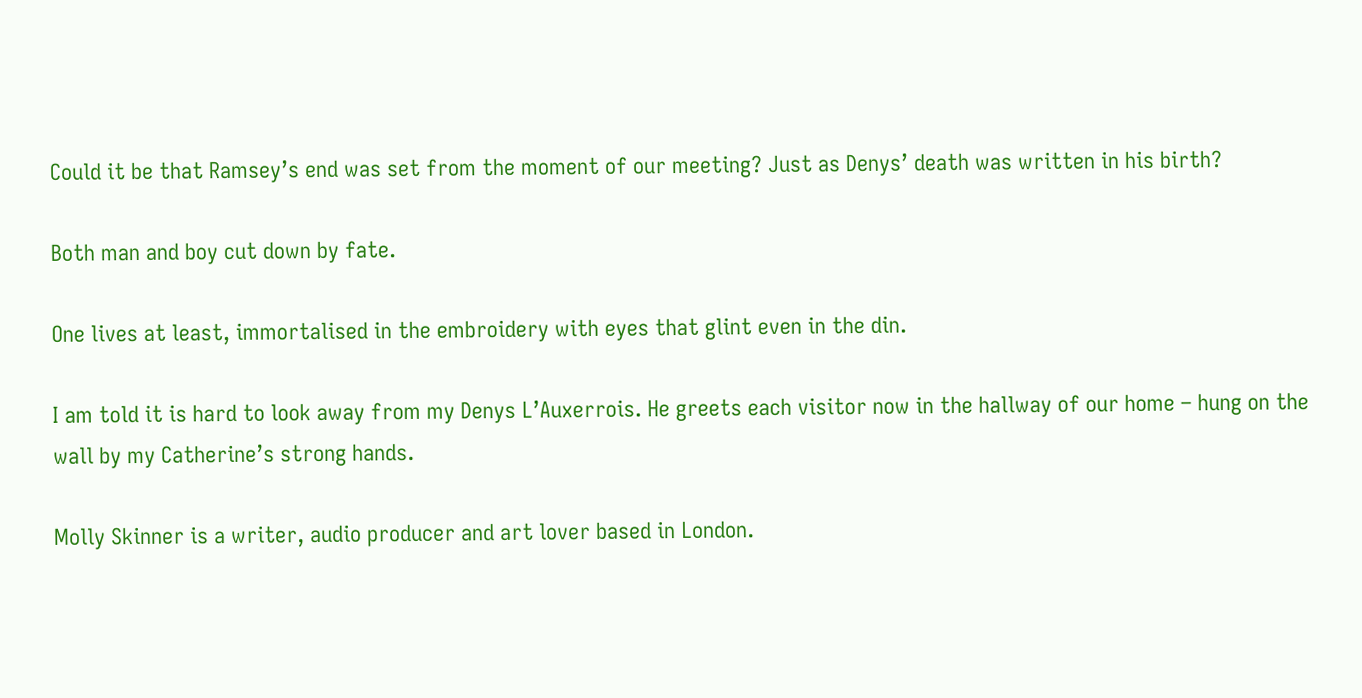Could it be that Ramsey’s end was set from the moment of our meeting? Just as Denys’ death was written in his birth?

Both man and boy cut down by fate.

One lives at least, immortalised in the embroidery with eyes that glint even in the din.

I am told it is hard to look away from my Denys L’Auxerrois. He greets each visitor now in the hallway of our home – hung on the wall by my Catherine’s strong hands.

Molly Skinner is a writer, audio producer and art lover based in London.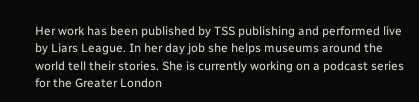Her work has been published by TSS publishing and performed live by Liars League. In her day job she helps museums around the world tell their stories. She is currently working on a podcast series for the Greater London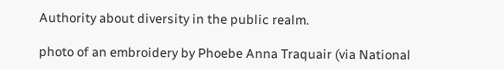Authority about diversity in the public realm.

photo of an embroidery by Phoebe Anna Traquair (via National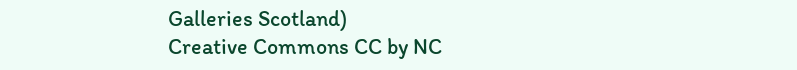Galleries Scotland)
Creative Commons CC by NC